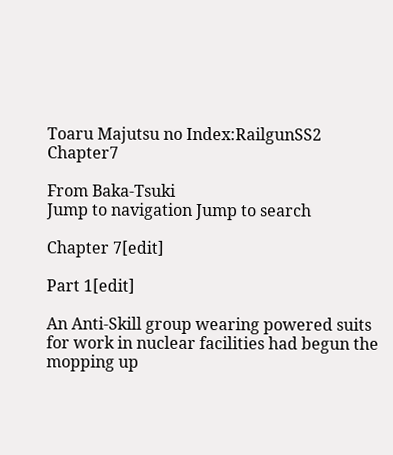Toaru Majutsu no Index:RailgunSS2 Chapter7

From Baka-Tsuki
Jump to navigation Jump to search

Chapter 7[edit]

Part 1[edit]

An Anti-Skill group wearing powered suits for work in nuclear facilities had begun the mopping up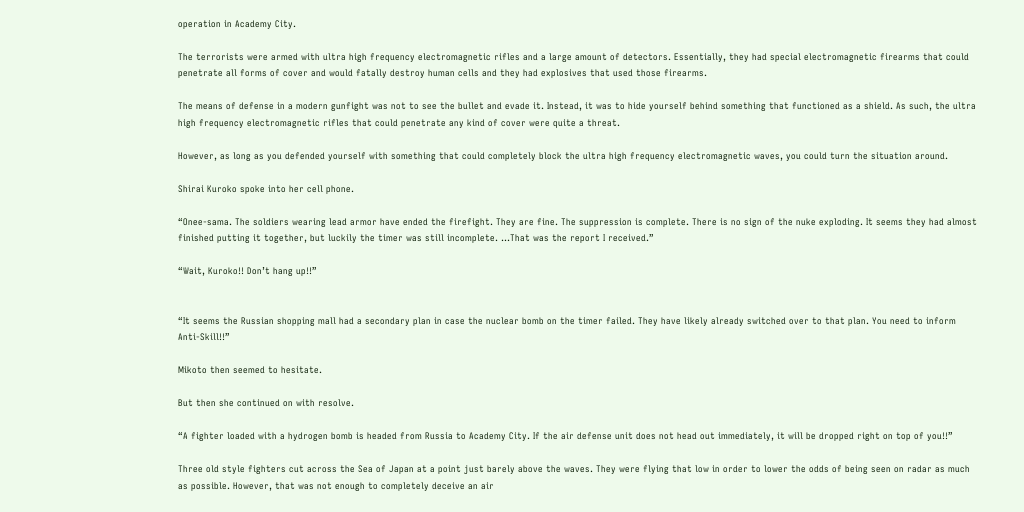operation in Academy City.

The terrorists were armed with ultra high frequency electromagnetic rifles and a large amount of detectors. Essentially, they had special electromagnetic firearms that could penetrate all forms of cover and would fatally destroy human cells and they had explosives that used those firearms.

The means of defense in a modern gunfight was not to see the bullet and evade it. Instead, it was to hide yourself behind something that functioned as a shield. As such, the ultra high frequency electromagnetic rifles that could penetrate any kind of cover were quite a threat.

However, as long as you defended yourself with something that could completely block the ultra high frequency electromagnetic waves, you could turn the situation around.

Shirai Kuroko spoke into her cell phone.

“Onee-sama. The soldiers wearing lead armor have ended the firefight. They are fine. The suppression is complete. There is no sign of the nuke exploding. It seems they had almost finished putting it together, but luckily the timer was still incomplete. …That was the report I received.”

“Wait, Kuroko!! Don’t hang up!!”


“It seems the Russian shopping mall had a secondary plan in case the nuclear bomb on the timer failed. They have likely already switched over to that plan. You need to inform Anti-Skill!!”

Mikoto then seemed to hesitate.

But then she continued on with resolve.

“A fighter loaded with a hydrogen bomb is headed from Russia to Academy City. If the air defense unit does not head out immediately, it will be dropped right on top of you!!”

Three old style fighters cut across the Sea of Japan at a point just barely above the waves. They were flying that low in order to lower the odds of being seen on radar as much as possible. However, that was not enough to completely deceive an air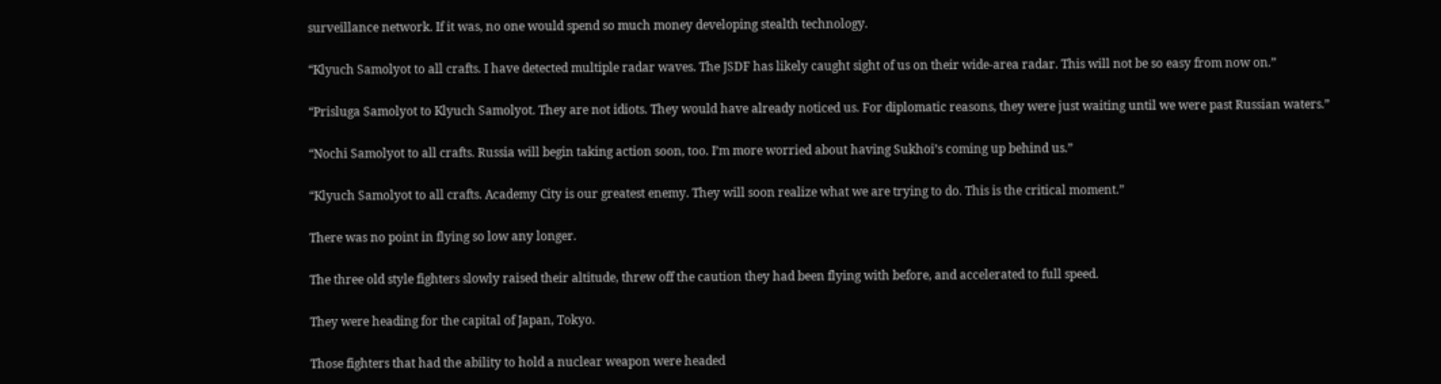surveillance network. If it was, no one would spend so much money developing stealth technology.

“Klyuch Samolyot to all crafts. I have detected multiple radar waves. The JSDF has likely caught sight of us on their wide-area radar. This will not be so easy from now on.”

“Prisluga Samolyot to Klyuch Samolyot. They are not idiots. They would have already noticed us. For diplomatic reasons, they were just waiting until we were past Russian waters.”

“Nochi Samolyot to all crafts. Russia will begin taking action soon, too. I’m more worried about having Sukhoi’s coming up behind us.”

“Klyuch Samolyot to all crafts. Academy City is our greatest enemy. They will soon realize what we are trying to do. This is the critical moment.”

There was no point in flying so low any longer.

The three old style fighters slowly raised their altitude, threw off the caution they had been flying with before, and accelerated to full speed.

They were heading for the capital of Japan, Tokyo.

Those fighters that had the ability to hold a nuclear weapon were headed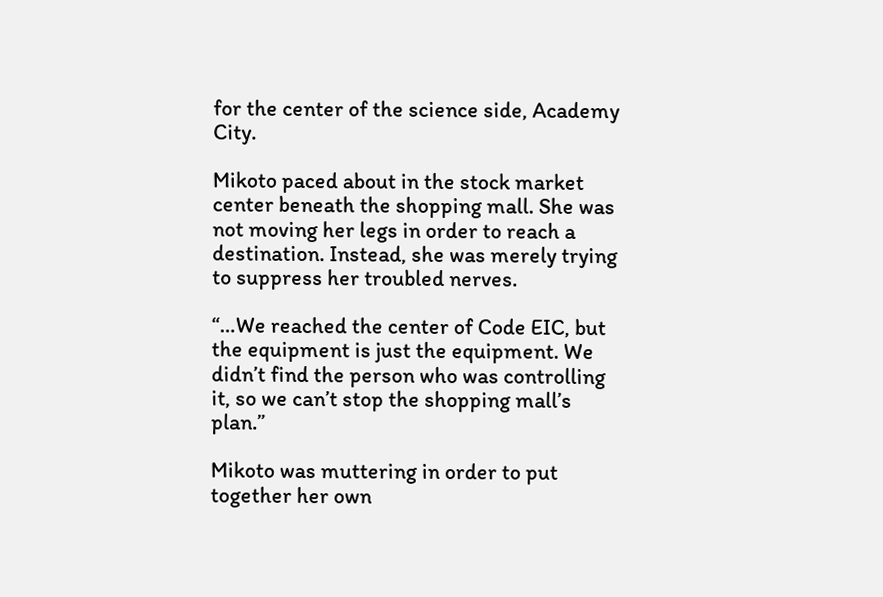for the center of the science side, Academy City.

Mikoto paced about in the stock market center beneath the shopping mall. She was not moving her legs in order to reach a destination. Instead, she was merely trying to suppress her troubled nerves.

“…We reached the center of Code EIC, but the equipment is just the equipment. We didn’t find the person who was controlling it, so we can’t stop the shopping mall’s plan.”

Mikoto was muttering in order to put together her own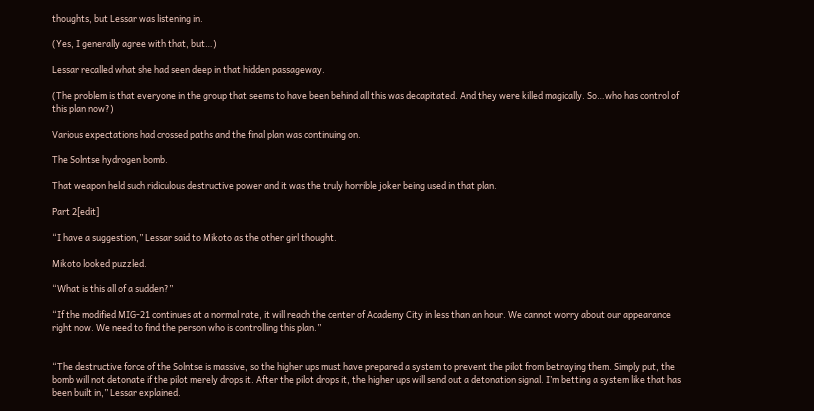thoughts, but Lessar was listening in.

(Yes, I generally agree with that, but…)

Lessar recalled what she had seen deep in that hidden passageway.

(The problem is that everyone in the group that seems to have been behind all this was decapitated. And they were killed magically. So…who has control of this plan now?)

Various expectations had crossed paths and the final plan was continuing on.

The Solntse hydrogen bomb.

That weapon held such ridiculous destructive power and it was the truly horrible joker being used in that plan.

Part 2[edit]

“I have a suggestion,” Lessar said to Mikoto as the other girl thought.

Mikoto looked puzzled.

“What is this all of a sudden?”

“If the modified MIG-21 continues at a normal rate, it will reach the center of Academy City in less than an hour. We cannot worry about our appearance right now. We need to find the person who is controlling this plan.”


“The destructive force of the Solntse is massive, so the higher ups must have prepared a system to prevent the pilot from betraying them. Simply put, the bomb will not detonate if the pilot merely drops it. After the pilot drops it, the higher ups will send out a detonation signal. I’m betting a system like that has been built in,” Lessar explained.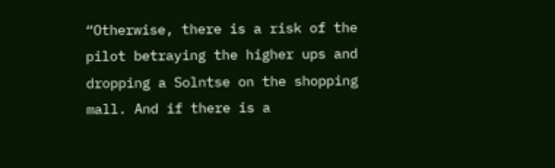“Otherwise, there is a risk of the pilot betraying the higher ups and dropping a Solntse on the shopping mall. And if there is a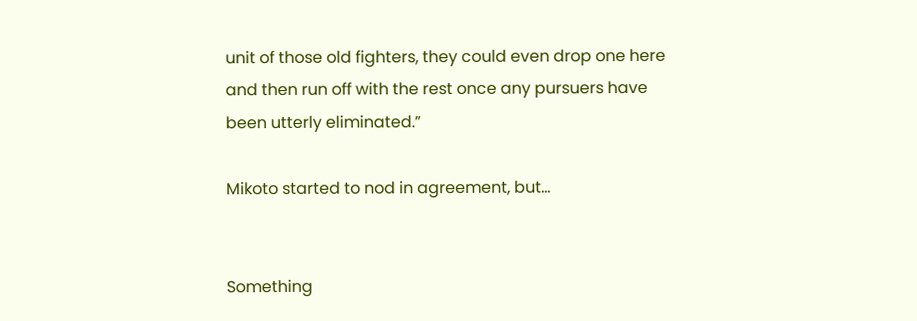unit of those old fighters, they could even drop one here and then run off with the rest once any pursuers have been utterly eliminated.”

Mikoto started to nod in agreement, but…


Something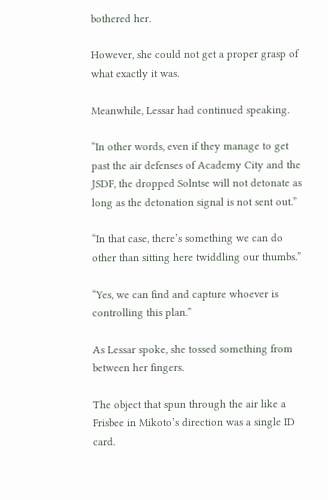bothered her.

However, she could not get a proper grasp of what exactly it was.

Meanwhile, Lessar had continued speaking.

“In other words, even if they manage to get past the air defenses of Academy City and the JSDF, the dropped Solntse will not detonate as long as the detonation signal is not sent out.”

“In that case, there’s something we can do other than sitting here twiddling our thumbs.”

“Yes, we can find and capture whoever is controlling this plan.”

As Lessar spoke, she tossed something from between her fingers.

The object that spun through the air like a Frisbee in Mikoto’s direction was a single ID card.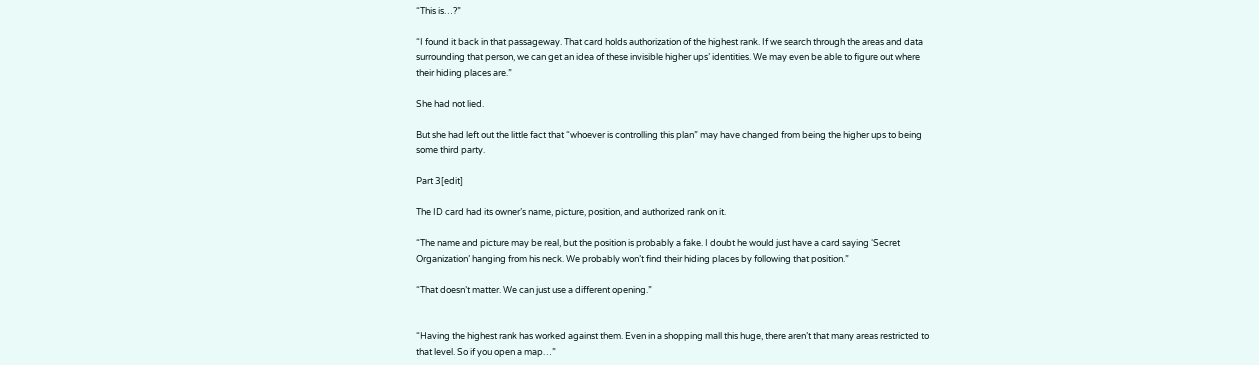“This is…?”

“I found it back in that passageway. That card holds authorization of the highest rank. If we search through the areas and data surrounding that person, we can get an idea of these invisible higher ups’ identities. We may even be able to figure out where their hiding places are.”

She had not lied.

But she had left out the little fact that “whoever is controlling this plan” may have changed from being the higher ups to being some third party.

Part 3[edit]

The ID card had its owner’s name, picture, position, and authorized rank on it.

“The name and picture may be real, but the position is probably a fake. I doubt he would just have a card saying ‘Secret Organization’ hanging from his neck. We probably won’t find their hiding places by following that position.”

“That doesn’t matter. We can just use a different opening.”


“Having the highest rank has worked against them. Even in a shopping mall this huge, there aren’t that many areas restricted to that level. So if you open a map…”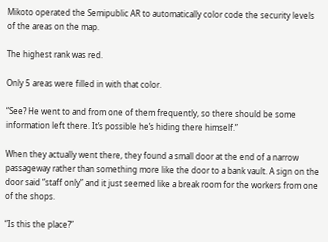Mikoto operated the Semipublic AR to automatically color code the security levels of the areas on the map.

The highest rank was red.

Only 5 areas were filled in with that color.

“See? He went to and from one of them frequently, so there should be some information left there. It’s possible he’s hiding there himself.”

When they actually went there, they found a small door at the end of a narrow passageway rather than something more like the door to a bank vault. A sign on the door said “staff only” and it just seemed like a break room for the workers from one of the shops.

“Is this the place?”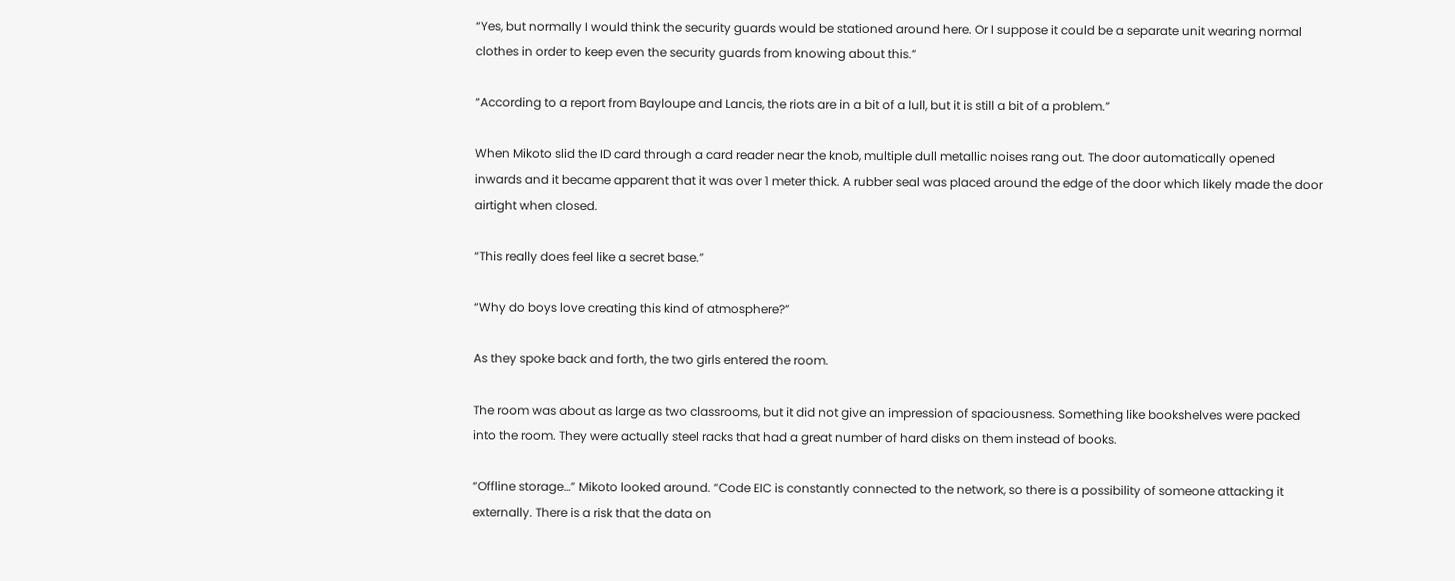“Yes, but normally I would think the security guards would be stationed around here. Or I suppose it could be a separate unit wearing normal clothes in order to keep even the security guards from knowing about this.”

“According to a report from Bayloupe and Lancis, the riots are in a bit of a lull, but it is still a bit of a problem.”

When Mikoto slid the ID card through a card reader near the knob, multiple dull metallic noises rang out. The door automatically opened inwards and it became apparent that it was over 1 meter thick. A rubber seal was placed around the edge of the door which likely made the door airtight when closed.

“This really does feel like a secret base.”

“Why do boys love creating this kind of atmosphere?”

As they spoke back and forth, the two girls entered the room.

The room was about as large as two classrooms, but it did not give an impression of spaciousness. Something like bookshelves were packed into the room. They were actually steel racks that had a great number of hard disks on them instead of books.

“Offline storage…” Mikoto looked around. “Code EIC is constantly connected to the network, so there is a possibility of someone attacking it externally. There is a risk that the data on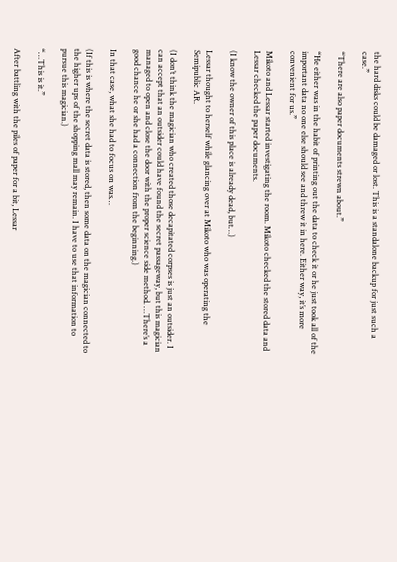the hard disks could be damaged or lost. This is a standalone backup for just such a case.”

“There are also paper documents strewn about.”

“He either was in the habit of printing out the data to check it or he just took all of the important data no one else should see and threw it in here. Either way, it’s more convenient for us.”

Mikoto and Lessar started investigating the room. Mikoto checked the stored data and Lessar checked the paper documents.

(I know the owner of this place is already dead, but…)

Lessar thought to herself while glancing over at Mikoto who was operating the Semipublic AR.

(I don’t think the magician who created those decapitated corpses is just an outsider. I can accept that an outsider could have found the secret passageway, but this magician managed to open and close the door with the proper science side method. …There’s a good chance he or she had a connection from the beginning.)

In that case, what she had to focus on was…

(If this is where the secret data is stored, then some data on the magician connected to the higher ups of the shopping mall may remain. I have to use that information to pursue this magician.)

“…This is it.”

After battling with the piles of paper for a bit, Lessar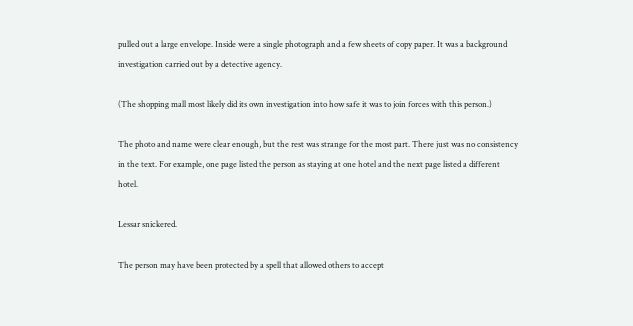pulled out a large envelope. Inside were a single photograph and a few sheets of copy paper. It was a background investigation carried out by a detective agency.

(The shopping mall most likely did its own investigation into how safe it was to join forces with this person.)

The photo and name were clear enough, but the rest was strange for the most part. There just was no consistency in the text. For example, one page listed the person as staying at one hotel and the next page listed a different hotel.

Lessar snickered.

The person may have been protected by a spell that allowed others to accept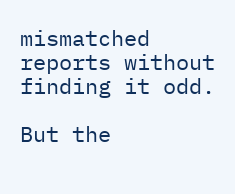mismatched reports without finding it odd.

But the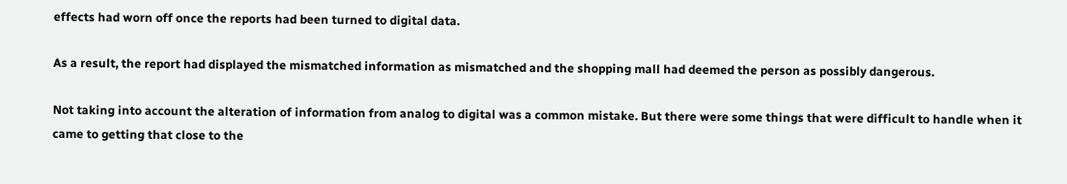effects had worn off once the reports had been turned to digital data.

As a result, the report had displayed the mismatched information as mismatched and the shopping mall had deemed the person as possibly dangerous.

Not taking into account the alteration of information from analog to digital was a common mistake. But there were some things that were difficult to handle when it came to getting that close to the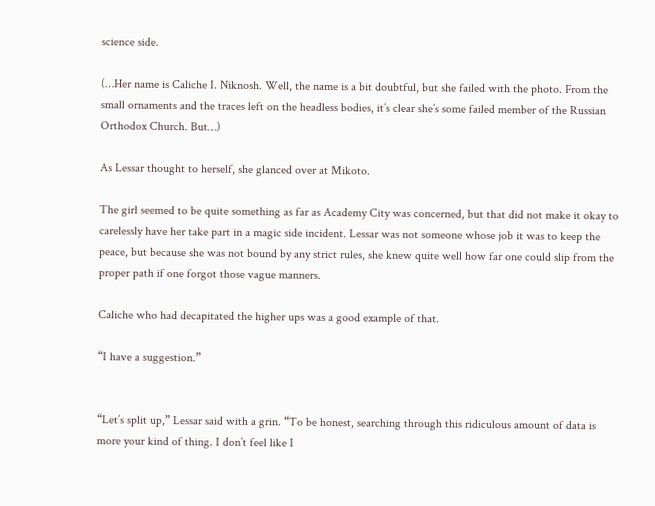science side.

(…Her name is Caliche I. Niknosh. Well, the name is a bit doubtful, but she failed with the photo. From the small ornaments and the traces left on the headless bodies, it’s clear she’s some failed member of the Russian Orthodox Church. But…)

As Lessar thought to herself, she glanced over at Mikoto.

The girl seemed to be quite something as far as Academy City was concerned, but that did not make it okay to carelessly have her take part in a magic side incident. Lessar was not someone whose job it was to keep the peace, but because she was not bound by any strict rules, she knew quite well how far one could slip from the proper path if one forgot those vague manners.

Caliche who had decapitated the higher ups was a good example of that.

“I have a suggestion.”


“Let’s split up,” Lessar said with a grin. “To be honest, searching through this ridiculous amount of data is more your kind of thing. I don’t feel like I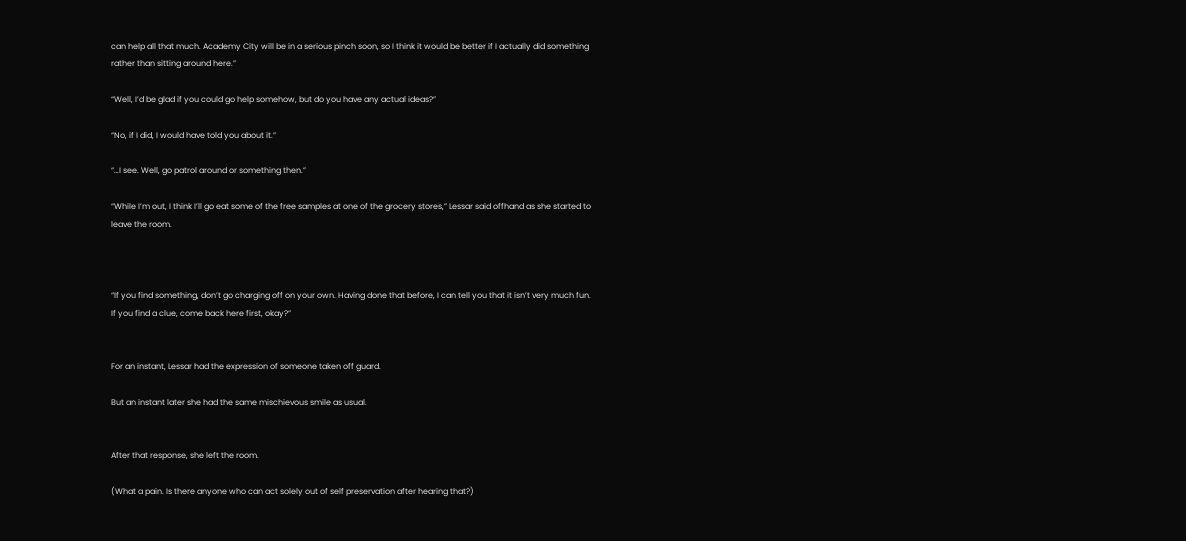can help all that much. Academy City will be in a serious pinch soon, so I think it would be better if I actually did something rather than sitting around here.”

“Well, I’d be glad if you could go help somehow, but do you have any actual ideas?”

“No, if I did, I would have told you about it.”

“…I see. Well, go patrol around or something then.”

“While I’m out, I think I’ll go eat some of the free samples at one of the grocery stores,” Lessar said offhand as she started to leave the room.



“If you find something, don’t go charging off on your own. Having done that before, I can tell you that it isn’t very much fun. If you find a clue, come back here first, okay?”


For an instant, Lessar had the expression of someone taken off guard.

But an instant later she had the same mischievous smile as usual.


After that response, she left the room.

(What a pain. Is there anyone who can act solely out of self preservation after hearing that?)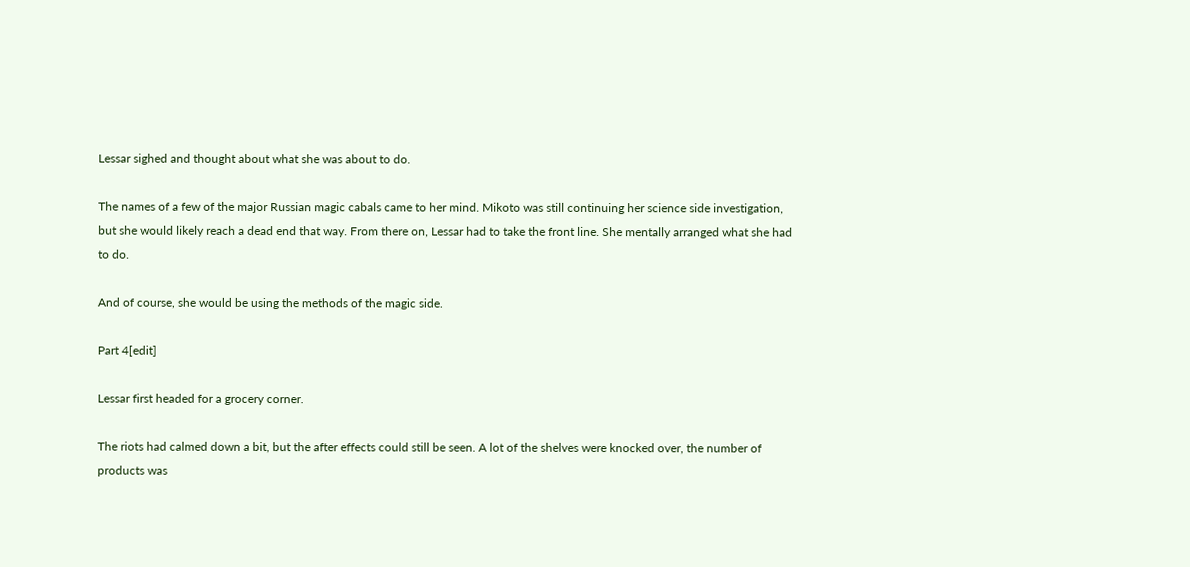Lessar sighed and thought about what she was about to do.

The names of a few of the major Russian magic cabals came to her mind. Mikoto was still continuing her science side investigation, but she would likely reach a dead end that way. From there on, Lessar had to take the front line. She mentally arranged what she had to do.

And of course, she would be using the methods of the magic side.

Part 4[edit]

Lessar first headed for a grocery corner.

The riots had calmed down a bit, but the after effects could still be seen. A lot of the shelves were knocked over, the number of products was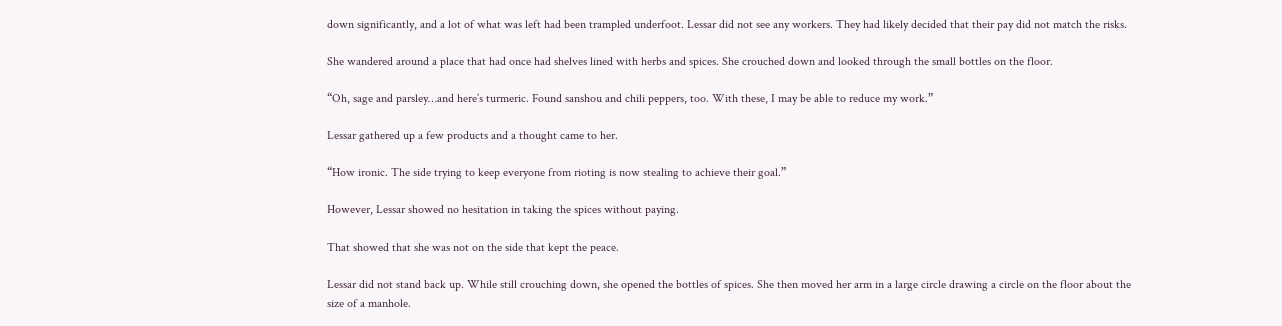down significantly, and a lot of what was left had been trampled underfoot. Lessar did not see any workers. They had likely decided that their pay did not match the risks.

She wandered around a place that had once had shelves lined with herbs and spices. She crouched down and looked through the small bottles on the floor.

“Oh, sage and parsley…and here’s turmeric. Found sanshou and chili peppers, too. With these, I may be able to reduce my work.”

Lessar gathered up a few products and a thought came to her.

“How ironic. The side trying to keep everyone from rioting is now stealing to achieve their goal.”

However, Lessar showed no hesitation in taking the spices without paying.

That showed that she was not on the side that kept the peace.

Lessar did not stand back up. While still crouching down, she opened the bottles of spices. She then moved her arm in a large circle drawing a circle on the floor about the size of a manhole.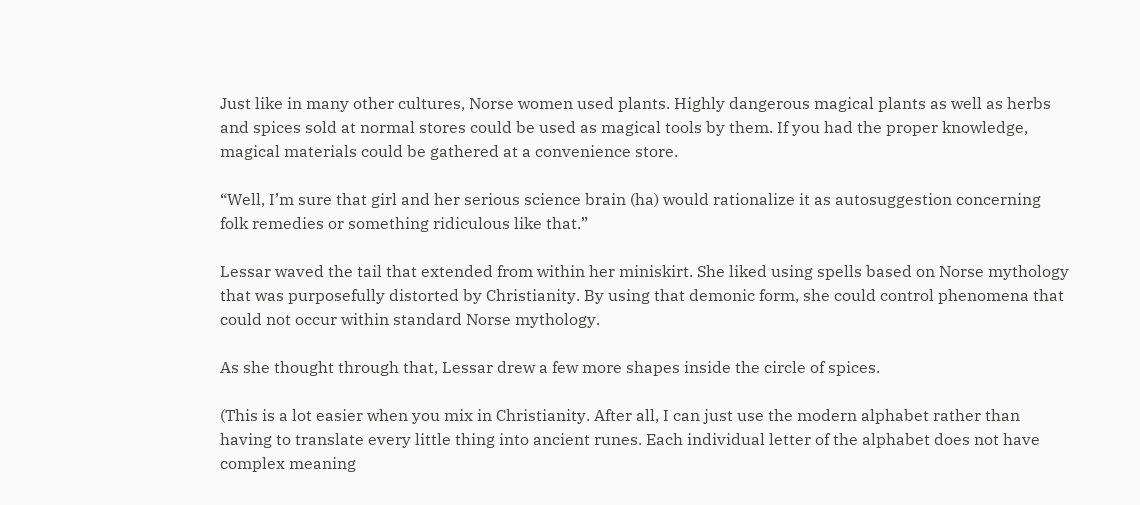Just like in many other cultures, Norse women used plants. Highly dangerous magical plants as well as herbs and spices sold at normal stores could be used as magical tools by them. If you had the proper knowledge, magical materials could be gathered at a convenience store.

“Well, I’m sure that girl and her serious science brain (ha) would rationalize it as autosuggestion concerning folk remedies or something ridiculous like that.”

Lessar waved the tail that extended from within her miniskirt. She liked using spells based on Norse mythology that was purposefully distorted by Christianity. By using that demonic form, she could control phenomena that could not occur within standard Norse mythology.

As she thought through that, Lessar drew a few more shapes inside the circle of spices.

(This is a lot easier when you mix in Christianity. After all, I can just use the modern alphabet rather than having to translate every little thing into ancient runes. Each individual letter of the alphabet does not have complex meaning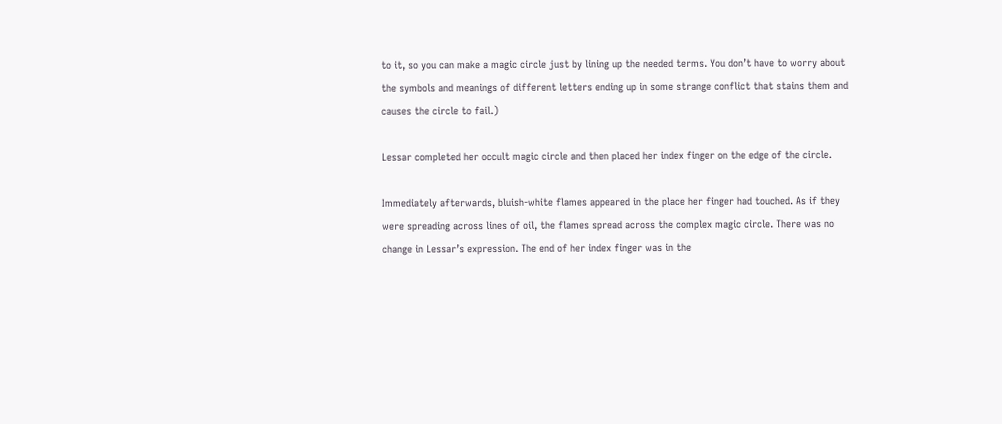to it, so you can make a magic circle just by lining up the needed terms. You don’t have to worry about the symbols and meanings of different letters ending up in some strange conflict that stains them and causes the circle to fail.)

Lessar completed her occult magic circle and then placed her index finger on the edge of the circle.

Immediately afterwards, bluish-white flames appeared in the place her finger had touched. As if they were spreading across lines of oil, the flames spread across the complex magic circle. There was no change in Lessar’s expression. The end of her index finger was in the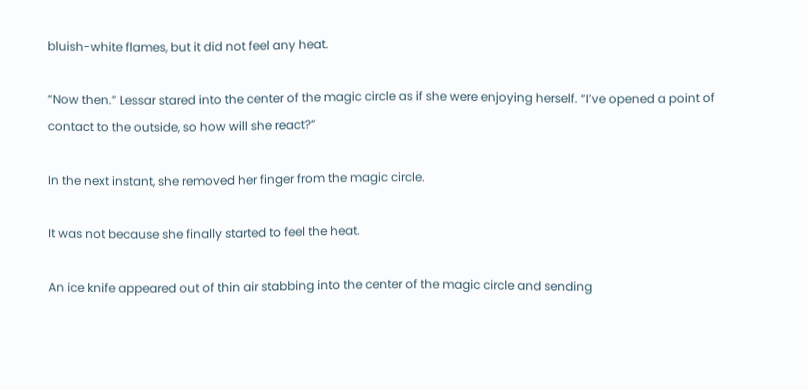bluish-white flames, but it did not feel any heat.

“Now then.” Lessar stared into the center of the magic circle as if she were enjoying herself. “I’ve opened a point of contact to the outside, so how will she react?”

In the next instant, she removed her finger from the magic circle.

It was not because she finally started to feel the heat.

An ice knife appeared out of thin air stabbing into the center of the magic circle and sending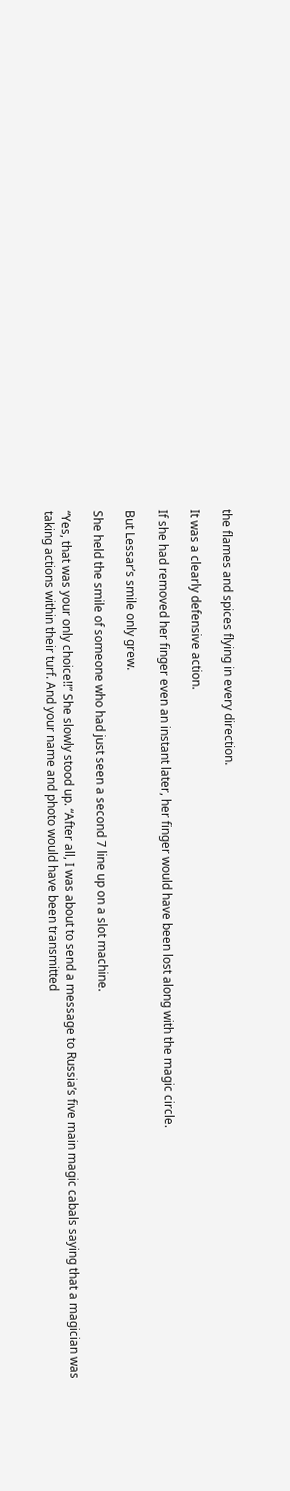the flames and spices flying in every direction.

It was a clearly defensive action.

If she had removed her finger even an instant later, her finger would have been lost along with the magic circle.

But Lessar’s smile only grew.

She held the smile of someone who had just seen a second 7 line up on a slot machine.

“Yes, that was your only choice!!” She slowly stood up. “After all, I was about to send a message to Russia’s five main magic cabals saying that a magician was taking actions within their turf. And your name and photo would have been transmitted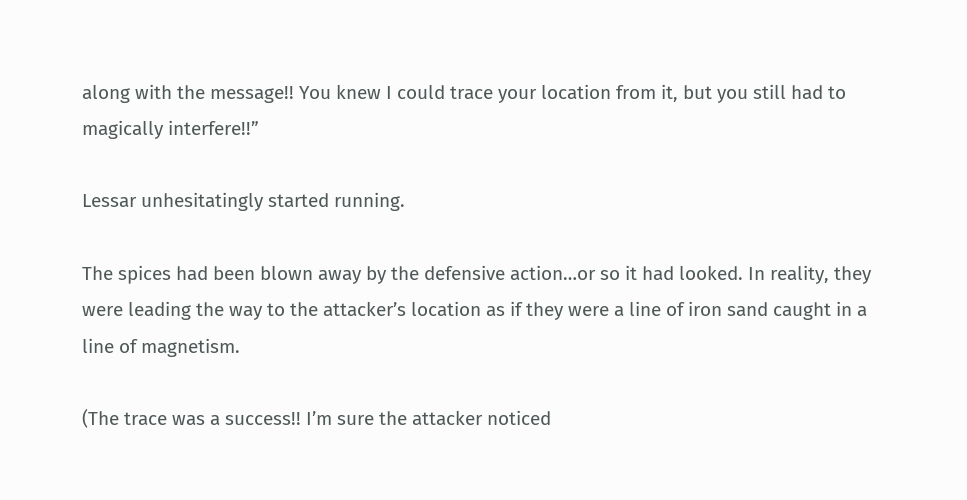along with the message!! You knew I could trace your location from it, but you still had to magically interfere!!”

Lessar unhesitatingly started running.

The spices had been blown away by the defensive action…or so it had looked. In reality, they were leading the way to the attacker’s location as if they were a line of iron sand caught in a line of magnetism.

(The trace was a success!! I’m sure the attacker noticed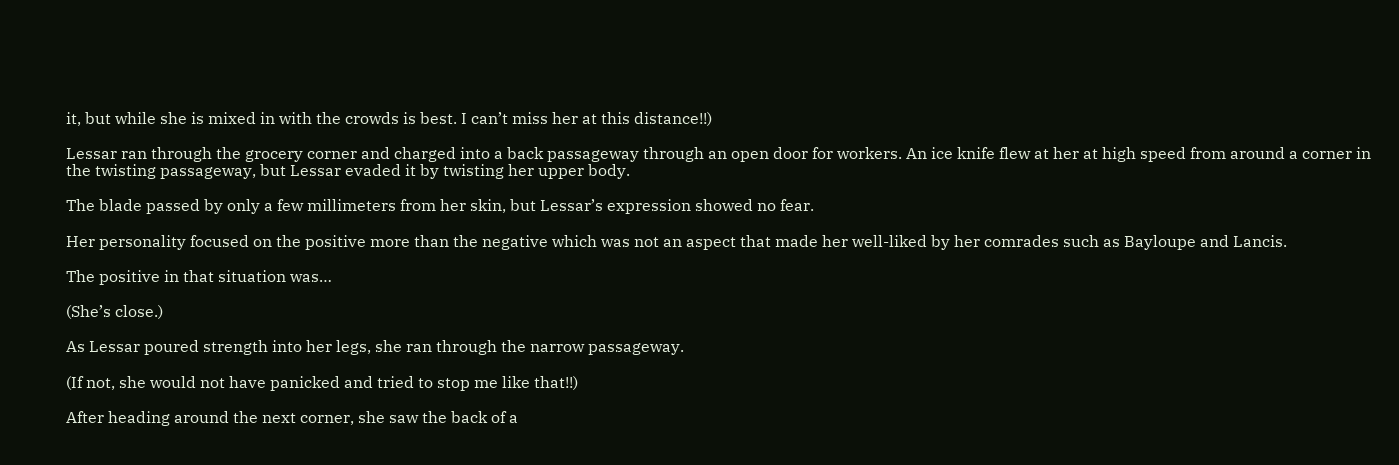it, but while she is mixed in with the crowds is best. I can’t miss her at this distance!!)

Lessar ran through the grocery corner and charged into a back passageway through an open door for workers. An ice knife flew at her at high speed from around a corner in the twisting passageway, but Lessar evaded it by twisting her upper body.

The blade passed by only a few millimeters from her skin, but Lessar’s expression showed no fear.

Her personality focused on the positive more than the negative which was not an aspect that made her well-liked by her comrades such as Bayloupe and Lancis.

The positive in that situation was…

(She’s close.)

As Lessar poured strength into her legs, she ran through the narrow passageway.

(If not, she would not have panicked and tried to stop me like that!!)

After heading around the next corner, she saw the back of a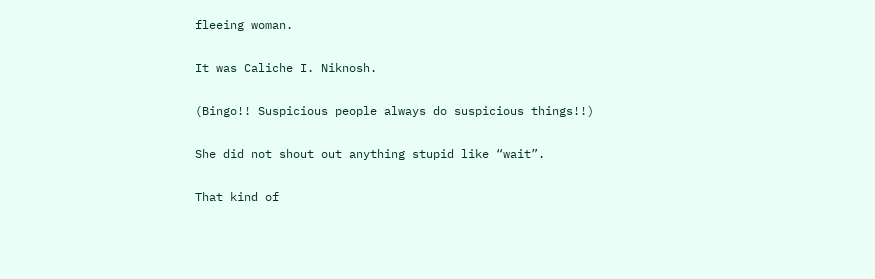fleeing woman.

It was Caliche I. Niknosh.

(Bingo!! Suspicious people always do suspicious things!!)

She did not shout out anything stupid like “wait”.

That kind of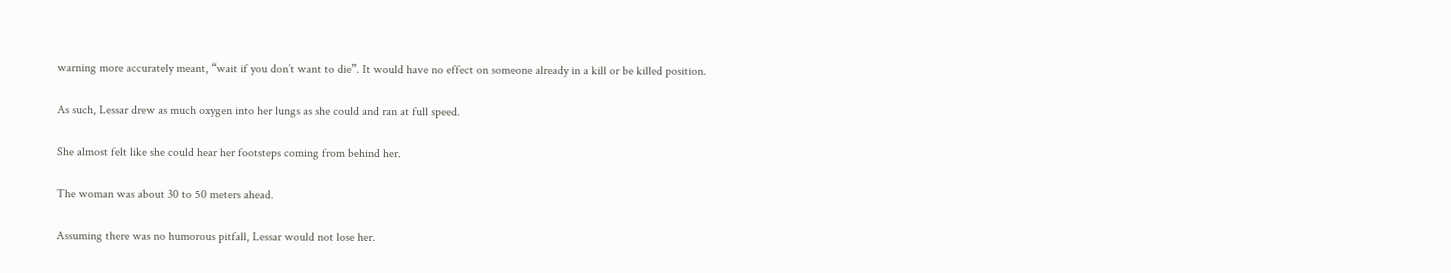warning more accurately meant, “wait if you don’t want to die”. It would have no effect on someone already in a kill or be killed position.

As such, Lessar drew as much oxygen into her lungs as she could and ran at full speed.

She almost felt like she could hear her footsteps coming from behind her.

The woman was about 30 to 50 meters ahead.

Assuming there was no humorous pitfall, Lessar would not lose her.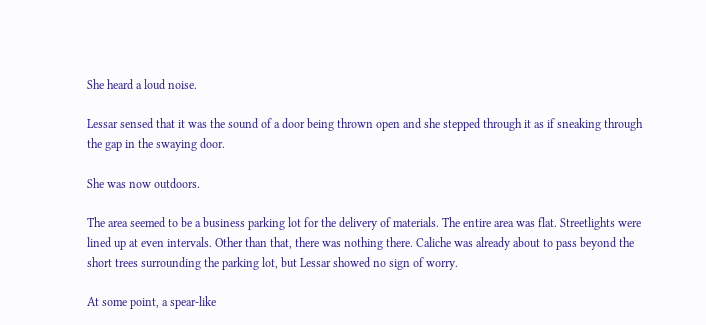She heard a loud noise.

Lessar sensed that it was the sound of a door being thrown open and she stepped through it as if sneaking through the gap in the swaying door.

She was now outdoors.

The area seemed to be a business parking lot for the delivery of materials. The entire area was flat. Streetlights were lined up at even intervals. Other than that, there was nothing there. Caliche was already about to pass beyond the short trees surrounding the parking lot, but Lessar showed no sign of worry.

At some point, a spear-like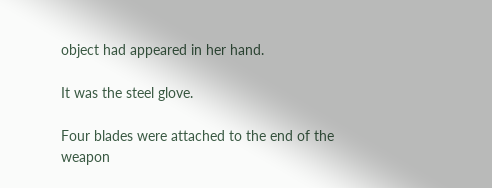object had appeared in her hand.

It was the steel glove.

Four blades were attached to the end of the weapon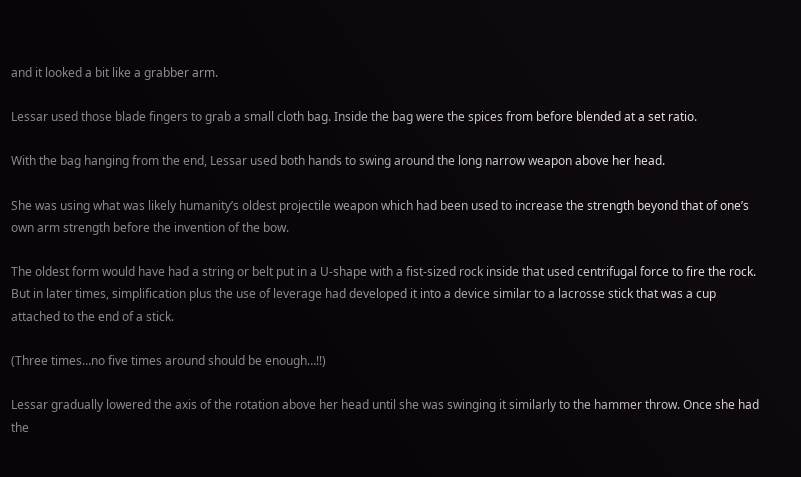and it looked a bit like a grabber arm.

Lessar used those blade fingers to grab a small cloth bag. Inside the bag were the spices from before blended at a set ratio.

With the bag hanging from the end, Lessar used both hands to swing around the long narrow weapon above her head.

She was using what was likely humanity’s oldest projectile weapon which had been used to increase the strength beyond that of one’s own arm strength before the invention of the bow.

The oldest form would have had a string or belt put in a U-shape with a fist-sized rock inside that used centrifugal force to fire the rock. But in later times, simplification plus the use of leverage had developed it into a device similar to a lacrosse stick that was a cup attached to the end of a stick.

(Three times…no five times around should be enough…!!)

Lessar gradually lowered the axis of the rotation above her head until she was swinging it similarly to the hammer throw. Once she had the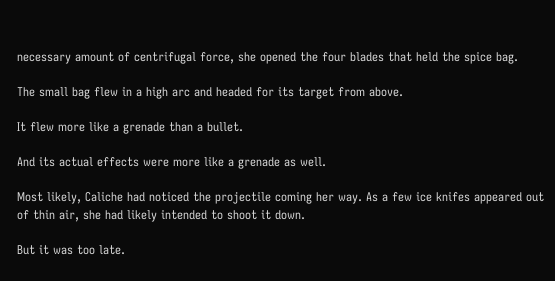necessary amount of centrifugal force, she opened the four blades that held the spice bag.

The small bag flew in a high arc and headed for its target from above.

It flew more like a grenade than a bullet.

And its actual effects were more like a grenade as well.

Most likely, Caliche had noticed the projectile coming her way. As a few ice knifes appeared out of thin air, she had likely intended to shoot it down.

But it was too late.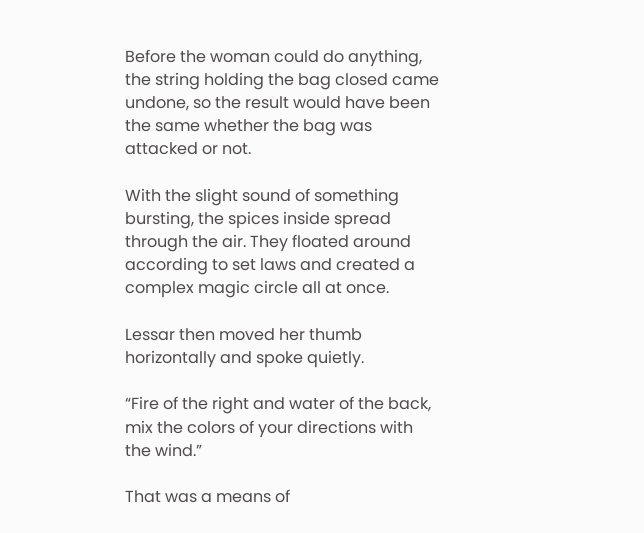Before the woman could do anything, the string holding the bag closed came undone, so the result would have been the same whether the bag was attacked or not.

With the slight sound of something bursting, the spices inside spread through the air. They floated around according to set laws and created a complex magic circle all at once.

Lessar then moved her thumb horizontally and spoke quietly.

“Fire of the right and water of the back, mix the colors of your directions with the wind.”

That was a means of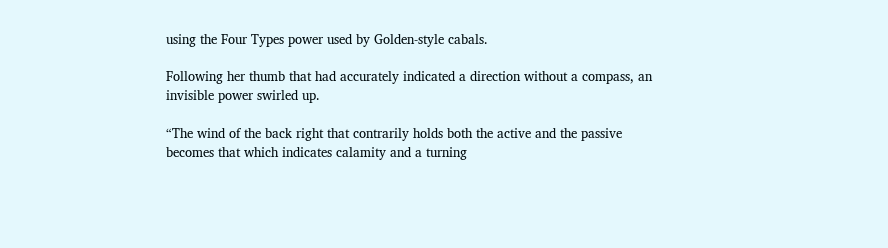using the Four Types power used by Golden-style cabals.

Following her thumb that had accurately indicated a direction without a compass, an invisible power swirled up.

“The wind of the back right that contrarily holds both the active and the passive becomes that which indicates calamity and a turning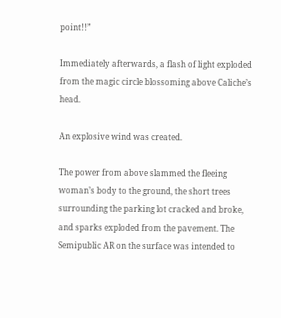point!!”

Immediately afterwards, a flash of light exploded from the magic circle blossoming above Caliche’s head.

An explosive wind was created.

The power from above slammed the fleeing woman’s body to the ground, the short trees surrounding the parking lot cracked and broke, and sparks exploded from the pavement. The Semipublic AR on the surface was intended to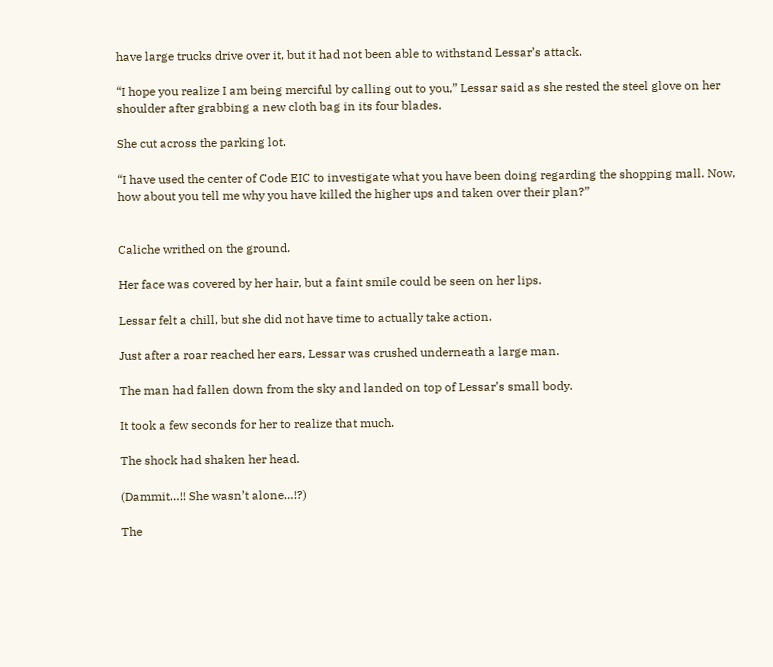have large trucks drive over it, but it had not been able to withstand Lessar’s attack.

“I hope you realize I am being merciful by calling out to you,” Lessar said as she rested the steel glove on her shoulder after grabbing a new cloth bag in its four blades.

She cut across the parking lot.

“I have used the center of Code EIC to investigate what you have been doing regarding the shopping mall. Now, how about you tell me why you have killed the higher ups and taken over their plan?”


Caliche writhed on the ground.

Her face was covered by her hair, but a faint smile could be seen on her lips.

Lessar felt a chill, but she did not have time to actually take action.

Just after a roar reached her ears, Lessar was crushed underneath a large man.

The man had fallen down from the sky and landed on top of Lessar’s small body.

It took a few seconds for her to realize that much.

The shock had shaken her head.

(Dammit…!! She wasn’t alone…!?)

The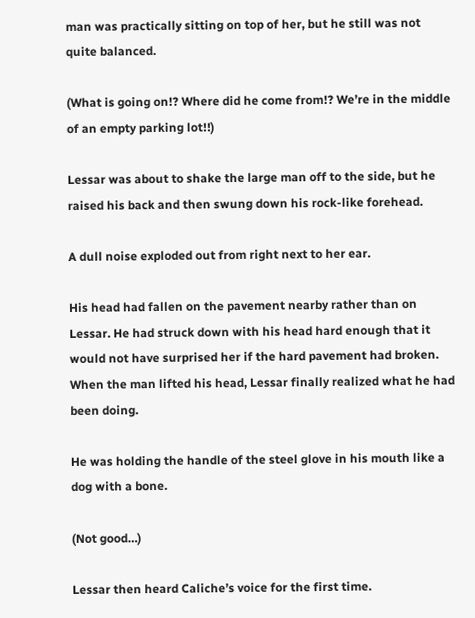man was practically sitting on top of her, but he still was not quite balanced.

(What is going on!? Where did he come from!? We’re in the middle of an empty parking lot!!)

Lessar was about to shake the large man off to the side, but he raised his back and then swung down his rock-like forehead.

A dull noise exploded out from right next to her ear.

His head had fallen on the pavement nearby rather than on Lessar. He had struck down with his head hard enough that it would not have surprised her if the hard pavement had broken. When the man lifted his head, Lessar finally realized what he had been doing.

He was holding the handle of the steel glove in his mouth like a dog with a bone.

(Not good…)

Lessar then heard Caliche’s voice for the first time.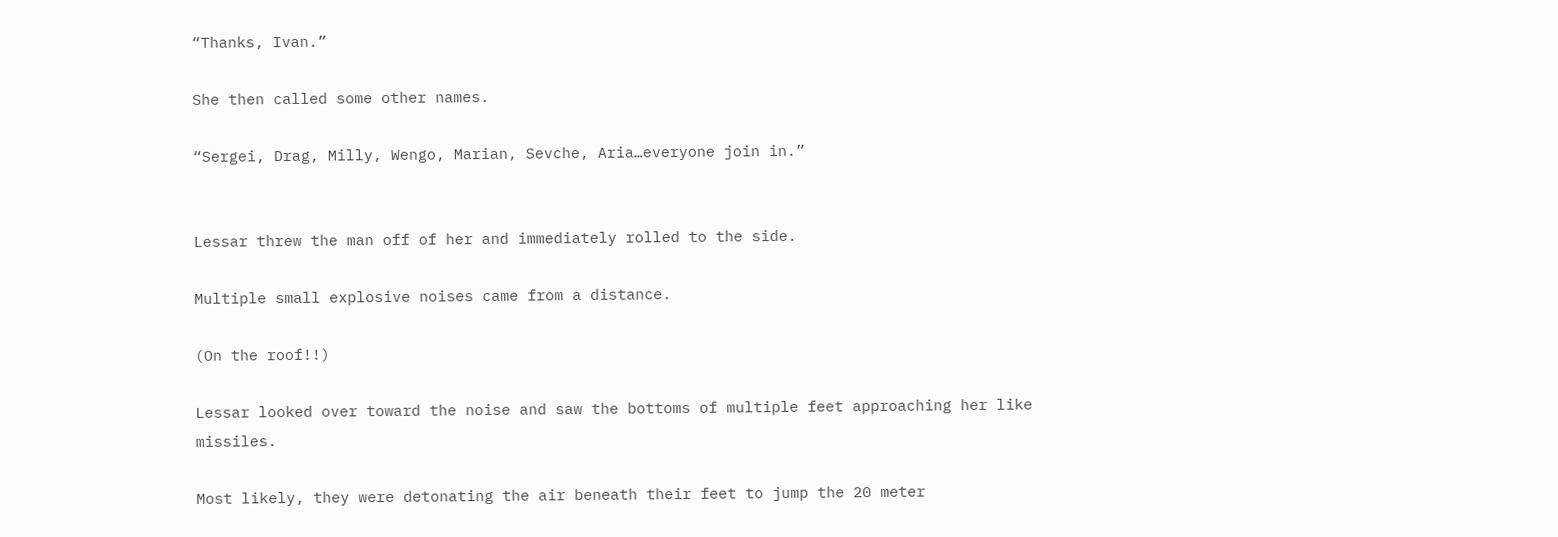“Thanks, Ivan.”

She then called some other names.

“Sergei, Drag, Milly, Wengo, Marian, Sevche, Aria…everyone join in.”


Lessar threw the man off of her and immediately rolled to the side.

Multiple small explosive noises came from a distance.

(On the roof!!)

Lessar looked over toward the noise and saw the bottoms of multiple feet approaching her like missiles.

Most likely, they were detonating the air beneath their feet to jump the 20 meter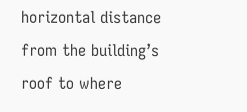horizontal distance from the building’s roof to where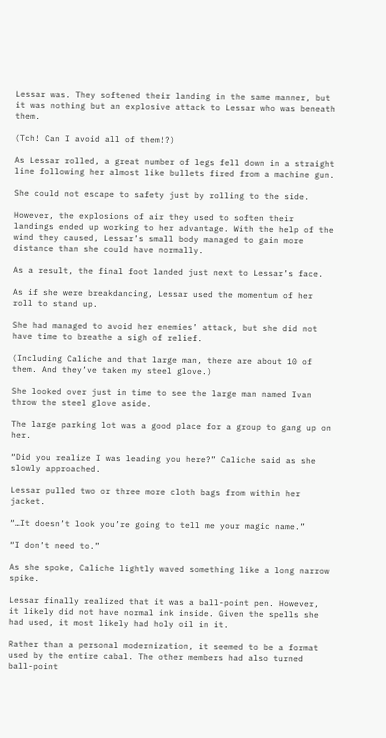Lessar was. They softened their landing in the same manner, but it was nothing but an explosive attack to Lessar who was beneath them.

(Tch! Can I avoid all of them!?)

As Lessar rolled, a great number of legs fell down in a straight line following her almost like bullets fired from a machine gun.

She could not escape to safety just by rolling to the side.

However, the explosions of air they used to soften their landings ended up working to her advantage. With the help of the wind they caused, Lessar’s small body managed to gain more distance than she could have normally.

As a result, the final foot landed just next to Lessar’s face.

As if she were breakdancing, Lessar used the momentum of her roll to stand up.

She had managed to avoid her enemies’ attack, but she did not have time to breathe a sigh of relief.

(Including Caliche and that large man, there are about 10 of them. And they’ve taken my steel glove.)

She looked over just in time to see the large man named Ivan throw the steel glove aside.

The large parking lot was a good place for a group to gang up on her.

“Did you realize I was leading you here?” Caliche said as she slowly approached.

Lessar pulled two or three more cloth bags from within her jacket.

“…It doesn’t look you’re going to tell me your magic name.”

“I don’t need to.”

As she spoke, Caliche lightly waved something like a long narrow spike.

Lessar finally realized that it was a ball-point pen. However, it likely did not have normal ink inside. Given the spells she had used, it most likely had holy oil in it.

Rather than a personal modernization, it seemed to be a format used by the entire cabal. The other members had also turned ball-point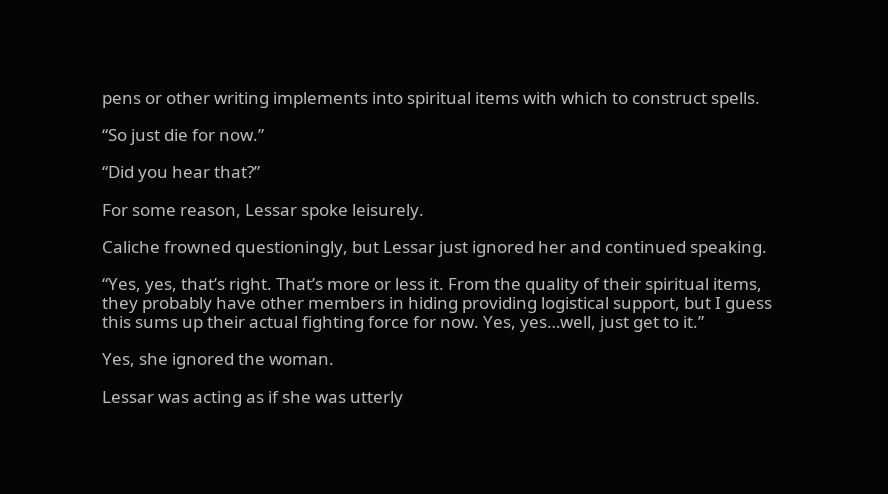pens or other writing implements into spiritual items with which to construct spells.

“So just die for now.”

“Did you hear that?”

For some reason, Lessar spoke leisurely.

Caliche frowned questioningly, but Lessar just ignored her and continued speaking.

“Yes, yes, that’s right. That’s more or less it. From the quality of their spiritual items, they probably have other members in hiding providing logistical support, but I guess this sums up their actual fighting force for now. Yes, yes…well, just get to it.”

Yes, she ignored the woman.

Lessar was acting as if she was utterly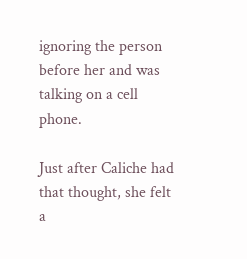ignoring the person before her and was talking on a cell phone.

Just after Caliche had that thought, she felt a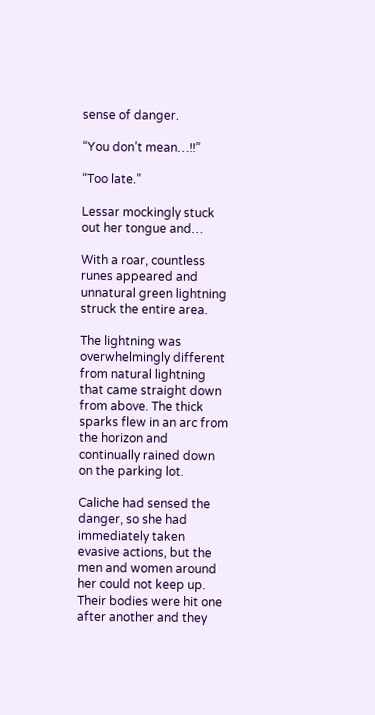sense of danger.

“You don’t mean…!!”

“Too late.”

Lessar mockingly stuck out her tongue and…

With a roar, countless runes appeared and unnatural green lightning struck the entire area.

The lightning was overwhelmingly different from natural lightning that came straight down from above. The thick sparks flew in an arc from the horizon and continually rained down on the parking lot.

Caliche had sensed the danger, so she had immediately taken evasive actions, but the men and women around her could not keep up. Their bodies were hit one after another and they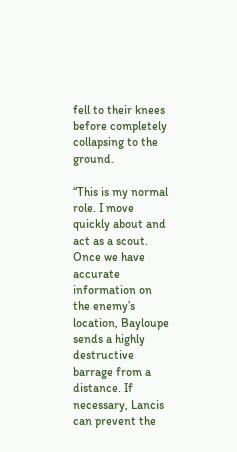fell to their knees before completely collapsing to the ground.

“This is my normal role. I move quickly about and act as a scout. Once we have accurate information on the enemy’s location, Bayloupe sends a highly destructive barrage from a distance. If necessary, Lancis can prevent the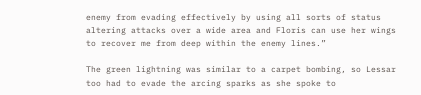enemy from evading effectively by using all sorts of status altering attacks over a wide area and Floris can use her wings to recover me from deep within the enemy lines.”

The green lightning was similar to a carpet bombing, so Lessar too had to evade the arcing sparks as she spoke to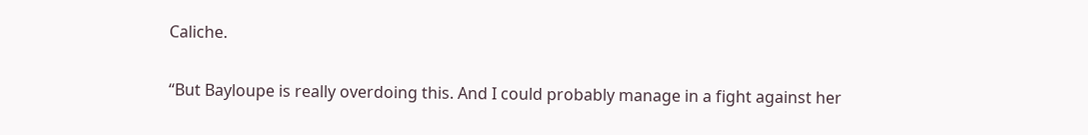Caliche.

“But Bayloupe is really overdoing this. And I could probably manage in a fight against her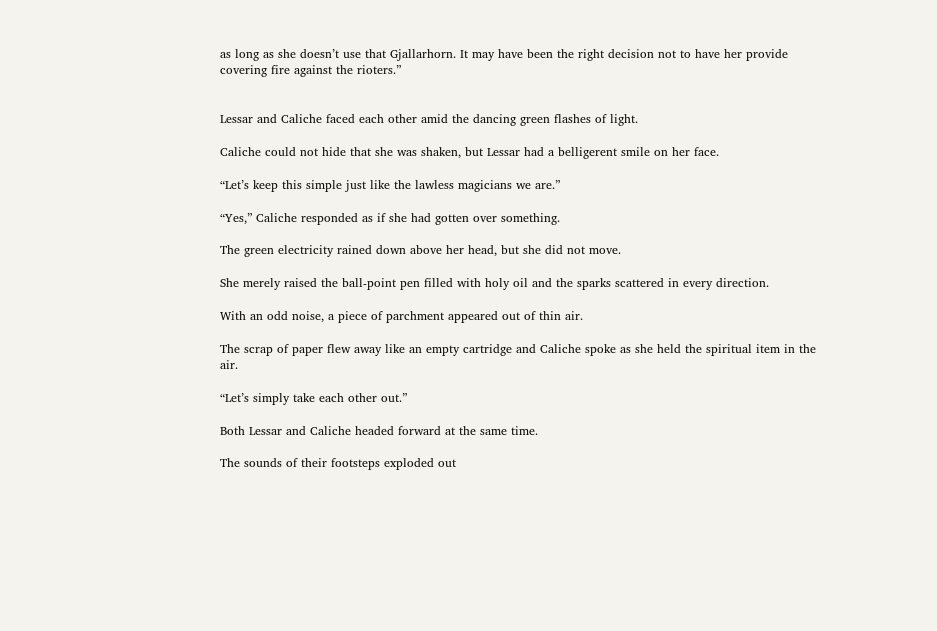as long as she doesn’t use that Gjallarhorn. It may have been the right decision not to have her provide covering fire against the rioters.”


Lessar and Caliche faced each other amid the dancing green flashes of light.

Caliche could not hide that she was shaken, but Lessar had a belligerent smile on her face.

“Let’s keep this simple just like the lawless magicians we are.”

“Yes,” Caliche responded as if she had gotten over something.

The green electricity rained down above her head, but she did not move.

She merely raised the ball-point pen filled with holy oil and the sparks scattered in every direction.

With an odd noise, a piece of parchment appeared out of thin air.

The scrap of paper flew away like an empty cartridge and Caliche spoke as she held the spiritual item in the air.

“Let’s simply take each other out.”

Both Lessar and Caliche headed forward at the same time.

The sounds of their footsteps exploded out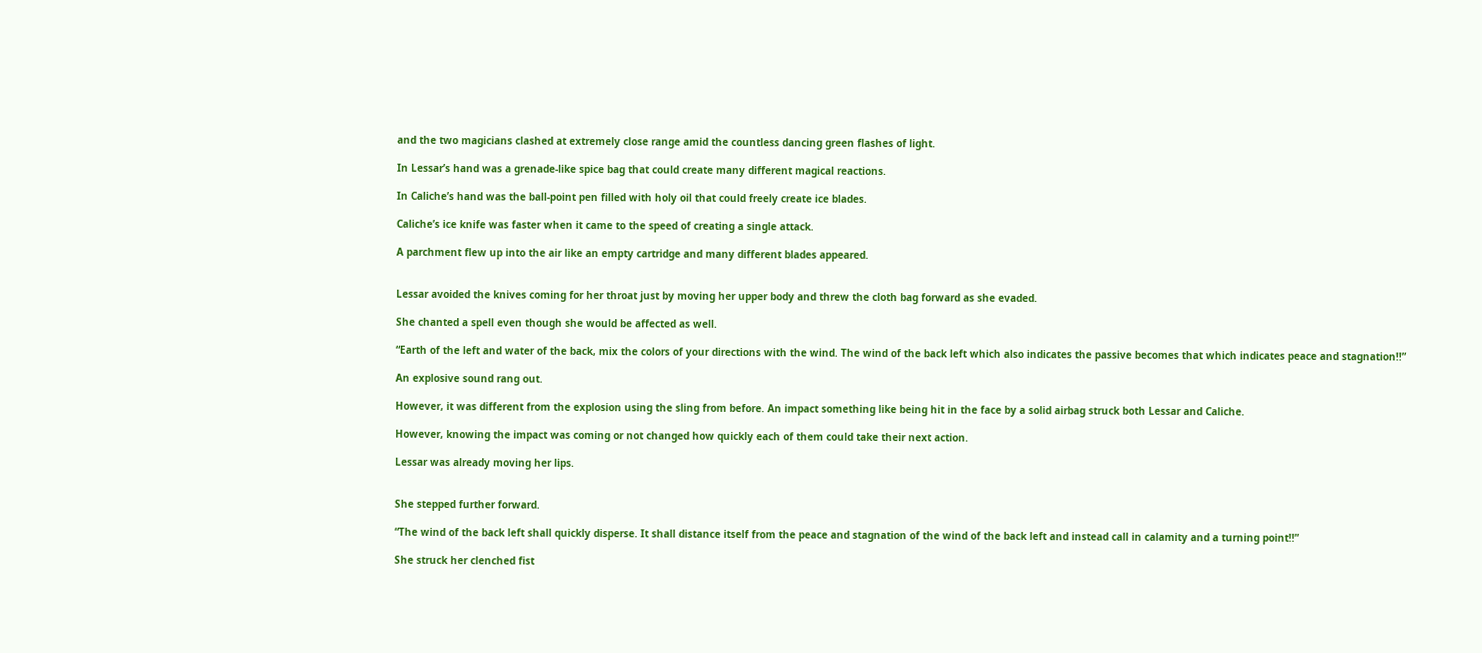and the two magicians clashed at extremely close range amid the countless dancing green flashes of light.

In Lessar’s hand was a grenade-like spice bag that could create many different magical reactions.

In Caliche’s hand was the ball-point pen filled with holy oil that could freely create ice blades.

Caliche’s ice knife was faster when it came to the speed of creating a single attack.

A parchment flew up into the air like an empty cartridge and many different blades appeared.


Lessar avoided the knives coming for her throat just by moving her upper body and threw the cloth bag forward as she evaded.

She chanted a spell even though she would be affected as well.

“Earth of the left and water of the back, mix the colors of your directions with the wind. The wind of the back left which also indicates the passive becomes that which indicates peace and stagnation!!”

An explosive sound rang out.

However, it was different from the explosion using the sling from before. An impact something like being hit in the face by a solid airbag struck both Lessar and Caliche.

However, knowing the impact was coming or not changed how quickly each of them could take their next action.

Lessar was already moving her lips.


She stepped further forward.

“The wind of the back left shall quickly disperse. It shall distance itself from the peace and stagnation of the wind of the back left and instead call in calamity and a turning point!!”

She struck her clenched fist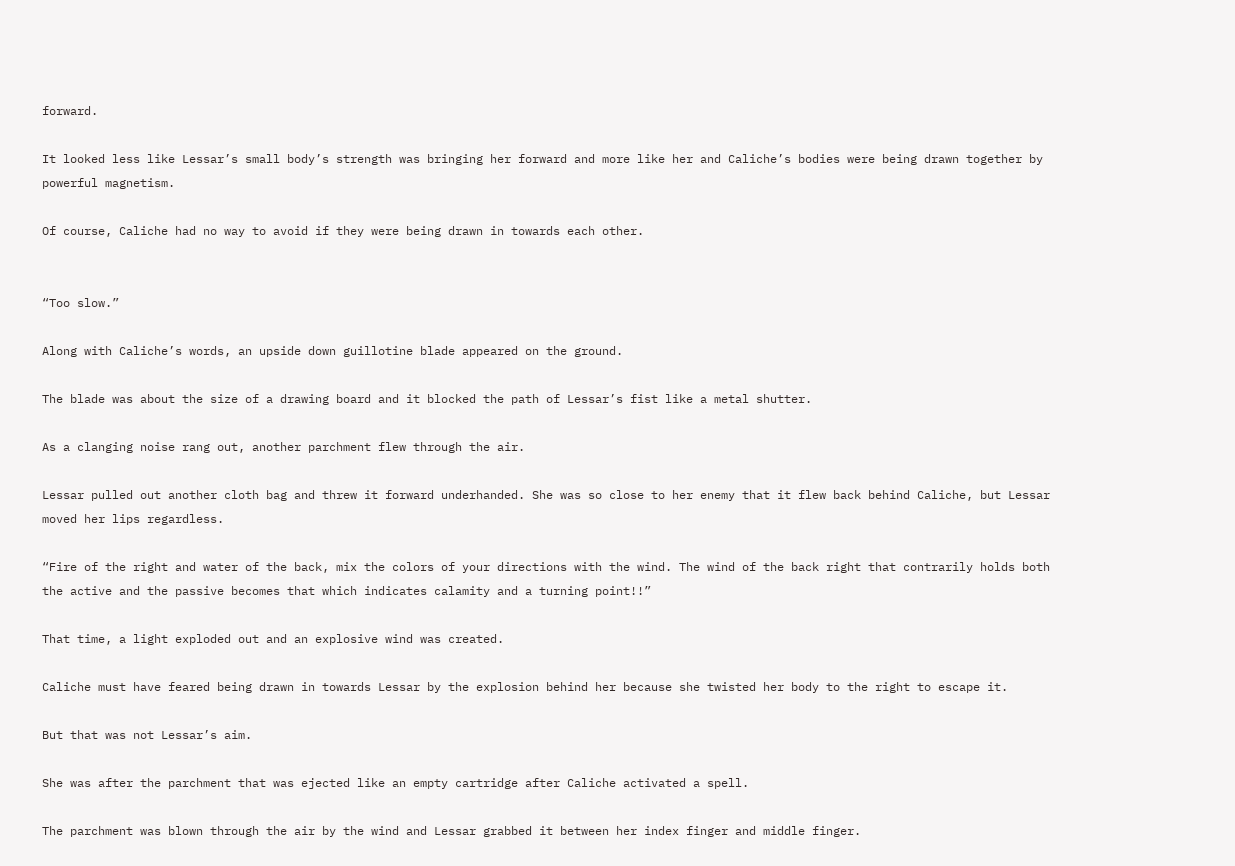forward.

It looked less like Lessar’s small body’s strength was bringing her forward and more like her and Caliche’s bodies were being drawn together by powerful magnetism.

Of course, Caliche had no way to avoid if they were being drawn in towards each other.


“Too slow.”

Along with Caliche’s words, an upside down guillotine blade appeared on the ground.

The blade was about the size of a drawing board and it blocked the path of Lessar’s fist like a metal shutter.

As a clanging noise rang out, another parchment flew through the air.

Lessar pulled out another cloth bag and threw it forward underhanded. She was so close to her enemy that it flew back behind Caliche, but Lessar moved her lips regardless.

“Fire of the right and water of the back, mix the colors of your directions with the wind. The wind of the back right that contrarily holds both the active and the passive becomes that which indicates calamity and a turning point!!”

That time, a light exploded out and an explosive wind was created.

Caliche must have feared being drawn in towards Lessar by the explosion behind her because she twisted her body to the right to escape it.

But that was not Lessar’s aim.

She was after the parchment that was ejected like an empty cartridge after Caliche activated a spell.

The parchment was blown through the air by the wind and Lessar grabbed it between her index finger and middle finger.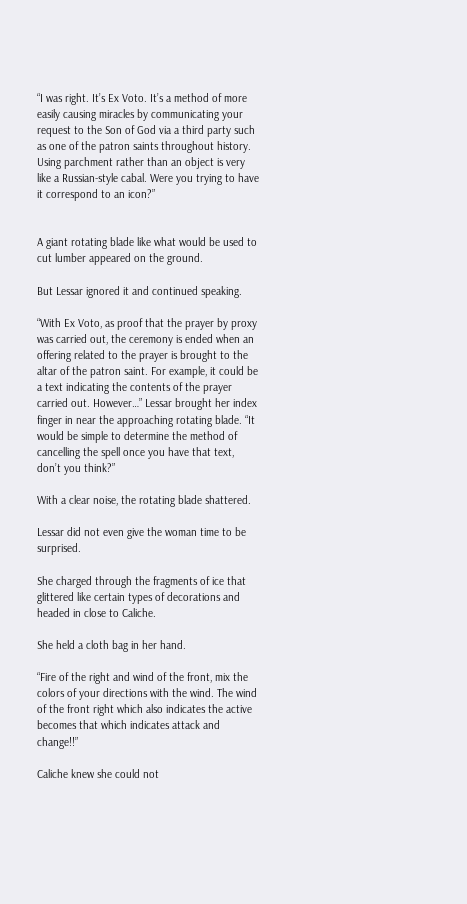“I was right. It’s Ex Voto. It’s a method of more easily causing miracles by communicating your request to the Son of God via a third party such as one of the patron saints throughout history. Using parchment rather than an object is very like a Russian-style cabal. Were you trying to have it correspond to an icon?”


A giant rotating blade like what would be used to cut lumber appeared on the ground.

But Lessar ignored it and continued speaking.

“With Ex Voto, as proof that the prayer by proxy was carried out, the ceremony is ended when an offering related to the prayer is brought to the altar of the patron saint. For example, it could be a text indicating the contents of the prayer carried out. However…” Lessar brought her index finger in near the approaching rotating blade. “It would be simple to determine the method of cancelling the spell once you have that text, don’t you think?”

With a clear noise, the rotating blade shattered.

Lessar did not even give the woman time to be surprised.

She charged through the fragments of ice that glittered like certain types of decorations and headed in close to Caliche.

She held a cloth bag in her hand.

“Fire of the right and wind of the front, mix the colors of your directions with the wind. The wind of the front right which also indicates the active becomes that which indicates attack and change!!”

Caliche knew she could not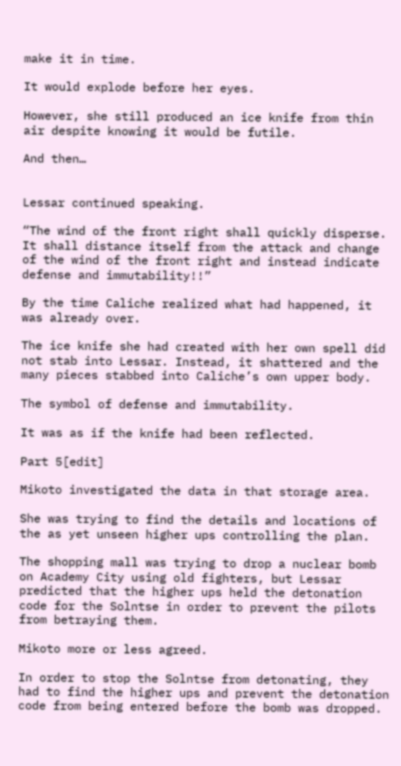make it in time.

It would explode before her eyes.

However, she still produced an ice knife from thin air despite knowing it would be futile.

And then…


Lessar continued speaking.

“The wind of the front right shall quickly disperse. It shall distance itself from the attack and change of the wind of the front right and instead indicate defense and immutability!!”

By the time Caliche realized what had happened, it was already over.

The ice knife she had created with her own spell did not stab into Lessar. Instead, it shattered and the many pieces stabbed into Caliche’s own upper body.

The symbol of defense and immutability.

It was as if the knife had been reflected.

Part 5[edit]

Mikoto investigated the data in that storage area.

She was trying to find the details and locations of the as yet unseen higher ups controlling the plan.

The shopping mall was trying to drop a nuclear bomb on Academy City using old fighters, but Lessar predicted that the higher ups held the detonation code for the Solntse in order to prevent the pilots from betraying them.

Mikoto more or less agreed.

In order to stop the Solntse from detonating, they had to find the higher ups and prevent the detonation code from being entered before the bomb was dropped.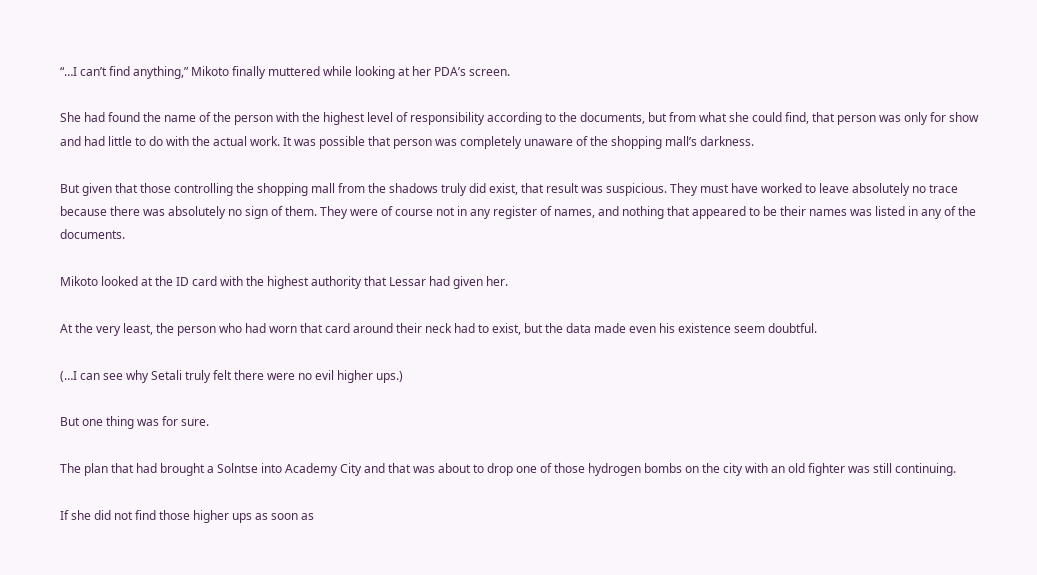“…I can’t find anything,” Mikoto finally muttered while looking at her PDA’s screen.

She had found the name of the person with the highest level of responsibility according to the documents, but from what she could find, that person was only for show and had little to do with the actual work. It was possible that person was completely unaware of the shopping mall’s darkness.

But given that those controlling the shopping mall from the shadows truly did exist, that result was suspicious. They must have worked to leave absolutely no trace because there was absolutely no sign of them. They were of course not in any register of names, and nothing that appeared to be their names was listed in any of the documents.

Mikoto looked at the ID card with the highest authority that Lessar had given her.

At the very least, the person who had worn that card around their neck had to exist, but the data made even his existence seem doubtful.

(…I can see why Setali truly felt there were no evil higher ups.)

But one thing was for sure.

The plan that had brought a Solntse into Academy City and that was about to drop one of those hydrogen bombs on the city with an old fighter was still continuing.

If she did not find those higher ups as soon as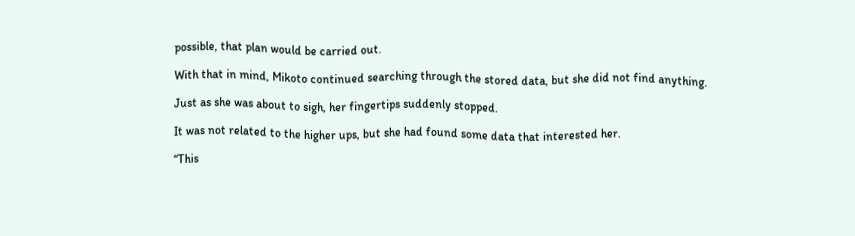possible, that plan would be carried out.

With that in mind, Mikoto continued searching through the stored data, but she did not find anything.

Just as she was about to sigh, her fingertips suddenly stopped.

It was not related to the higher ups, but she had found some data that interested her.

“This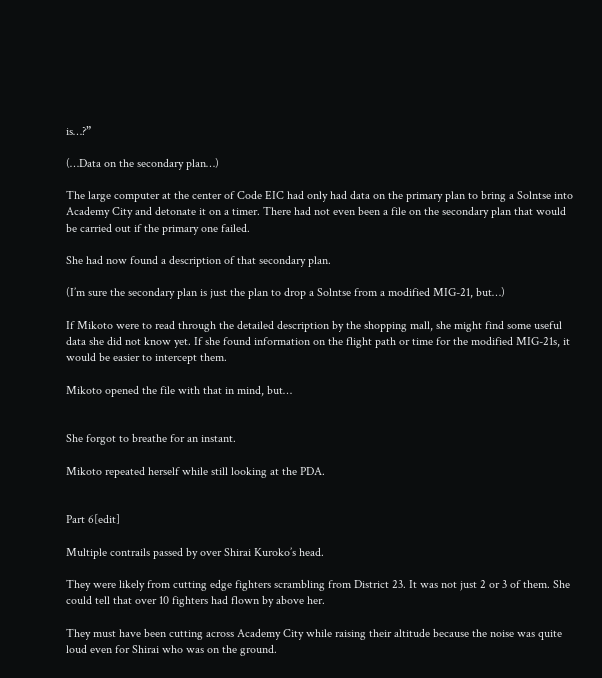is…?”

(…Data on the secondary plan…)

The large computer at the center of Code EIC had only had data on the primary plan to bring a Solntse into Academy City and detonate it on a timer. There had not even been a file on the secondary plan that would be carried out if the primary one failed.

She had now found a description of that secondary plan.

(I’m sure the secondary plan is just the plan to drop a Solntse from a modified MIG-21, but…)

If Mikoto were to read through the detailed description by the shopping mall, she might find some useful data she did not know yet. If she found information on the flight path or time for the modified MIG-21s, it would be easier to intercept them.

Mikoto opened the file with that in mind, but…


She forgot to breathe for an instant.

Mikoto repeated herself while still looking at the PDA.


Part 6[edit]

Multiple contrails passed by over Shirai Kuroko’s head.

They were likely from cutting edge fighters scrambling from District 23. It was not just 2 or 3 of them. She could tell that over 10 fighters had flown by above her.

They must have been cutting across Academy City while raising their altitude because the noise was quite loud even for Shirai who was on the ground.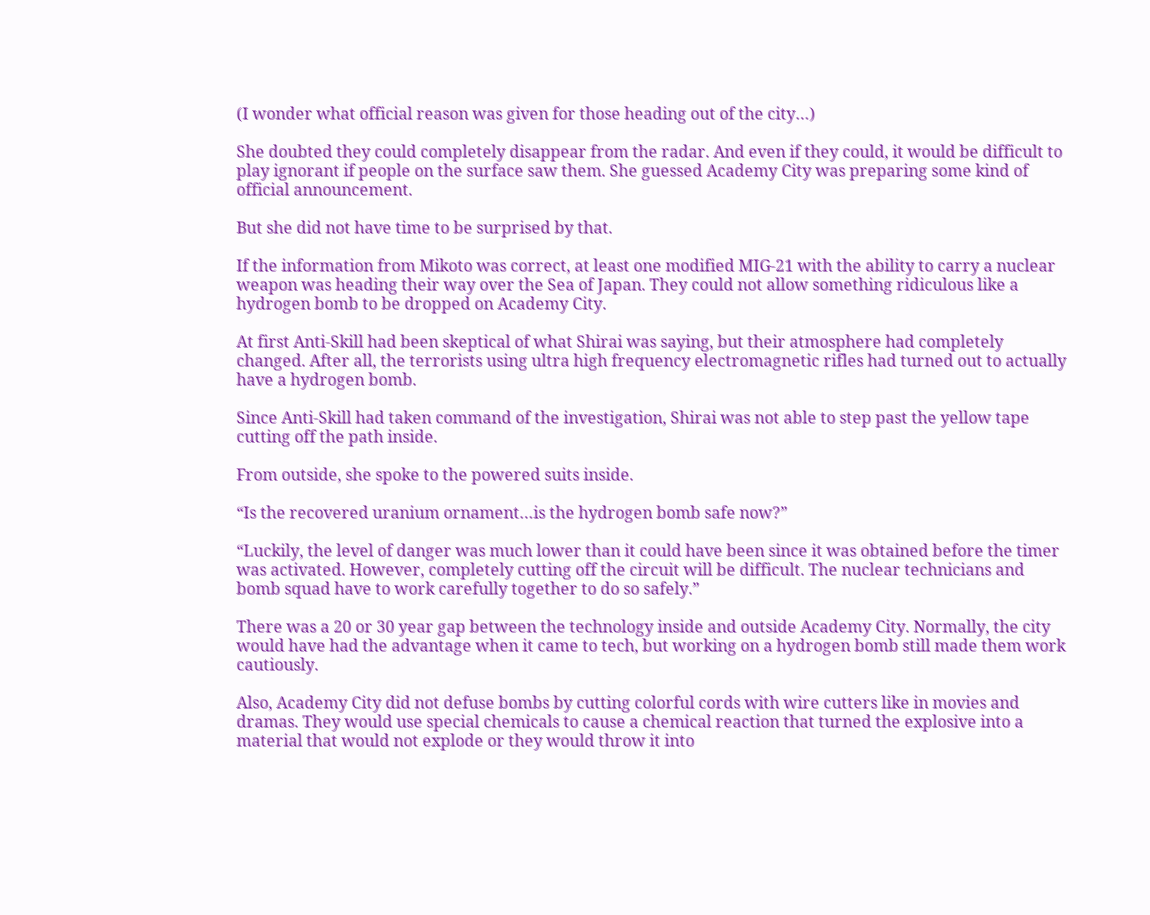(I wonder what official reason was given for those heading out of the city…)

She doubted they could completely disappear from the radar. And even if they could, it would be difficult to play ignorant if people on the surface saw them. She guessed Academy City was preparing some kind of official announcement.

But she did not have time to be surprised by that.

If the information from Mikoto was correct, at least one modified MIG-21 with the ability to carry a nuclear weapon was heading their way over the Sea of Japan. They could not allow something ridiculous like a hydrogen bomb to be dropped on Academy City.

At first Anti-Skill had been skeptical of what Shirai was saying, but their atmosphere had completely changed. After all, the terrorists using ultra high frequency electromagnetic rifles had turned out to actually have a hydrogen bomb.

Since Anti-Skill had taken command of the investigation, Shirai was not able to step past the yellow tape cutting off the path inside.

From outside, she spoke to the powered suits inside.

“Is the recovered uranium ornament…is the hydrogen bomb safe now?”

“Luckily, the level of danger was much lower than it could have been since it was obtained before the timer was activated. However, completely cutting off the circuit will be difficult. The nuclear technicians and bomb squad have to work carefully together to do so safely.”

There was a 20 or 30 year gap between the technology inside and outside Academy City. Normally, the city would have had the advantage when it came to tech, but working on a hydrogen bomb still made them work cautiously.

Also, Academy City did not defuse bombs by cutting colorful cords with wire cutters like in movies and dramas. They would use special chemicals to cause a chemical reaction that turned the explosive into a material that would not explode or they would throw it into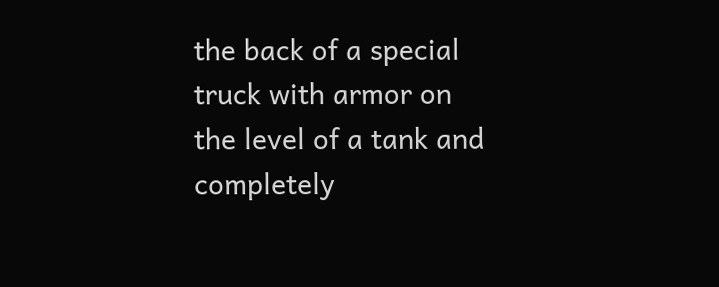the back of a special truck with armor on the level of a tank and completely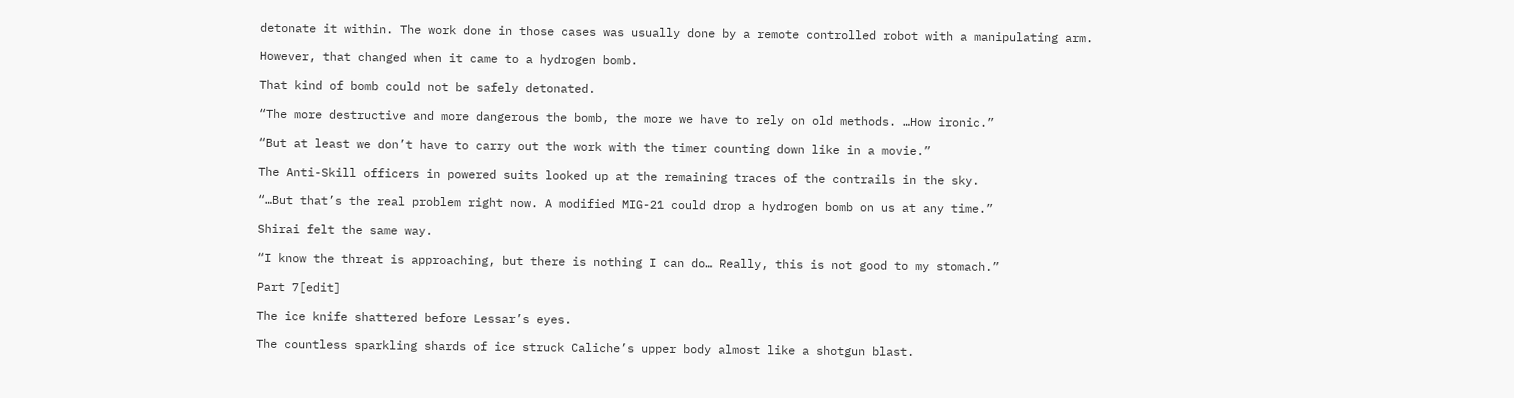detonate it within. The work done in those cases was usually done by a remote controlled robot with a manipulating arm.

However, that changed when it came to a hydrogen bomb.

That kind of bomb could not be safely detonated.

“The more destructive and more dangerous the bomb, the more we have to rely on old methods. …How ironic.”

“But at least we don’t have to carry out the work with the timer counting down like in a movie.”

The Anti-Skill officers in powered suits looked up at the remaining traces of the contrails in the sky.

“…But that’s the real problem right now. A modified MIG-21 could drop a hydrogen bomb on us at any time.”

Shirai felt the same way.

“I know the threat is approaching, but there is nothing I can do… Really, this is not good to my stomach.”

Part 7[edit]

The ice knife shattered before Lessar’s eyes.

The countless sparkling shards of ice struck Caliche’s upper body almost like a shotgun blast.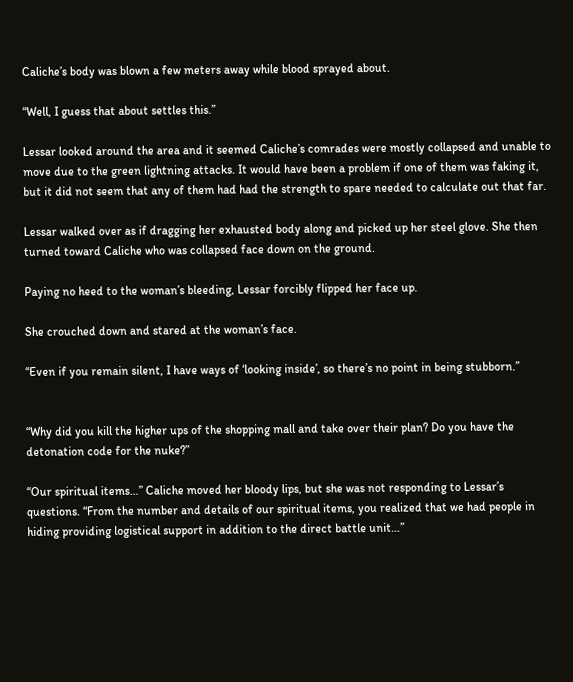Caliche’s body was blown a few meters away while blood sprayed about.

“Well, I guess that about settles this.”

Lessar looked around the area and it seemed Caliche’s comrades were mostly collapsed and unable to move due to the green lightning attacks. It would have been a problem if one of them was faking it, but it did not seem that any of them had had the strength to spare needed to calculate out that far.

Lessar walked over as if dragging her exhausted body along and picked up her steel glove. She then turned toward Caliche who was collapsed face down on the ground.

Paying no heed to the woman’s bleeding, Lessar forcibly flipped her face up.

She crouched down and stared at the woman’s face.

“Even if you remain silent, I have ways of ‘looking inside’, so there’s no point in being stubborn.”


“Why did you kill the higher ups of the shopping mall and take over their plan? Do you have the detonation code for the nuke?”

“Our spiritual items…” Caliche moved her bloody lips, but she was not responding to Lessar’s questions. “From the number and details of our spiritual items, you realized that we had people in hiding providing logistical support in addition to the direct battle unit…”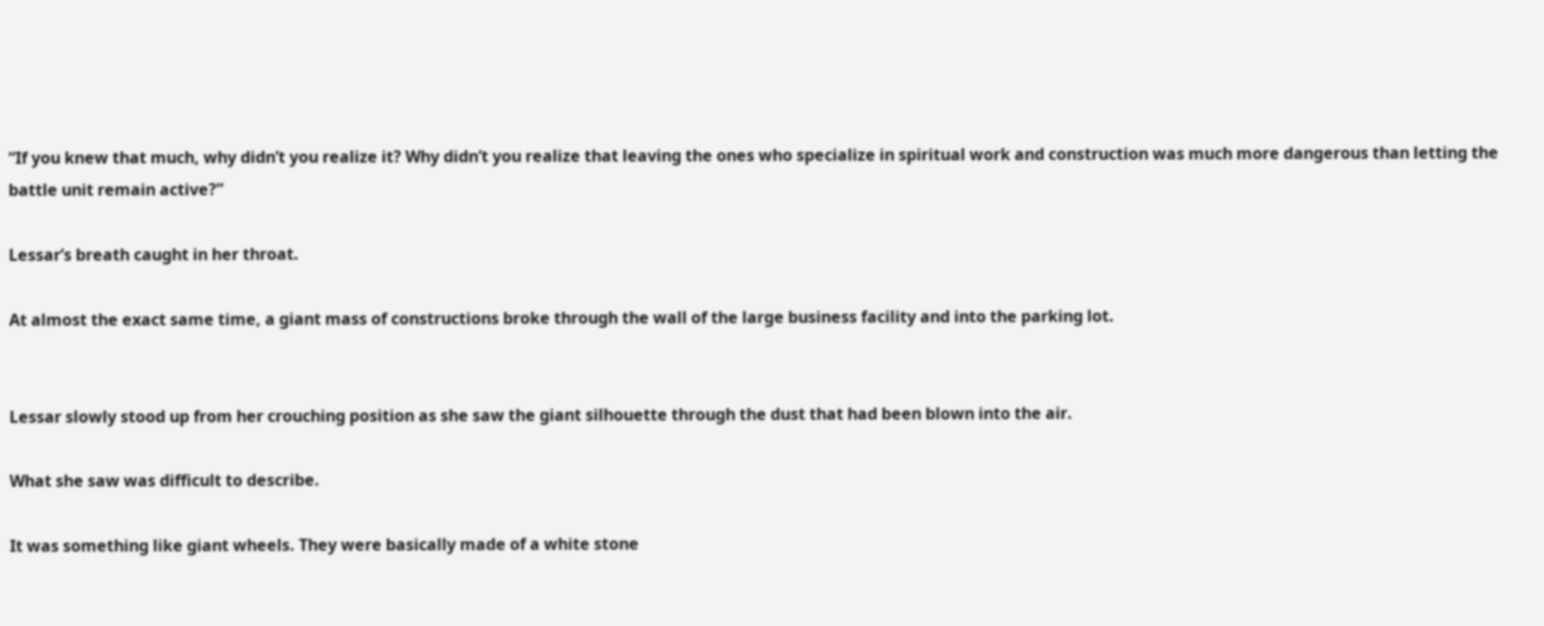“If you knew that much, why didn’t you realize it? Why didn’t you realize that leaving the ones who specialize in spiritual work and construction was much more dangerous than letting the battle unit remain active?”

Lessar’s breath caught in her throat.

At almost the exact same time, a giant mass of constructions broke through the wall of the large business facility and into the parking lot.


Lessar slowly stood up from her crouching position as she saw the giant silhouette through the dust that had been blown into the air.

What she saw was difficult to describe.

It was something like giant wheels. They were basically made of a white stone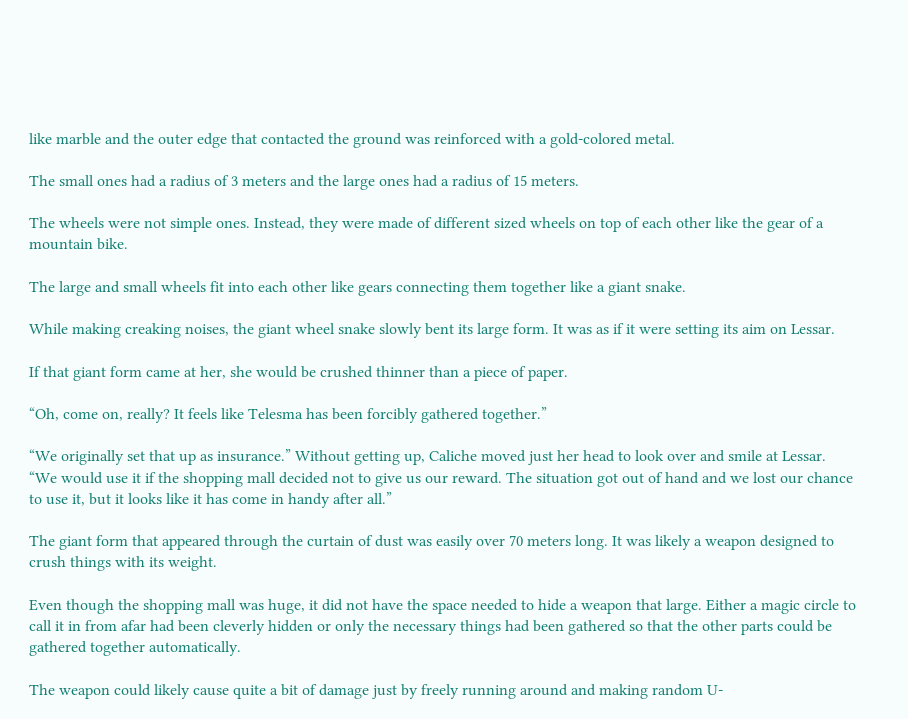like marble and the outer edge that contacted the ground was reinforced with a gold-colored metal.

The small ones had a radius of 3 meters and the large ones had a radius of 15 meters.

The wheels were not simple ones. Instead, they were made of different sized wheels on top of each other like the gear of a mountain bike.

The large and small wheels fit into each other like gears connecting them together like a giant snake.

While making creaking noises, the giant wheel snake slowly bent its large form. It was as if it were setting its aim on Lessar.

If that giant form came at her, she would be crushed thinner than a piece of paper.

“Oh, come on, really? It feels like Telesma has been forcibly gathered together.”

“We originally set that up as insurance.” Without getting up, Caliche moved just her head to look over and smile at Lessar. “We would use it if the shopping mall decided not to give us our reward. The situation got out of hand and we lost our chance to use it, but it looks like it has come in handy after all.”

The giant form that appeared through the curtain of dust was easily over 70 meters long. It was likely a weapon designed to crush things with its weight.

Even though the shopping mall was huge, it did not have the space needed to hide a weapon that large. Either a magic circle to call it in from afar had been cleverly hidden or only the necessary things had been gathered so that the other parts could be gathered together automatically.

The weapon could likely cause quite a bit of damage just by freely running around and making random U-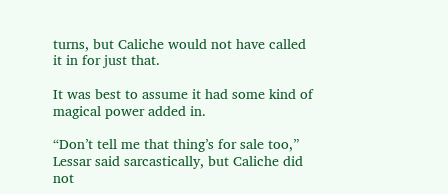turns, but Caliche would not have called it in for just that.

It was best to assume it had some kind of magical power added in.

“Don’t tell me that thing’s for sale too,” Lessar said sarcastically, but Caliche did not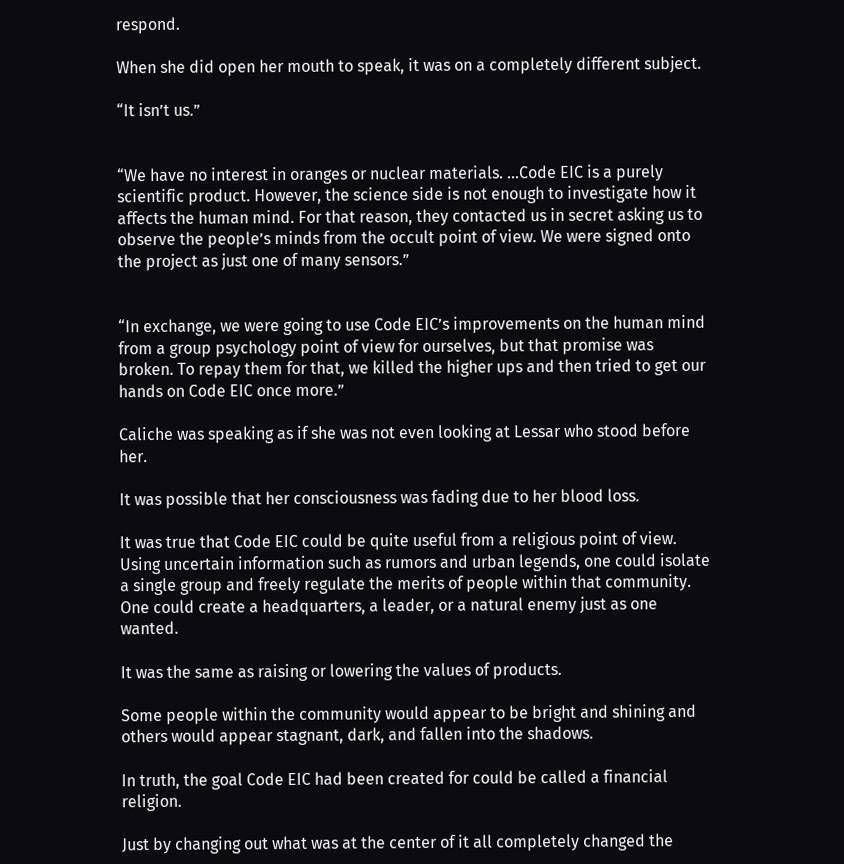respond.

When she did open her mouth to speak, it was on a completely different subject.

“It isn’t us.”


“We have no interest in oranges or nuclear materials. …Code EIC is a purely scientific product. However, the science side is not enough to investigate how it affects the human mind. For that reason, they contacted us in secret asking us to observe the people’s minds from the occult point of view. We were signed onto the project as just one of many sensors.”


“In exchange, we were going to use Code EIC’s improvements on the human mind from a group psychology point of view for ourselves, but that promise was broken. To repay them for that, we killed the higher ups and then tried to get our hands on Code EIC once more.”

Caliche was speaking as if she was not even looking at Lessar who stood before her.

It was possible that her consciousness was fading due to her blood loss.

It was true that Code EIC could be quite useful from a religious point of view. Using uncertain information such as rumors and urban legends, one could isolate a single group and freely regulate the merits of people within that community. One could create a headquarters, a leader, or a natural enemy just as one wanted.

It was the same as raising or lowering the values of products.

Some people within the community would appear to be bright and shining and others would appear stagnant, dark, and fallen into the shadows.

In truth, the goal Code EIC had been created for could be called a financial religion.

Just by changing out what was at the center of it all completely changed the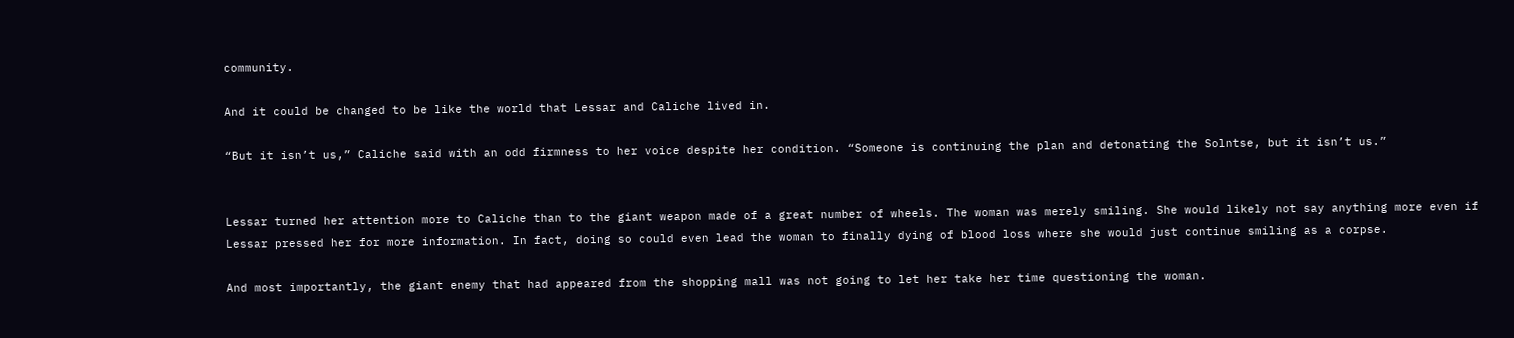community.

And it could be changed to be like the world that Lessar and Caliche lived in.

“But it isn’t us,” Caliche said with an odd firmness to her voice despite her condition. “Someone is continuing the plan and detonating the Solntse, but it isn’t us.”


Lessar turned her attention more to Caliche than to the giant weapon made of a great number of wheels. The woman was merely smiling. She would likely not say anything more even if Lessar pressed her for more information. In fact, doing so could even lead the woman to finally dying of blood loss where she would just continue smiling as a corpse.

And most importantly, the giant enemy that had appeared from the shopping mall was not going to let her take her time questioning the woman.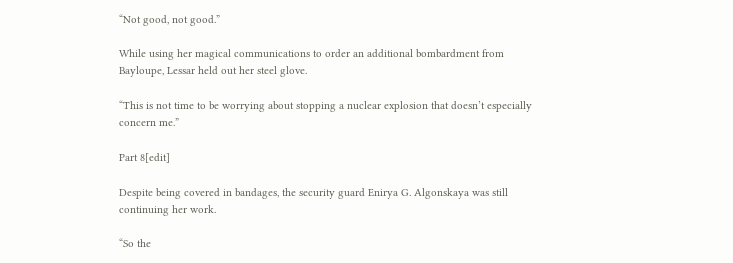“Not good, not good.”

While using her magical communications to order an additional bombardment from Bayloupe, Lessar held out her steel glove.

“This is not time to be worrying about stopping a nuclear explosion that doesn’t especially concern me.”

Part 8[edit]

Despite being covered in bandages, the security guard Enirya G. Algonskaya was still continuing her work.

“So the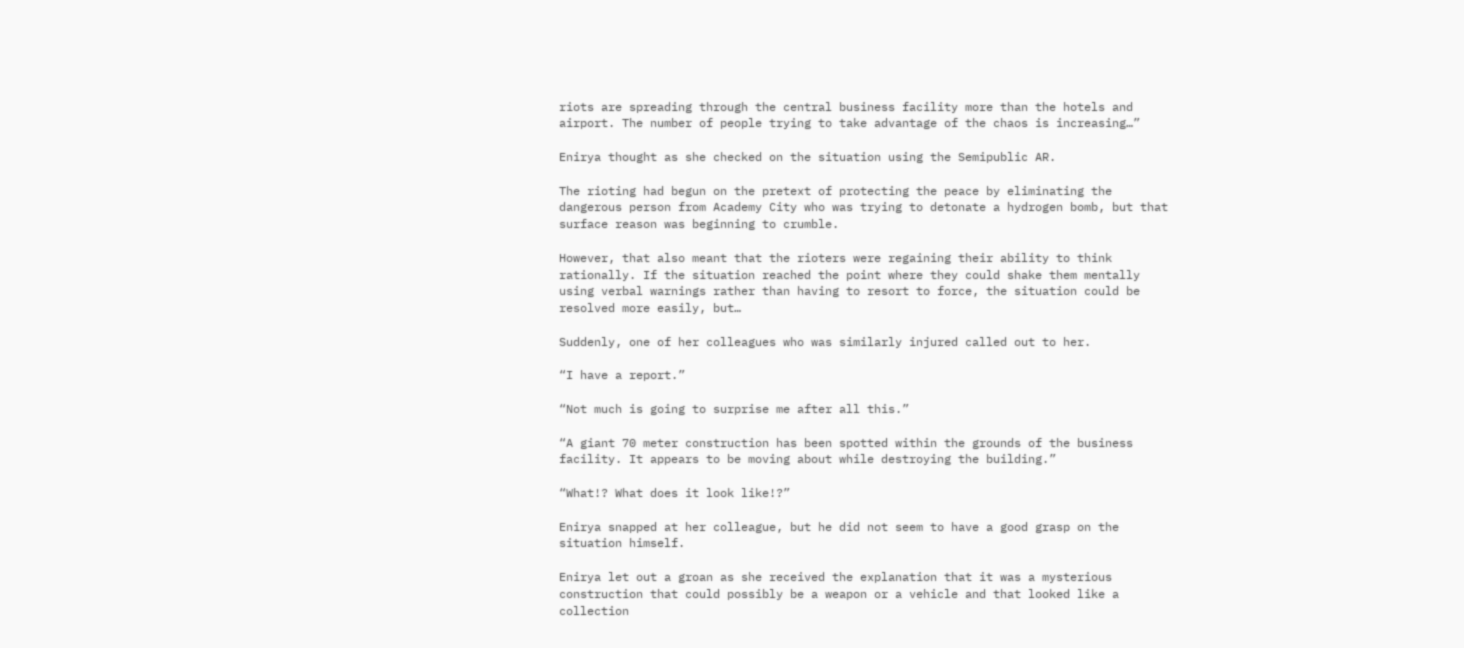riots are spreading through the central business facility more than the hotels and airport. The number of people trying to take advantage of the chaos is increasing…”

Enirya thought as she checked on the situation using the Semipublic AR.

The rioting had begun on the pretext of protecting the peace by eliminating the dangerous person from Academy City who was trying to detonate a hydrogen bomb, but that surface reason was beginning to crumble.

However, that also meant that the rioters were regaining their ability to think rationally. If the situation reached the point where they could shake them mentally using verbal warnings rather than having to resort to force, the situation could be resolved more easily, but…

Suddenly, one of her colleagues who was similarly injured called out to her.

“I have a report.”

“Not much is going to surprise me after all this.”

“A giant 70 meter construction has been spotted within the grounds of the business facility. It appears to be moving about while destroying the building.”

“What!? What does it look like!?”

Enirya snapped at her colleague, but he did not seem to have a good grasp on the situation himself.

Enirya let out a groan as she received the explanation that it was a mysterious construction that could possibly be a weapon or a vehicle and that looked like a collection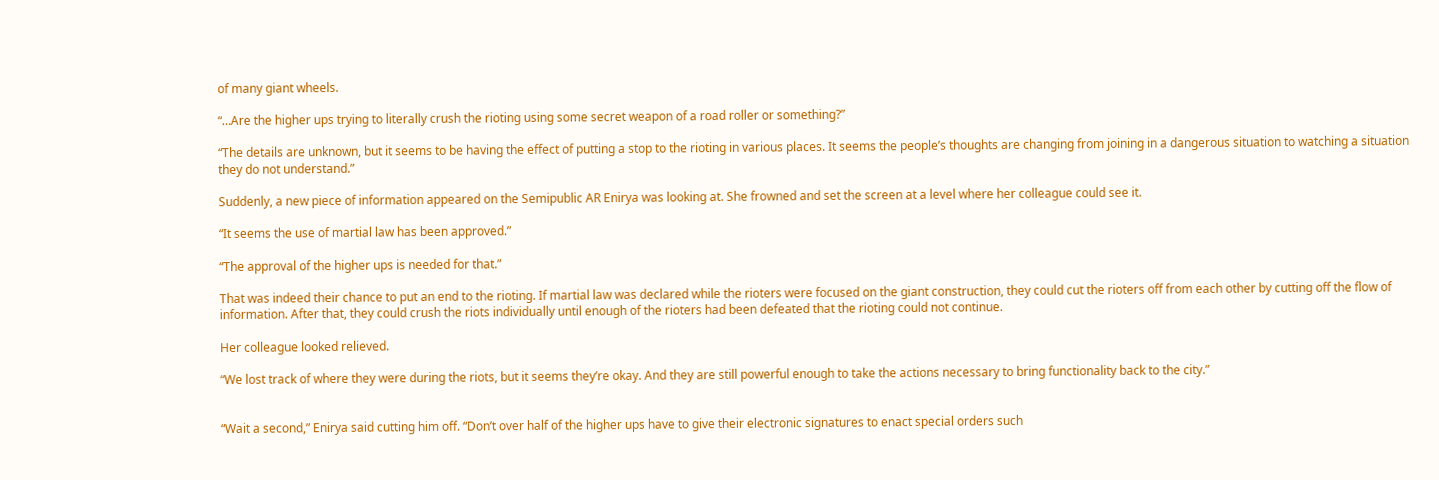of many giant wheels.

“…Are the higher ups trying to literally crush the rioting using some secret weapon of a road roller or something?”

“The details are unknown, but it seems to be having the effect of putting a stop to the rioting in various places. It seems the people’s thoughts are changing from joining in a dangerous situation to watching a situation they do not understand.”

Suddenly, a new piece of information appeared on the Semipublic AR Enirya was looking at. She frowned and set the screen at a level where her colleague could see it.

“It seems the use of martial law has been approved.”

“The approval of the higher ups is needed for that.”

That was indeed their chance to put an end to the rioting. If martial law was declared while the rioters were focused on the giant construction, they could cut the rioters off from each other by cutting off the flow of information. After that, they could crush the riots individually until enough of the rioters had been defeated that the rioting could not continue.

Her colleague looked relieved.

“We lost track of where they were during the riots, but it seems they’re okay. And they are still powerful enough to take the actions necessary to bring functionality back to the city.”


“Wait a second,” Enirya said cutting him off. “Don’t over half of the higher ups have to give their electronic signatures to enact special orders such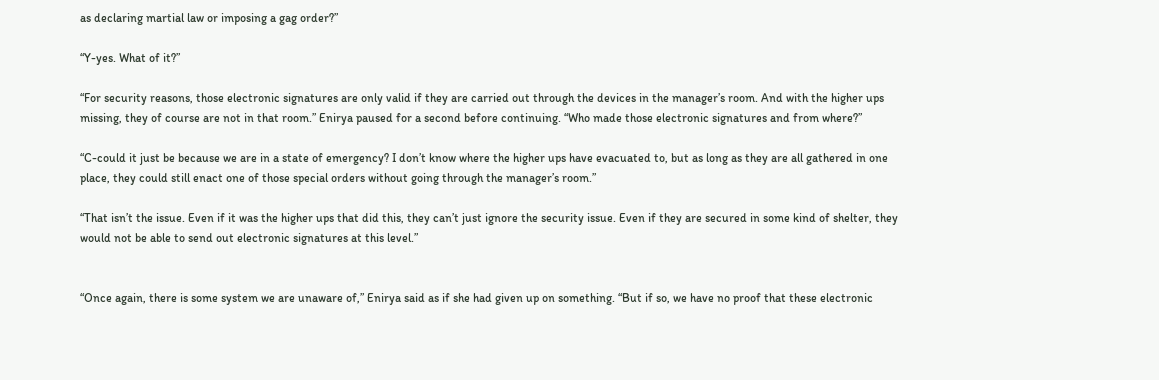as declaring martial law or imposing a gag order?”

“Y-yes. What of it?”

“For security reasons, those electronic signatures are only valid if they are carried out through the devices in the manager’s room. And with the higher ups missing, they of course are not in that room.” Enirya paused for a second before continuing. “Who made those electronic signatures and from where?”

“C-could it just be because we are in a state of emergency? I don’t know where the higher ups have evacuated to, but as long as they are all gathered in one place, they could still enact one of those special orders without going through the manager’s room.”

“That isn’t the issue. Even if it was the higher ups that did this, they can’t just ignore the security issue. Even if they are secured in some kind of shelter, they would not be able to send out electronic signatures at this level.”


“Once again, there is some system we are unaware of,” Enirya said as if she had given up on something. “But if so, we have no proof that these electronic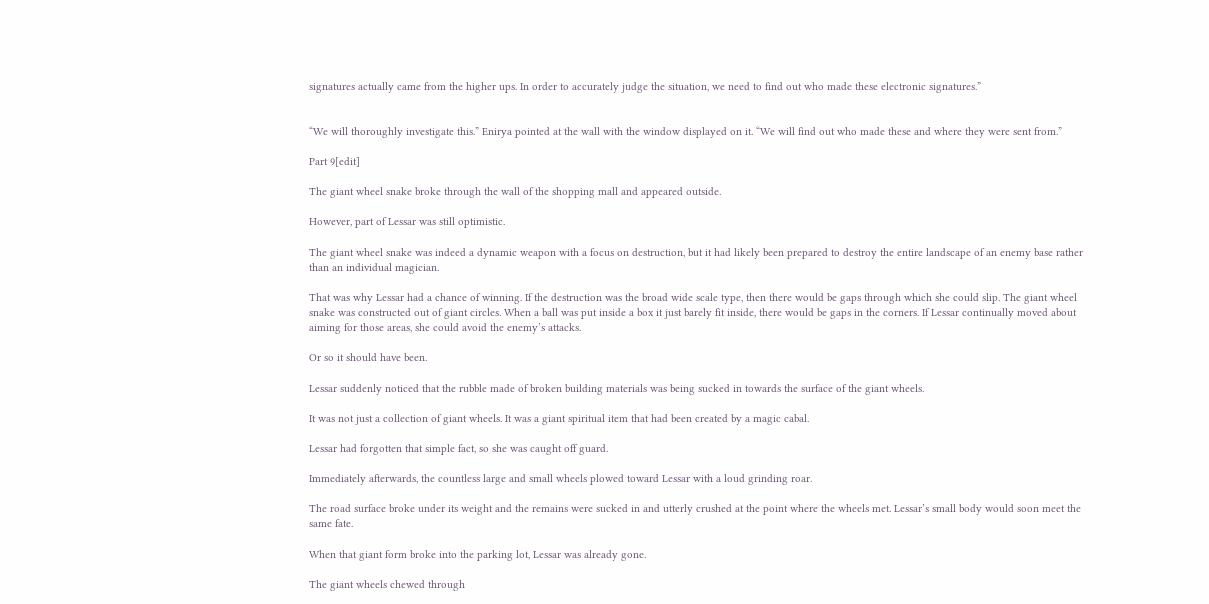signatures actually came from the higher ups. In order to accurately judge the situation, we need to find out who made these electronic signatures.”


“We will thoroughly investigate this.” Enirya pointed at the wall with the window displayed on it. “We will find out who made these and where they were sent from.”

Part 9[edit]

The giant wheel snake broke through the wall of the shopping mall and appeared outside.

However, part of Lessar was still optimistic.

The giant wheel snake was indeed a dynamic weapon with a focus on destruction, but it had likely been prepared to destroy the entire landscape of an enemy base rather than an individual magician.

That was why Lessar had a chance of winning. If the destruction was the broad wide scale type, then there would be gaps through which she could slip. The giant wheel snake was constructed out of giant circles. When a ball was put inside a box it just barely fit inside, there would be gaps in the corners. If Lessar continually moved about aiming for those areas, she could avoid the enemy’s attacks.

Or so it should have been.

Lessar suddenly noticed that the rubble made of broken building materials was being sucked in towards the surface of the giant wheels.

It was not just a collection of giant wheels. It was a giant spiritual item that had been created by a magic cabal.

Lessar had forgotten that simple fact, so she was caught off guard.

Immediately afterwards, the countless large and small wheels plowed toward Lessar with a loud grinding roar.

The road surface broke under its weight and the remains were sucked in and utterly crushed at the point where the wheels met. Lessar’s small body would soon meet the same fate.

When that giant form broke into the parking lot, Lessar was already gone.

The giant wheels chewed through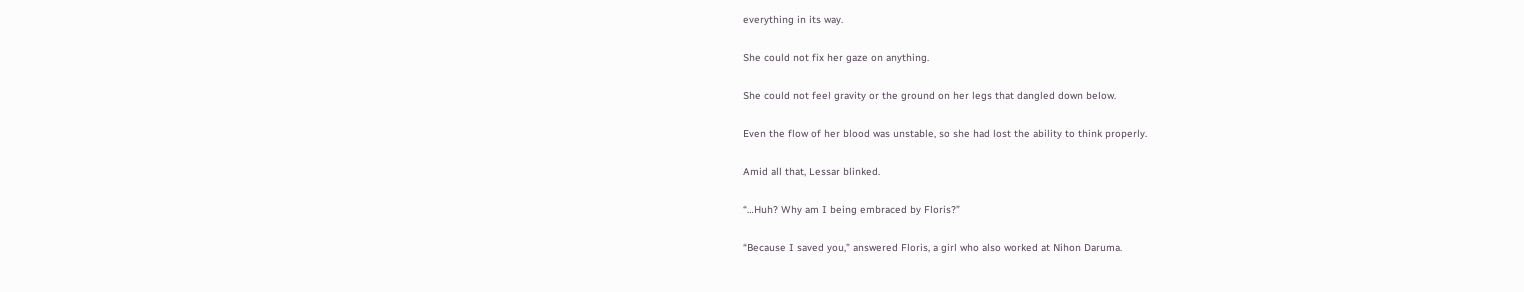everything in its way.

She could not fix her gaze on anything.

She could not feel gravity or the ground on her legs that dangled down below.

Even the flow of her blood was unstable, so she had lost the ability to think properly.

Amid all that, Lessar blinked.

“…Huh? Why am I being embraced by Floris?”

“Because I saved you,” answered Floris, a girl who also worked at Nihon Daruma.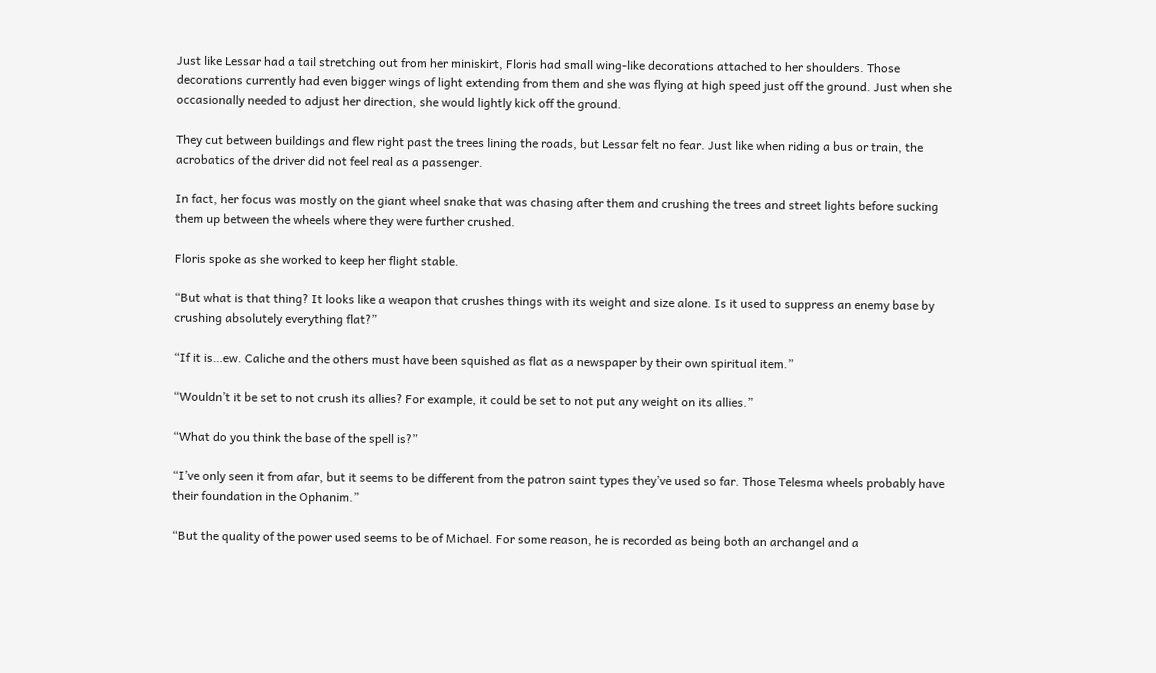Just like Lessar had a tail stretching out from her miniskirt, Floris had small wing-like decorations attached to her shoulders. Those decorations currently had even bigger wings of light extending from them and she was flying at high speed just off the ground. Just when she occasionally needed to adjust her direction, she would lightly kick off the ground.

They cut between buildings and flew right past the trees lining the roads, but Lessar felt no fear. Just like when riding a bus or train, the acrobatics of the driver did not feel real as a passenger.

In fact, her focus was mostly on the giant wheel snake that was chasing after them and crushing the trees and street lights before sucking them up between the wheels where they were further crushed.

Floris spoke as she worked to keep her flight stable.

“But what is that thing? It looks like a weapon that crushes things with its weight and size alone. Is it used to suppress an enemy base by crushing absolutely everything flat?”

“If it is…ew. Caliche and the others must have been squished as flat as a newspaper by their own spiritual item.”

“Wouldn’t it be set to not crush its allies? For example, it could be set to not put any weight on its allies.”

“What do you think the base of the spell is?”

“I’ve only seen it from afar, but it seems to be different from the patron saint types they’ve used so far. Those Telesma wheels probably have their foundation in the Ophanim.”

“But the quality of the power used seems to be of Michael. For some reason, he is recorded as being both an archangel and a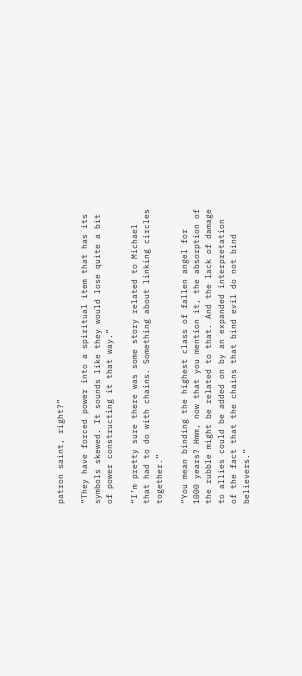patron saint, right?”

“They have forced power into a spiritual item that has its symbols skewed. It sounds like they would lose quite a bit of power constructing it that way.”

“I’m pretty sure there was some story related to Michael that had to do with chains. Something about linking circles together.”

“You mean binding the highest class of fallen angel for 1000 years? Hmm, now that you mention it, the absorption of the rubble might be related to that. And the lack of damage to allies could be added on by an expanded interpretation of the fact that the chains that bind evil do not bind believers.”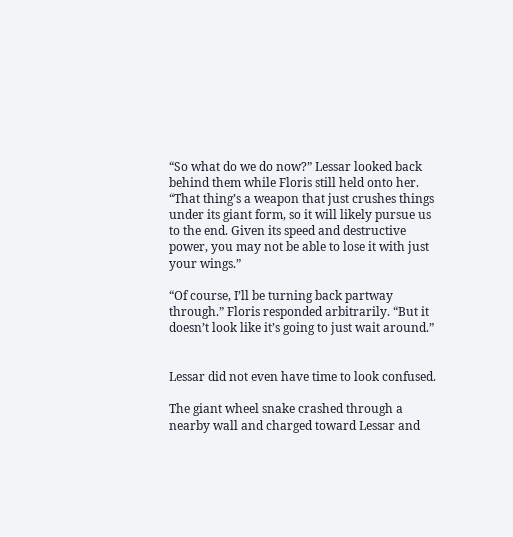“So what do we do now?” Lessar looked back behind them while Floris still held onto her. “That thing’s a weapon that just crushes things under its giant form, so it will likely pursue us to the end. Given its speed and destructive power, you may not be able to lose it with just your wings.”

“Of course, I’ll be turning back partway through.” Floris responded arbitrarily. “But it doesn’t look like it’s going to just wait around.”


Lessar did not even have time to look confused.

The giant wheel snake crashed through a nearby wall and charged toward Lessar and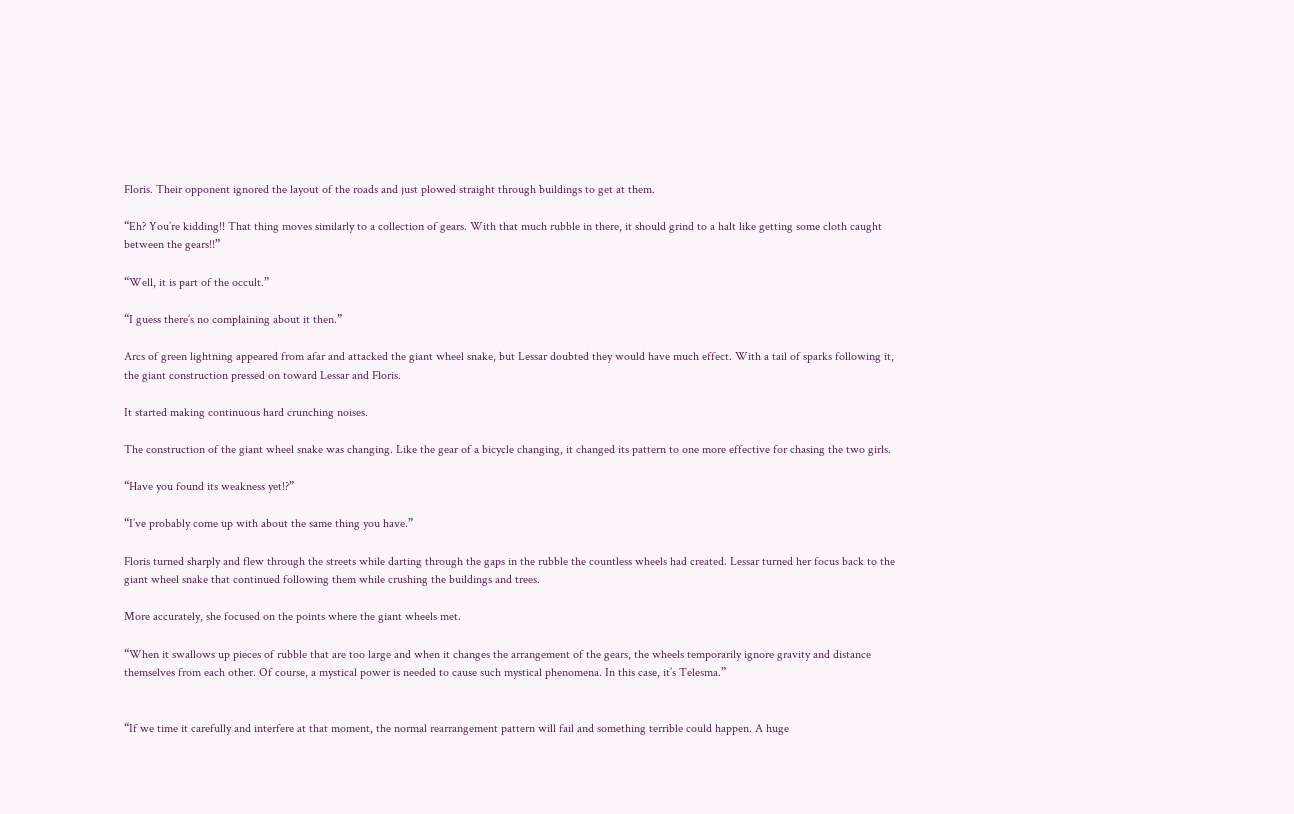Floris. Their opponent ignored the layout of the roads and just plowed straight through buildings to get at them.

“Eh? You’re kidding!! That thing moves similarly to a collection of gears. With that much rubble in there, it should grind to a halt like getting some cloth caught between the gears!!”

“Well, it is part of the occult.”

“I guess there’s no complaining about it then.”

Arcs of green lightning appeared from afar and attacked the giant wheel snake, but Lessar doubted they would have much effect. With a tail of sparks following it, the giant construction pressed on toward Lessar and Floris.

It started making continuous hard crunching noises.

The construction of the giant wheel snake was changing. Like the gear of a bicycle changing, it changed its pattern to one more effective for chasing the two girls.

“Have you found its weakness yet!?”

“I’ve probably come up with about the same thing you have.”

Floris turned sharply and flew through the streets while darting through the gaps in the rubble the countless wheels had created. Lessar turned her focus back to the giant wheel snake that continued following them while crushing the buildings and trees.

More accurately, she focused on the points where the giant wheels met.

“When it swallows up pieces of rubble that are too large and when it changes the arrangement of the gears, the wheels temporarily ignore gravity and distance themselves from each other. Of course, a mystical power is needed to cause such mystical phenomena. In this case, it’s Telesma.”


“If we time it carefully and interfere at that moment, the normal rearrangement pattern will fail and something terrible could happen. A huge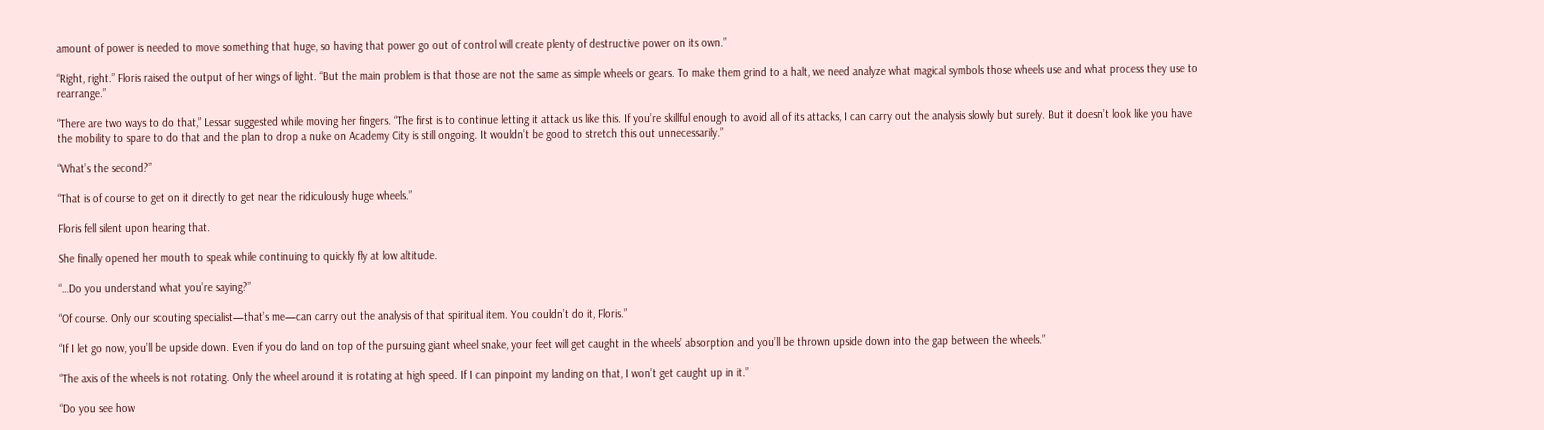amount of power is needed to move something that huge, so having that power go out of control will create plenty of destructive power on its own.”

“Right, right.” Floris raised the output of her wings of light. “But the main problem is that those are not the same as simple wheels or gears. To make them grind to a halt, we need analyze what magical symbols those wheels use and what process they use to rearrange.”

“There are two ways to do that,” Lessar suggested while moving her fingers. “The first is to continue letting it attack us like this. If you’re skillful enough to avoid all of its attacks, I can carry out the analysis slowly but surely. But it doesn’t look like you have the mobility to spare to do that and the plan to drop a nuke on Academy City is still ongoing. It wouldn’t be good to stretch this out unnecessarily.”

“What’s the second?”

“That is of course to get on it directly to get near the ridiculously huge wheels.”

Floris fell silent upon hearing that.

She finally opened her mouth to speak while continuing to quickly fly at low altitude.

“…Do you understand what you’re saying?”

“Of course. Only our scouting specialist—that’s me—can carry out the analysis of that spiritual item. You couldn’t do it, Floris.”

“If I let go now, you’ll be upside down. Even if you do land on top of the pursuing giant wheel snake, your feet will get caught in the wheels’ absorption and you’ll be thrown upside down into the gap between the wheels.”

“The axis of the wheels is not rotating. Only the wheel around it is rotating at high speed. If I can pinpoint my landing on that, I won’t get caught up in it.”

“Do you see how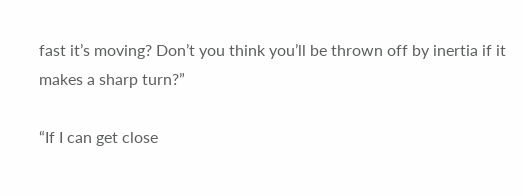fast it’s moving? Don’t you think you’ll be thrown off by inertia if it makes a sharp turn?”

“If I can get close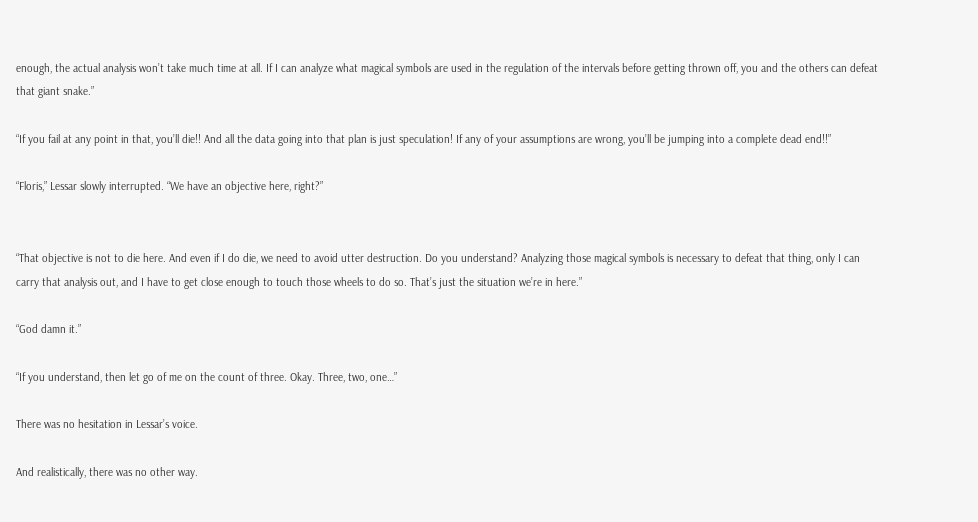enough, the actual analysis won’t take much time at all. If I can analyze what magical symbols are used in the regulation of the intervals before getting thrown off, you and the others can defeat that giant snake.”

“If you fail at any point in that, you’ll die!! And all the data going into that plan is just speculation! If any of your assumptions are wrong, you’ll be jumping into a complete dead end!!”

“Floris,” Lessar slowly interrupted. “We have an objective here, right?”


“That objective is not to die here. And even if I do die, we need to avoid utter destruction. Do you understand? Analyzing those magical symbols is necessary to defeat that thing, only I can carry that analysis out, and I have to get close enough to touch those wheels to do so. That’s just the situation we’re in here.”

“God damn it.”

“If you understand, then let go of me on the count of three. Okay. Three, two, one…”

There was no hesitation in Lessar’s voice.

And realistically, there was no other way.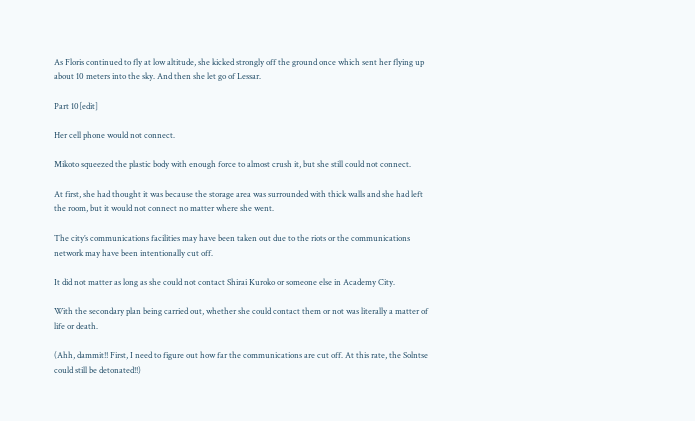As Floris continued to fly at low altitude, she kicked strongly off the ground once which sent her flying up about 10 meters into the sky. And then she let go of Lessar.

Part 10[edit]

Her cell phone would not connect.

Mikoto squeezed the plastic body with enough force to almost crush it, but she still could not connect.

At first, she had thought it was because the storage area was surrounded with thick walls and she had left the room, but it would not connect no matter where she went.

The city’s communications facilities may have been taken out due to the riots or the communications network may have been intentionally cut off.

It did not matter as long as she could not contact Shirai Kuroko or someone else in Academy City.

With the secondary plan being carried out, whether she could contact them or not was literally a matter of life or death.

(Ahh, dammit!! First, I need to figure out how far the communications are cut off. At this rate, the Solntse could still be detonated!!)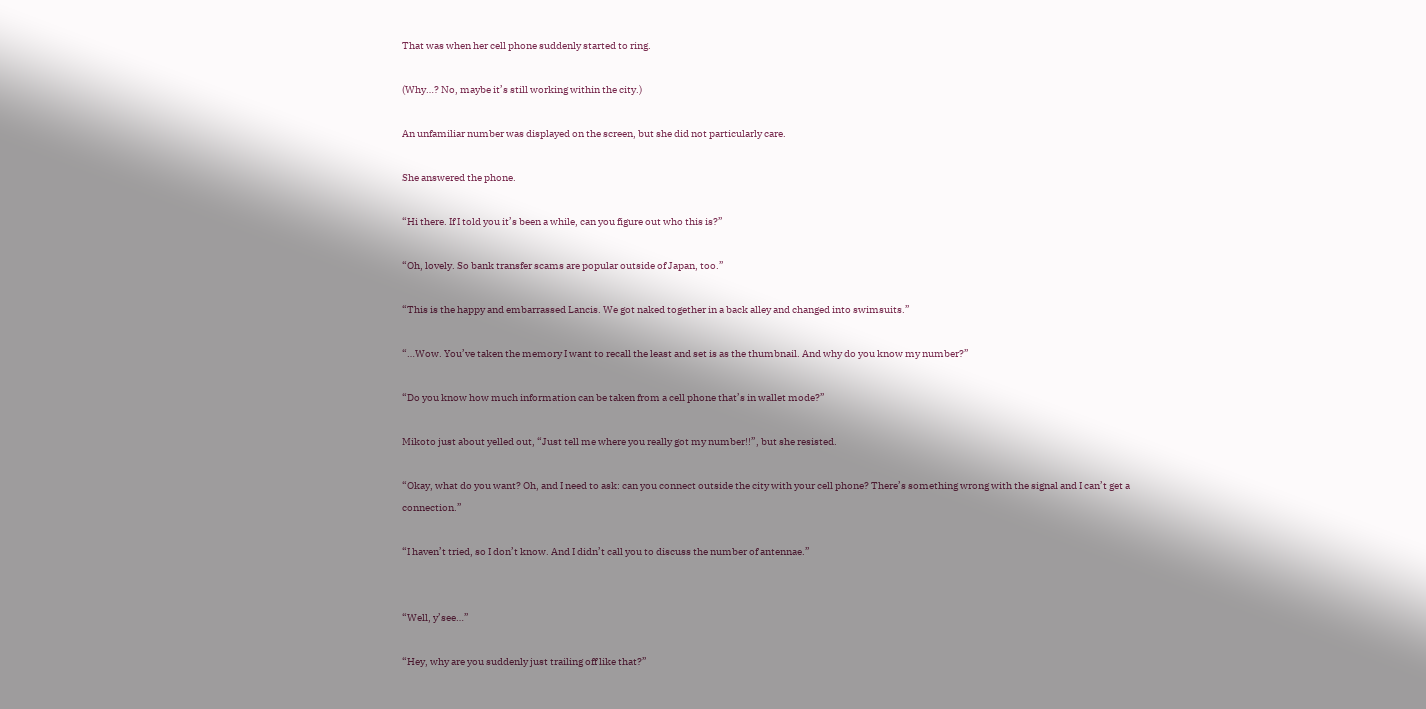That was when her cell phone suddenly started to ring.

(Why…? No, maybe it’s still working within the city.)

An unfamiliar number was displayed on the screen, but she did not particularly care.

She answered the phone.

“Hi there. If I told you it’s been a while, can you figure out who this is?”

“Oh, lovely. So bank transfer scams are popular outside of Japan, too.”

“This is the happy and embarrassed Lancis. We got naked together in a back alley and changed into swimsuits.”

“…Wow. You’ve taken the memory I want to recall the least and set is as the thumbnail. And why do you know my number?”

“Do you know how much information can be taken from a cell phone that’s in wallet mode?”

Mikoto just about yelled out, “Just tell me where you really got my number!!”, but she resisted.

“Okay, what do you want? Oh, and I need to ask: can you connect outside the city with your cell phone? There’s something wrong with the signal and I can’t get a connection.”

“I haven’t tried, so I don’t know. And I didn’t call you to discuss the number of antennae.”


“Well, y’see…”

“Hey, why are you suddenly just trailing off like that?”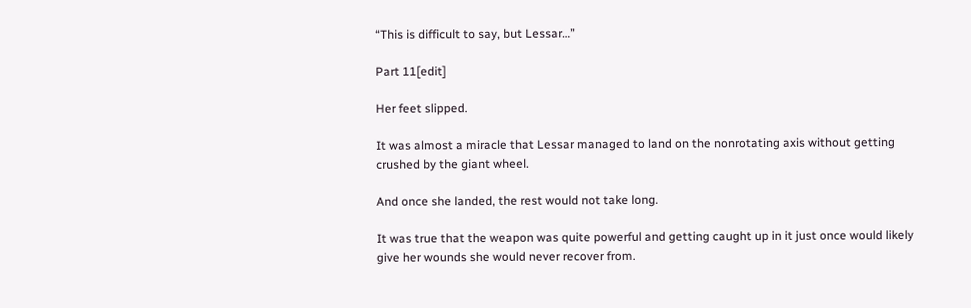“This is difficult to say, but Lessar…”

Part 11[edit]

Her feet slipped.

It was almost a miracle that Lessar managed to land on the nonrotating axis without getting crushed by the giant wheel.

And once she landed, the rest would not take long.

It was true that the weapon was quite powerful and getting caught up in it just once would likely give her wounds she would never recover from.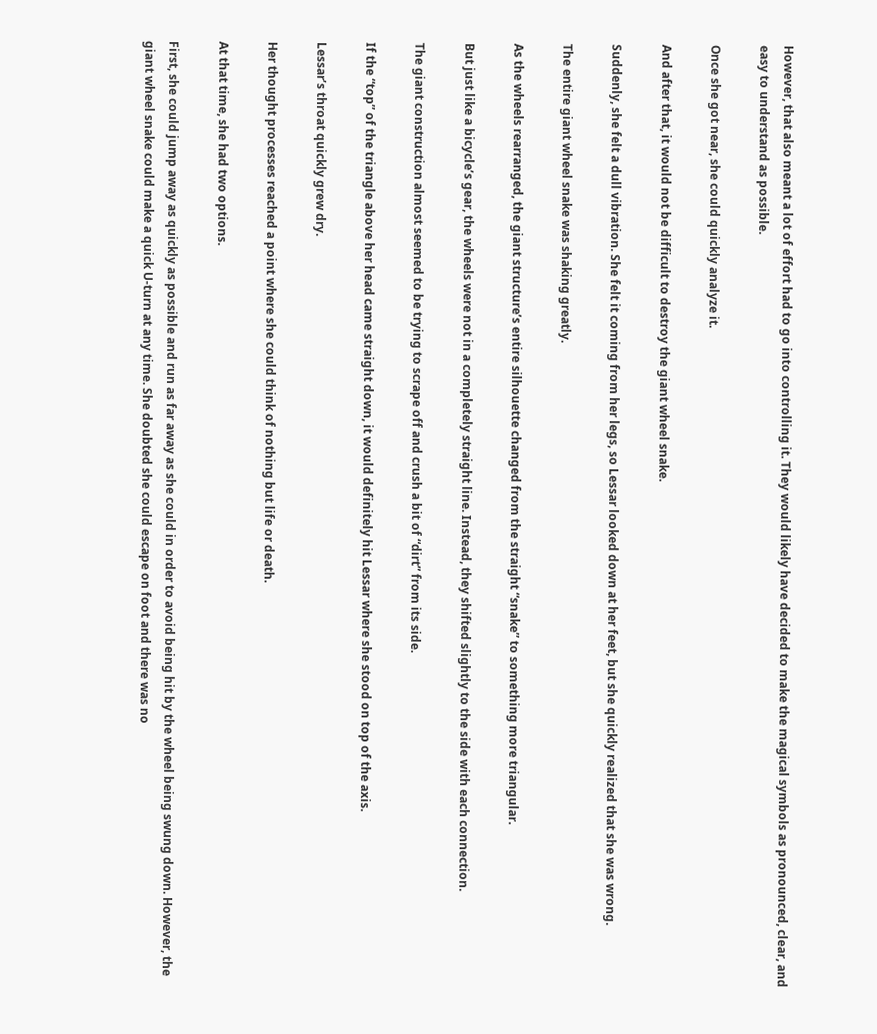However, that also meant a lot of effort had to go into controlling it. They would likely have decided to make the magical symbols as pronounced, clear, and easy to understand as possible.

Once she got near, she could quickly analyze it.

And after that, it would not be difficult to destroy the giant wheel snake.

Suddenly, she felt a dull vibration. She felt it coming from her legs, so Lessar looked down at her feet, but she quickly realized that she was wrong.

The entire giant wheel snake was shaking greatly.

As the wheels rearranged, the giant structure’s entire silhouette changed from the straight “snake” to something more triangular.

But just like a bicycle’s gear, the wheels were not in a completely straight line. Instead, they shifted slightly to the side with each connection.

The giant construction almost seemed to be trying to scrape off and crush a bit of “dirt” from its side.

If the “top” of the triangle above her head came straight down, it would definitely hit Lessar where she stood on top of the axis.

Lessar’s throat quickly grew dry.

Her thought processes reached a point where she could think of nothing but life or death.

At that time, she had two options.

First, she could jump away as quickly as possible and run as far away as she could in order to avoid being hit by the wheel being swung down. However, the giant wheel snake could make a quick U-turn at any time. She doubted she could escape on foot and there was no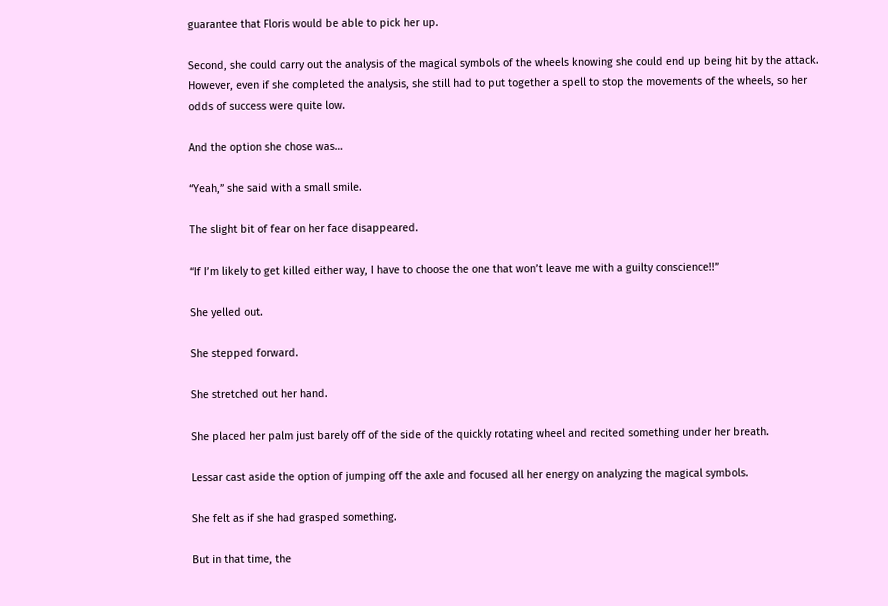guarantee that Floris would be able to pick her up.

Second, she could carry out the analysis of the magical symbols of the wheels knowing she could end up being hit by the attack. However, even if she completed the analysis, she still had to put together a spell to stop the movements of the wheels, so her odds of success were quite low.

And the option she chose was…

“Yeah,” she said with a small smile.

The slight bit of fear on her face disappeared.

“If I’m likely to get killed either way, I have to choose the one that won’t leave me with a guilty conscience!!”

She yelled out.

She stepped forward.

She stretched out her hand.

She placed her palm just barely off of the side of the quickly rotating wheel and recited something under her breath.

Lessar cast aside the option of jumping off the axle and focused all her energy on analyzing the magical symbols.

She felt as if she had grasped something.

But in that time, the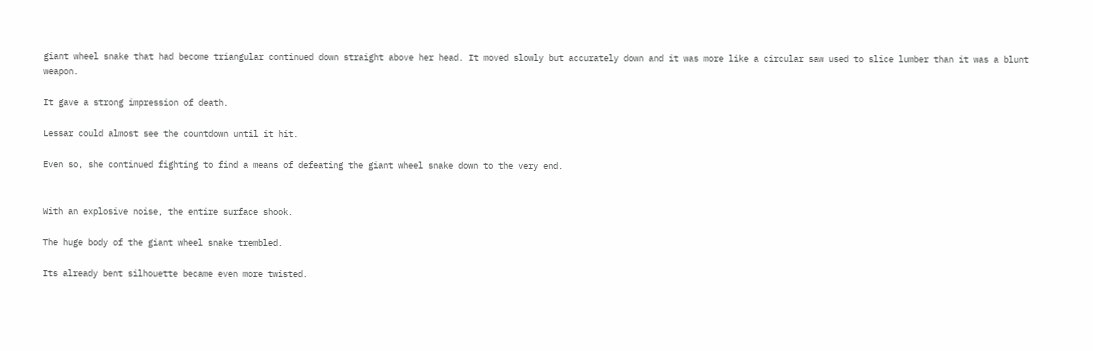giant wheel snake that had become triangular continued down straight above her head. It moved slowly but accurately down and it was more like a circular saw used to slice lumber than it was a blunt weapon.

It gave a strong impression of death.

Lessar could almost see the countdown until it hit.

Even so, she continued fighting to find a means of defeating the giant wheel snake down to the very end.


With an explosive noise, the entire surface shook.

The huge body of the giant wheel snake trembled.

Its already bent silhouette became even more twisted.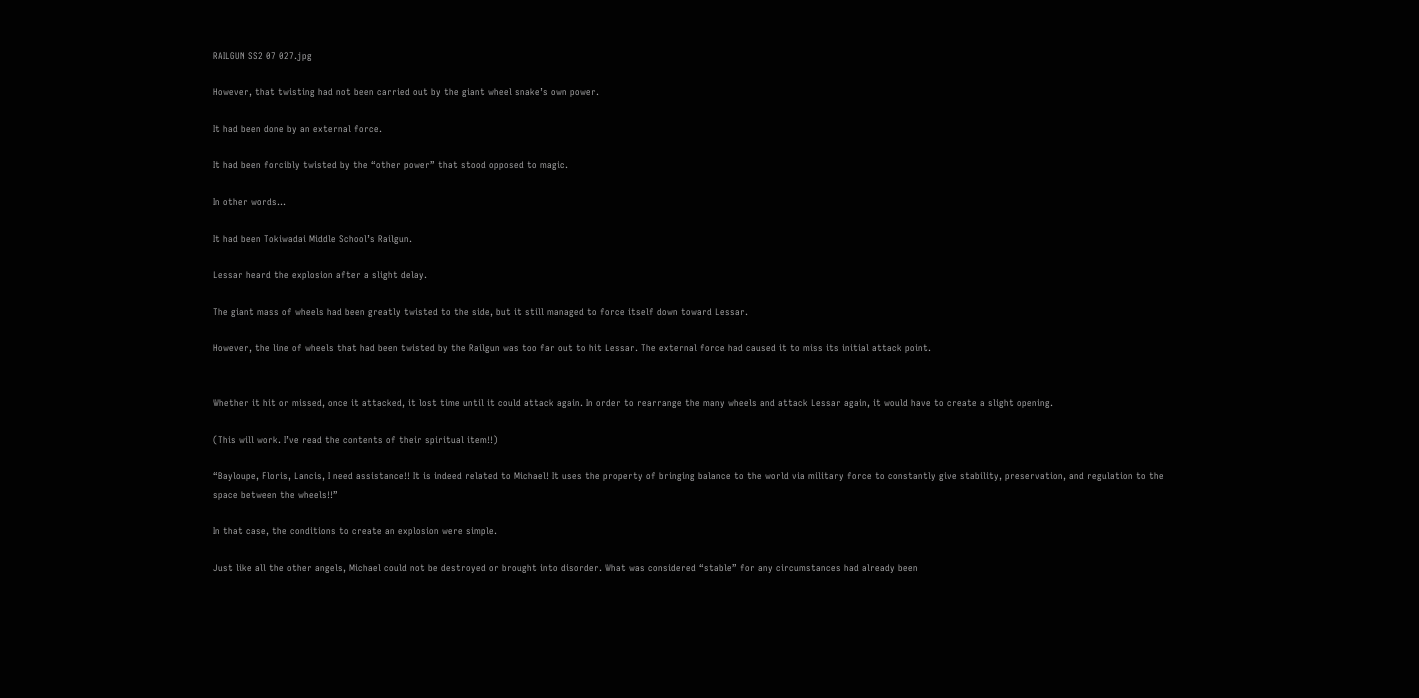RAILGUN SS2 07 027.jpg

However, that twisting had not been carried out by the giant wheel snake’s own power.

It had been done by an external force.

It had been forcibly twisted by the “other power” that stood opposed to magic.

In other words…

It had been Tokiwadai Middle School’s Railgun.

Lessar heard the explosion after a slight delay.

The giant mass of wheels had been greatly twisted to the side, but it still managed to force itself down toward Lessar.

However, the line of wheels that had been twisted by the Railgun was too far out to hit Lessar. The external force had caused it to miss its initial attack point.


Whether it hit or missed, once it attacked, it lost time until it could attack again. In order to rearrange the many wheels and attack Lessar again, it would have to create a slight opening.

(This will work. I’ve read the contents of their spiritual item!!)

“Bayloupe, Floris, Lancis, I need assistance!! It is indeed related to Michael! It uses the property of bringing balance to the world via military force to constantly give stability, preservation, and regulation to the space between the wheels!!”

In that case, the conditions to create an explosion were simple.

Just like all the other angels, Michael could not be destroyed or brought into disorder. What was considered “stable” for any circumstances had already been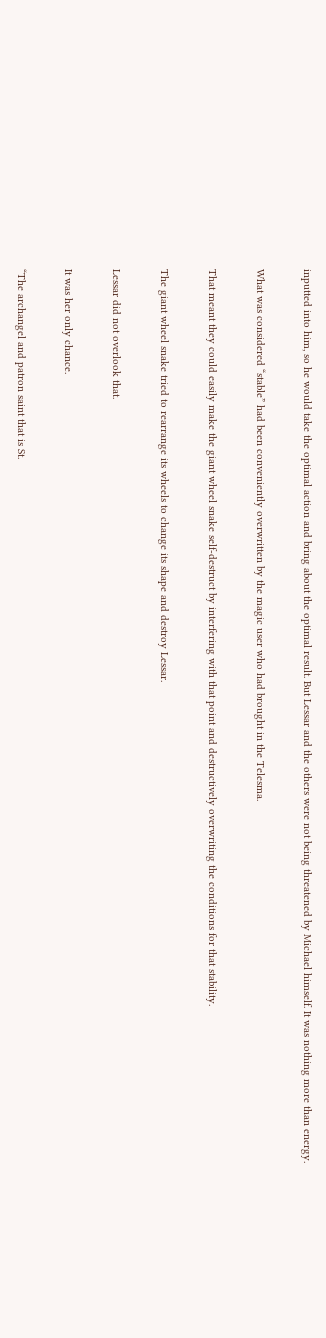inputted into him, so he would take the optimal action and bring about the optimal result. But Lessar and the others were not being threatened by Michael himself. It was nothing more than energy.

What was considered “stable” had been conveniently overwritten by the magic user who had brought in the Telesma.

That meant they could easily make the giant wheel snake self-destruct by interfering with that point and destructively overwriting the conditions for that stability.

The giant wheel snake tried to rearrange its wheels to change its shape and destroy Lessar.

Lessar did not overlook that.

It was her only chance.

“The archangel and patron saint that is St.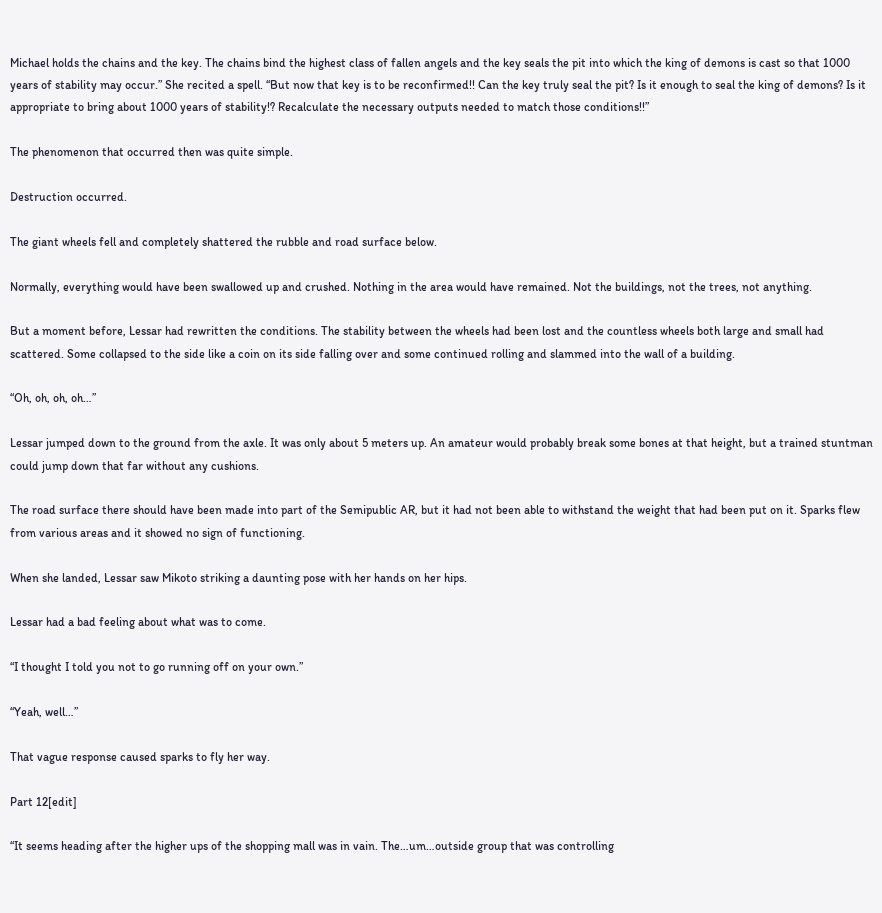Michael holds the chains and the key. The chains bind the highest class of fallen angels and the key seals the pit into which the king of demons is cast so that 1000 years of stability may occur.” She recited a spell. “But now that key is to be reconfirmed!! Can the key truly seal the pit? Is it enough to seal the king of demons? Is it appropriate to bring about 1000 years of stability!? Recalculate the necessary outputs needed to match those conditions!!”

The phenomenon that occurred then was quite simple.

Destruction occurred.

The giant wheels fell and completely shattered the rubble and road surface below.

Normally, everything would have been swallowed up and crushed. Nothing in the area would have remained. Not the buildings, not the trees, not anything.

But a moment before, Lessar had rewritten the conditions. The stability between the wheels had been lost and the countless wheels both large and small had scattered. Some collapsed to the side like a coin on its side falling over and some continued rolling and slammed into the wall of a building.

“Oh, oh, oh, oh…”

Lessar jumped down to the ground from the axle. It was only about 5 meters up. An amateur would probably break some bones at that height, but a trained stuntman could jump down that far without any cushions.

The road surface there should have been made into part of the Semipublic AR, but it had not been able to withstand the weight that had been put on it. Sparks flew from various areas and it showed no sign of functioning.

When she landed, Lessar saw Mikoto striking a daunting pose with her hands on her hips.

Lessar had a bad feeling about what was to come.

“I thought I told you not to go running off on your own.”

“Yeah, well…”

That vague response caused sparks to fly her way.

Part 12[edit]

“It seems heading after the higher ups of the shopping mall was in vain. The…um…outside group that was controlling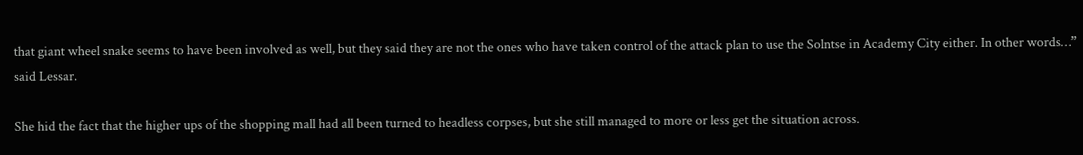that giant wheel snake seems to have been involved as well, but they said they are not the ones who have taken control of the attack plan to use the Solntse in Academy City either. In other words…” said Lessar.

She hid the fact that the higher ups of the shopping mall had all been turned to headless corpses, but she still managed to more or less get the situation across.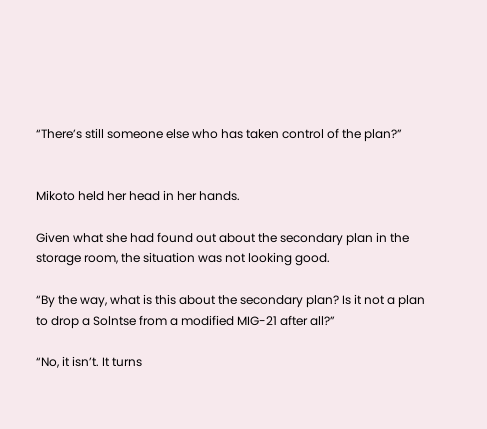“There’s still someone else who has taken control of the plan?”


Mikoto held her head in her hands.

Given what she had found out about the secondary plan in the storage room, the situation was not looking good.

“By the way, what is this about the secondary plan? Is it not a plan to drop a Solntse from a modified MIG-21 after all?”

“No, it isn’t. It turns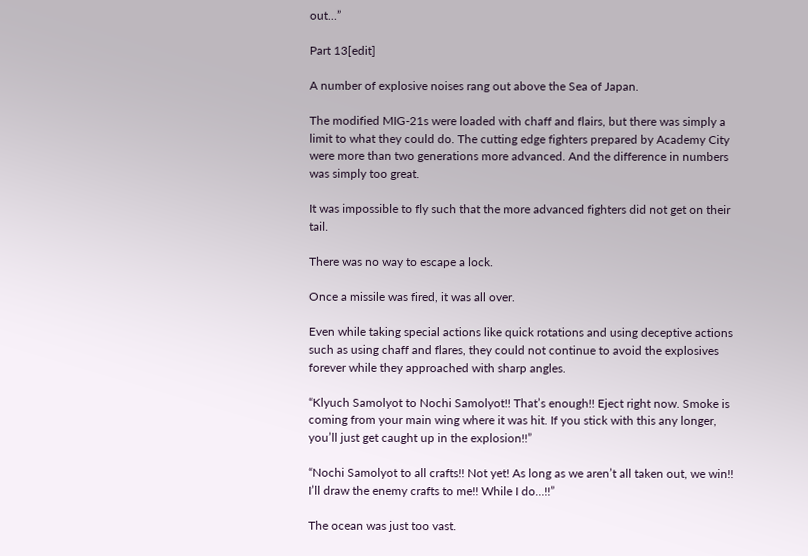out…”

Part 13[edit]

A number of explosive noises rang out above the Sea of Japan.

The modified MIG-21s were loaded with chaff and flairs, but there was simply a limit to what they could do. The cutting edge fighters prepared by Academy City were more than two generations more advanced. And the difference in numbers was simply too great.

It was impossible to fly such that the more advanced fighters did not get on their tail.

There was no way to escape a lock.

Once a missile was fired, it was all over.

Even while taking special actions like quick rotations and using deceptive actions such as using chaff and flares, they could not continue to avoid the explosives forever while they approached with sharp angles.

“Klyuch Samolyot to Nochi Samolyot!! That’s enough!! Eject right now. Smoke is coming from your main wing where it was hit. If you stick with this any longer, you’ll just get caught up in the explosion!!”

“Nochi Samolyot to all crafts!! Not yet! As long as we aren’t all taken out, we win!! I’ll draw the enemy crafts to me!! While I do…!!”

The ocean was just too vast.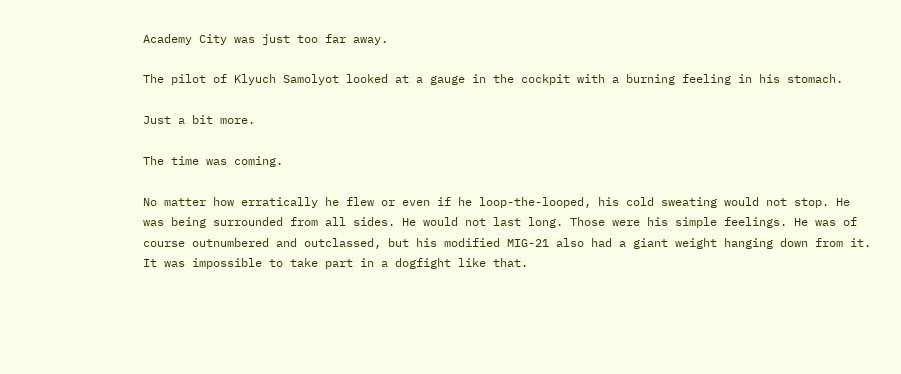Academy City was just too far away.

The pilot of Klyuch Samolyot looked at a gauge in the cockpit with a burning feeling in his stomach.

Just a bit more.

The time was coming.

No matter how erratically he flew or even if he loop-the-looped, his cold sweating would not stop. He was being surrounded from all sides. He would not last long. Those were his simple feelings. He was of course outnumbered and outclassed, but his modified MIG-21 also had a giant weight hanging down from it. It was impossible to take part in a dogfight like that.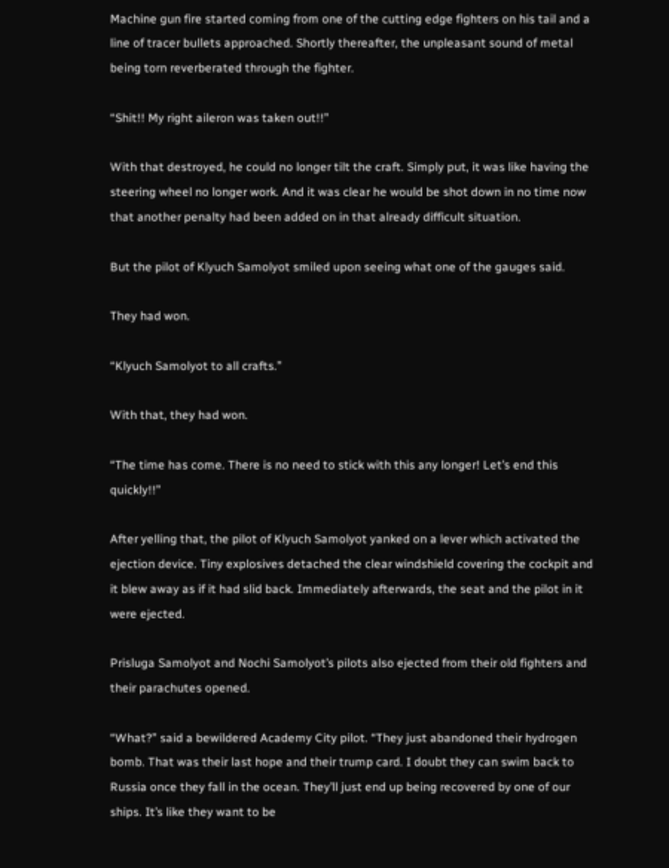Machine gun fire started coming from one of the cutting edge fighters on his tail and a line of tracer bullets approached. Shortly thereafter, the unpleasant sound of metal being torn reverberated through the fighter.

“Shit!! My right aileron was taken out!!”

With that destroyed, he could no longer tilt the craft. Simply put, it was like having the steering wheel no longer work. And it was clear he would be shot down in no time now that another penalty had been added on in that already difficult situation.

But the pilot of Klyuch Samolyot smiled upon seeing what one of the gauges said.

They had won.

“Klyuch Samolyot to all crafts.”

With that, they had won.

“The time has come. There is no need to stick with this any longer! Let’s end this quickly!!”

After yelling that, the pilot of Klyuch Samolyot yanked on a lever which activated the ejection device. Tiny explosives detached the clear windshield covering the cockpit and it blew away as if it had slid back. Immediately afterwards, the seat and the pilot in it were ejected.

Prisluga Samolyot and Nochi Samolyot’s pilots also ejected from their old fighters and their parachutes opened.

“What?” said a bewildered Academy City pilot. “They just abandoned their hydrogen bomb. That was their last hope and their trump card. I doubt they can swim back to Russia once they fall in the ocean. They’ll just end up being recovered by one of our ships. It’s like they want to be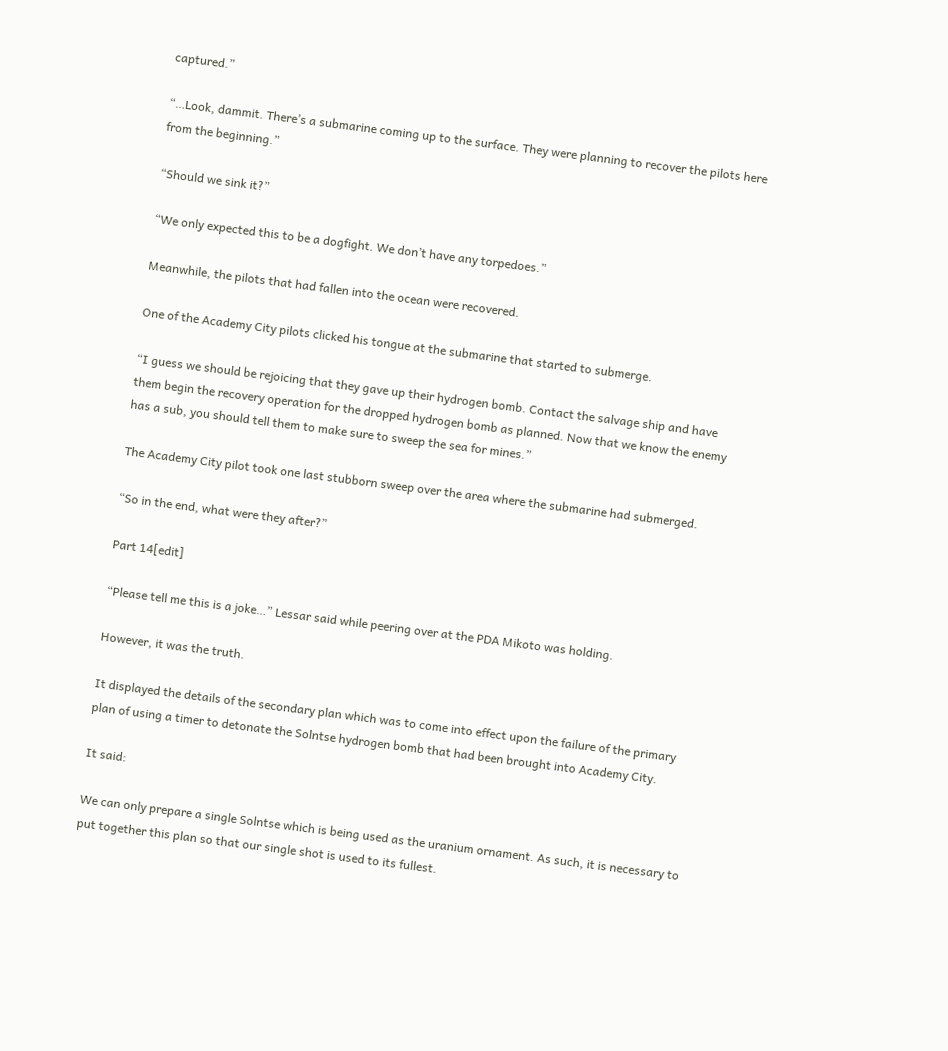captured.”

“…Look, dammit. There’s a submarine coming up to the surface. They were planning to recover the pilots here from the beginning.”

“Should we sink it?”

“We only expected this to be a dogfight. We don’t have any torpedoes.”

Meanwhile, the pilots that had fallen into the ocean were recovered.

One of the Academy City pilots clicked his tongue at the submarine that started to submerge.

“I guess we should be rejoicing that they gave up their hydrogen bomb. Contact the salvage ship and have them begin the recovery operation for the dropped hydrogen bomb as planned. Now that we know the enemy has a sub, you should tell them to make sure to sweep the sea for mines.”

The Academy City pilot took one last stubborn sweep over the area where the submarine had submerged.

“So in the end, what were they after?”

Part 14[edit]

“Please tell me this is a joke…” Lessar said while peering over at the PDA Mikoto was holding.

However, it was the truth.

It displayed the details of the secondary plan which was to come into effect upon the failure of the primary plan of using a timer to detonate the Solntse hydrogen bomb that had been brought into Academy City.

It said:

We can only prepare a single Solntse which is being used as the uranium ornament. As such, it is necessary to put together this plan so that our single shot is used to its fullest.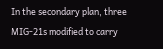In the secondary plan, three MIG-21s modified to carry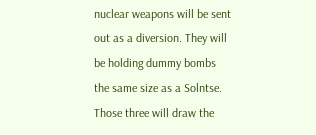nuclear weapons will be sent out as a diversion. They will be holding dummy bombs the same size as a Solntse. Those three will draw the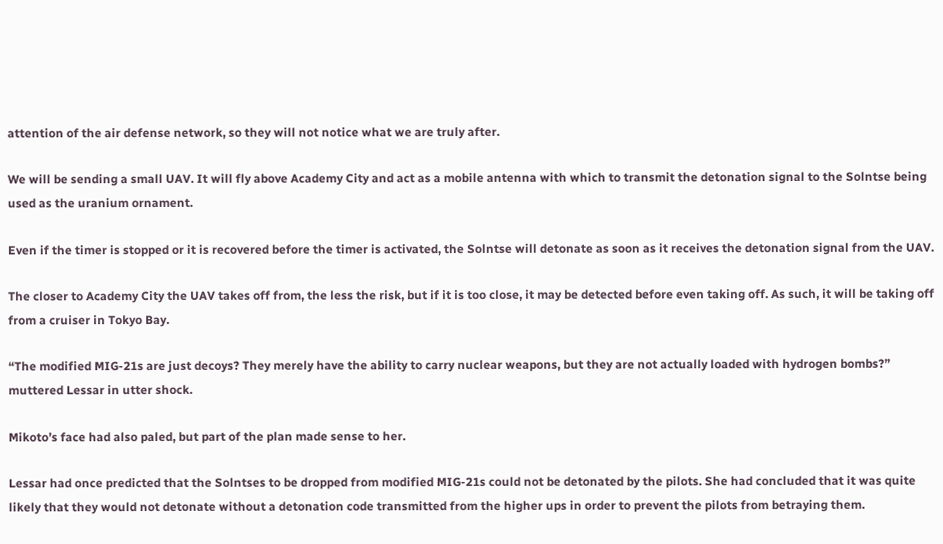attention of the air defense network, so they will not notice what we are truly after.

We will be sending a small UAV. It will fly above Academy City and act as a mobile antenna with which to transmit the detonation signal to the Solntse being used as the uranium ornament.

Even if the timer is stopped or it is recovered before the timer is activated, the Solntse will detonate as soon as it receives the detonation signal from the UAV.

The closer to Academy City the UAV takes off from, the less the risk, but if it is too close, it may be detected before even taking off. As such, it will be taking off from a cruiser in Tokyo Bay.

“The modified MIG-21s are just decoys? They merely have the ability to carry nuclear weapons, but they are not actually loaded with hydrogen bombs?” muttered Lessar in utter shock.

Mikoto’s face had also paled, but part of the plan made sense to her.

Lessar had once predicted that the Solntses to be dropped from modified MIG-21s could not be detonated by the pilots. She had concluded that it was quite likely that they would not detonate without a detonation code transmitted from the higher ups in order to prevent the pilots from betraying them.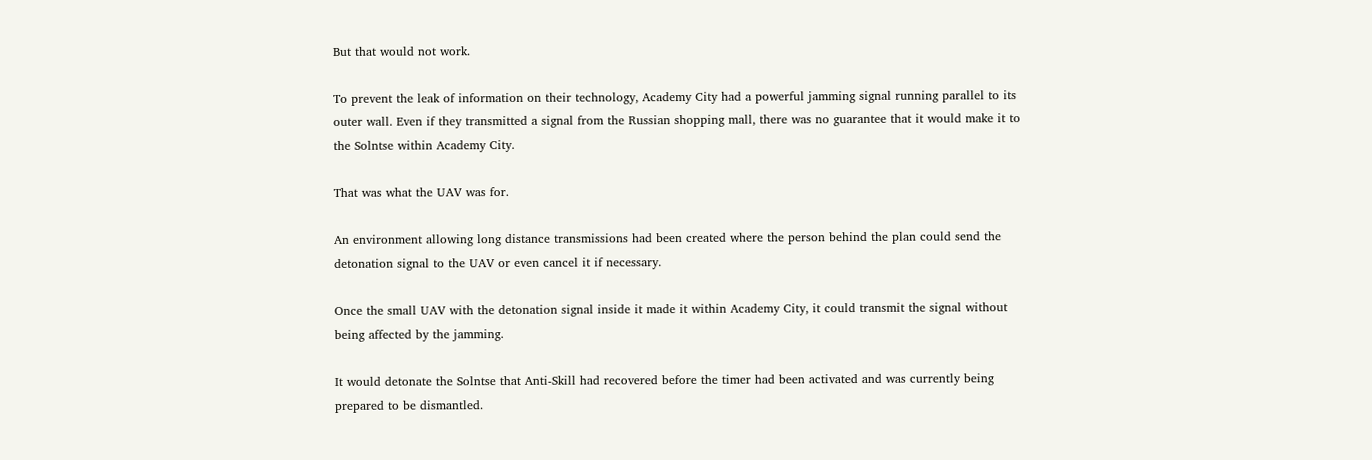But that would not work.

To prevent the leak of information on their technology, Academy City had a powerful jamming signal running parallel to its outer wall. Even if they transmitted a signal from the Russian shopping mall, there was no guarantee that it would make it to the Solntse within Academy City.

That was what the UAV was for.

An environment allowing long distance transmissions had been created where the person behind the plan could send the detonation signal to the UAV or even cancel it if necessary.

Once the small UAV with the detonation signal inside it made it within Academy City, it could transmit the signal without being affected by the jamming.

It would detonate the Solntse that Anti-Skill had recovered before the timer had been activated and was currently being prepared to be dismantled.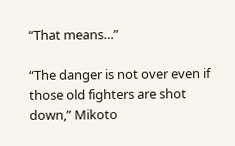“That means…”

“The danger is not over even if those old fighters are shot down,” Mikoto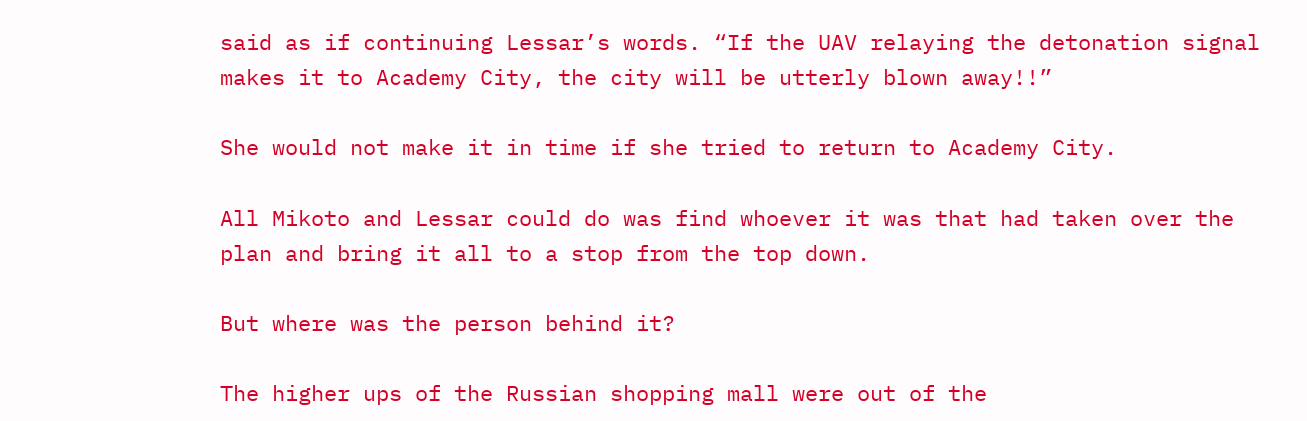said as if continuing Lessar’s words. “If the UAV relaying the detonation signal makes it to Academy City, the city will be utterly blown away!!”

She would not make it in time if she tried to return to Academy City.

All Mikoto and Lessar could do was find whoever it was that had taken over the plan and bring it all to a stop from the top down.

But where was the person behind it?

The higher ups of the Russian shopping mall were out of the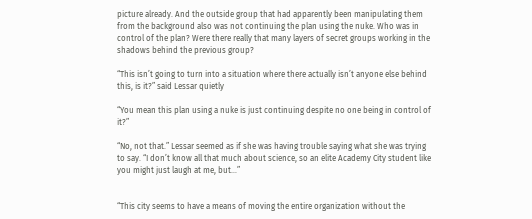picture already. And the outside group that had apparently been manipulating them from the background also was not continuing the plan using the nuke. Who was in control of the plan? Were there really that many layers of secret groups working in the shadows behind the previous group?

“This isn’t going to turn into a situation where there actually isn’t anyone else behind this, is it?” said Lessar quietly

“You mean this plan using a nuke is just continuing despite no one being in control of it?”

“No, not that.” Lessar seemed as if she was having trouble saying what she was trying to say. “I don’t know all that much about science, so an elite Academy City student like you might just laugh at me, but…”


“This city seems to have a means of moving the entire organization without the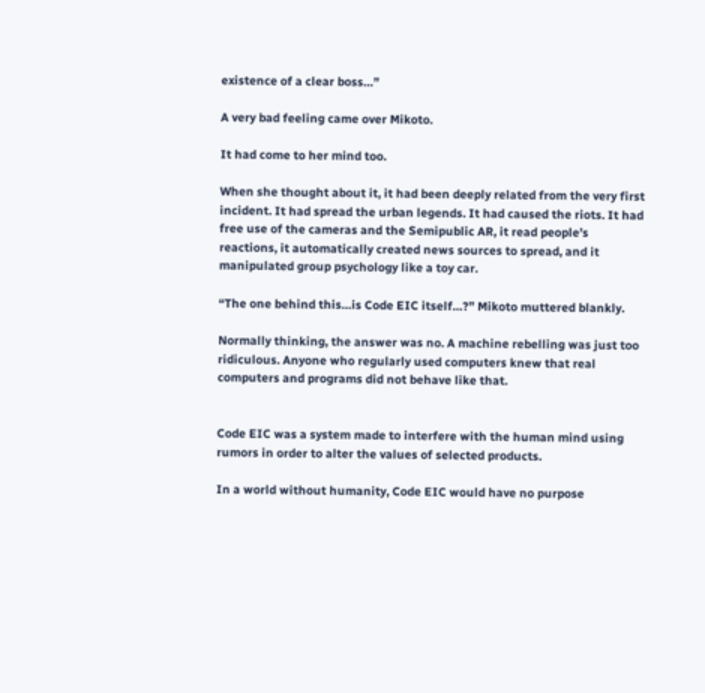existence of a clear boss…”

A very bad feeling came over Mikoto.

It had come to her mind too.

When she thought about it, it had been deeply related from the very first incident. It had spread the urban legends. It had caused the riots. It had free use of the cameras and the Semipublic AR, it read people’s reactions, it automatically created news sources to spread, and it manipulated group psychology like a toy car.

“The one behind this…is Code EIC itself…?” Mikoto muttered blankly.

Normally thinking, the answer was no. A machine rebelling was just too ridiculous. Anyone who regularly used computers knew that real computers and programs did not behave like that.


Code EIC was a system made to interfere with the human mind using rumors in order to alter the values of selected products.

In a world without humanity, Code EIC would have no purpose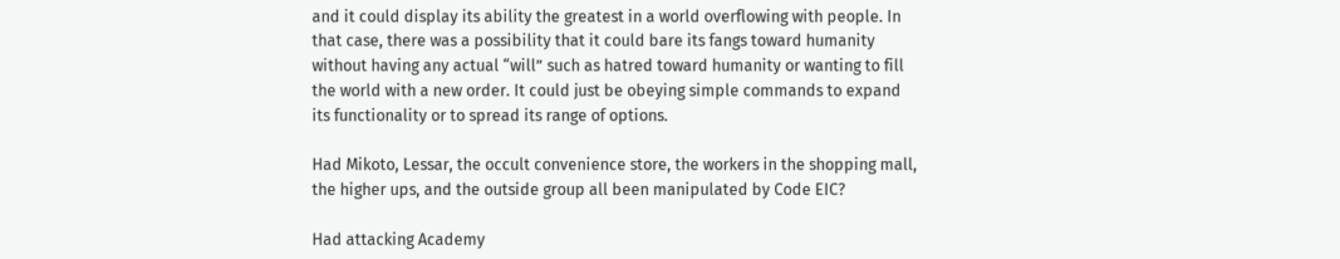and it could display its ability the greatest in a world overflowing with people. In that case, there was a possibility that it could bare its fangs toward humanity without having any actual “will” such as hatred toward humanity or wanting to fill the world with a new order. It could just be obeying simple commands to expand its functionality or to spread its range of options.

Had Mikoto, Lessar, the occult convenience store, the workers in the shopping mall, the higher ups, and the outside group all been manipulated by Code EIC?

Had attacking Academy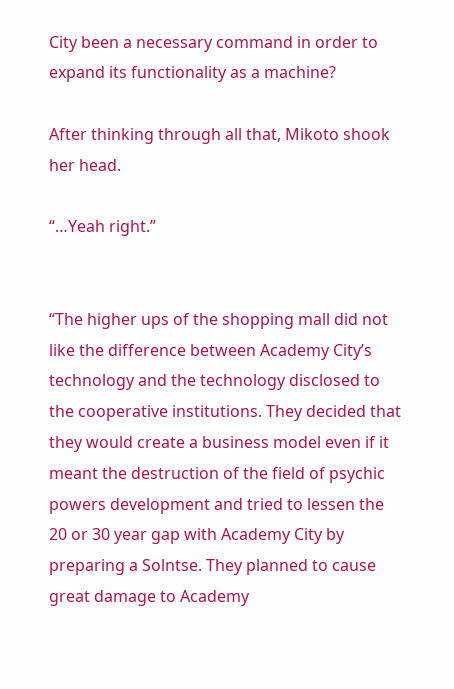City been a necessary command in order to expand its functionality as a machine?

After thinking through all that, Mikoto shook her head.

“…Yeah right.”


“The higher ups of the shopping mall did not like the difference between Academy City’s technology and the technology disclosed to the cooperative institutions. They decided that they would create a business model even if it meant the destruction of the field of psychic powers development and tried to lessen the 20 or 30 year gap with Academy City by preparing a Solntse. They planned to cause great damage to Academy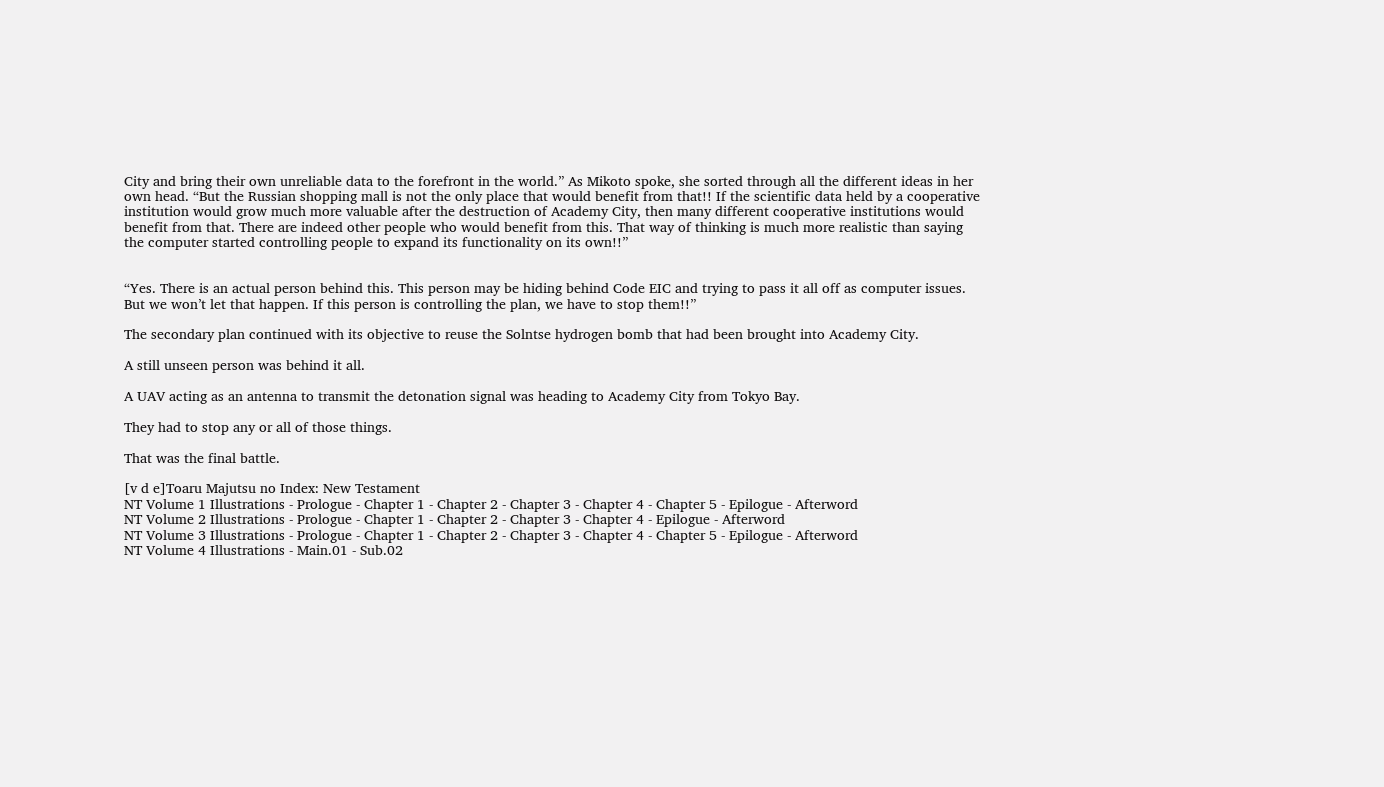City and bring their own unreliable data to the forefront in the world.” As Mikoto spoke, she sorted through all the different ideas in her own head. “But the Russian shopping mall is not the only place that would benefit from that!! If the scientific data held by a cooperative institution would grow much more valuable after the destruction of Academy City, then many different cooperative institutions would benefit from that. There are indeed other people who would benefit from this. That way of thinking is much more realistic than saying the computer started controlling people to expand its functionality on its own!!”


“Yes. There is an actual person behind this. This person may be hiding behind Code EIC and trying to pass it all off as computer issues. But we won’t let that happen. If this person is controlling the plan, we have to stop them!!”

The secondary plan continued with its objective to reuse the Solntse hydrogen bomb that had been brought into Academy City.

A still unseen person was behind it all.

A UAV acting as an antenna to transmit the detonation signal was heading to Academy City from Tokyo Bay.

They had to stop any or all of those things.

That was the final battle.

[v d e]Toaru Majutsu no Index: New Testament
NT Volume 1 Illustrations - Prologue - Chapter 1 - Chapter 2 - Chapter 3 - Chapter 4 - Chapter 5 - Epilogue - Afterword
NT Volume 2 Illustrations - Prologue - Chapter 1 - Chapter 2 - Chapter 3 - Chapter 4 - Epilogue - Afterword
NT Volume 3 Illustrations - Prologue - Chapter 1 - Chapter 2 - Chapter 3 - Chapter 4 - Chapter 5 - Epilogue - Afterword
NT Volume 4 Illustrations - Main.01 - Sub.02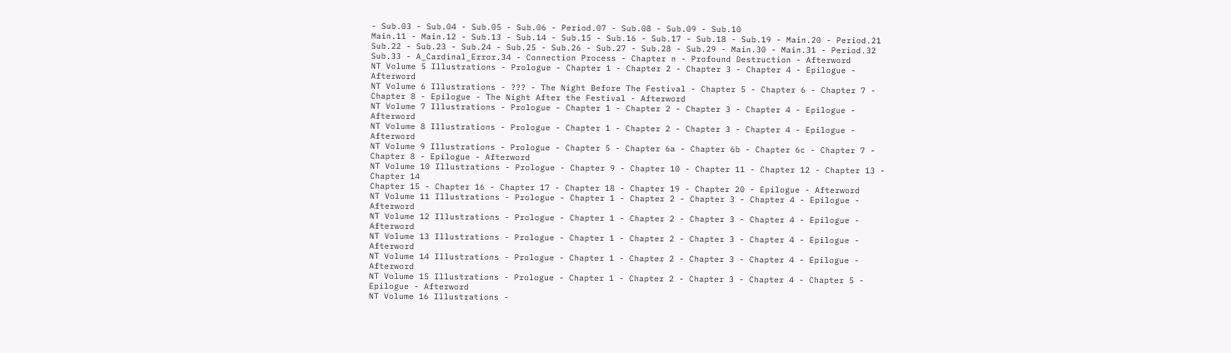- Sub.03 - Sub.04 - Sub.05 - Sub.06 - Period.07 - Sub.08 - Sub.09 - Sub.10
Main.11 - Main.12 - Sub.13 - Sub.14 - Sub.15 - Sub.16 - Sub.17 - Sub.18 - Sub.19 - Main.20 - Period.21
Sub.22 - Sub.23 - Sub.24 - Sub.25 - Sub.26 - Sub.27 - Sub.28 - Sub.29 - Main.30 - Main.31 - Period.32
Sub.33 - A_Cardinal_Error.34 - Connection Process - Chapter n - Profound Destruction - Afterword
NT Volume 5 Illustrations - Prologue - Chapter 1 - Chapter 2 - Chapter 3 - Chapter 4 - Epilogue - Afterword
NT Volume 6 Illustrations - ??? - The Night Before The Festival - Chapter 5 - Chapter 6 - Chapter 7 - Chapter 8 - Epilogue - The Night After the Festival - Afterword
NT Volume 7 Illustrations - Prologue - Chapter 1 - Chapter 2 - Chapter 3 - Chapter 4 - Epilogue - Afterword
NT Volume 8 Illustrations - Prologue - Chapter 1 - Chapter 2 - Chapter 3 - Chapter 4 - Epilogue - Afterword
NT Volume 9 Illustrations - Prologue - Chapter 5 - Chapter 6a - Chapter 6b - Chapter 6c - Chapter 7 - Chapter 8 - Epilogue - Afterword
NT Volume 10 Illustrations - Prologue - Chapter 9 - Chapter 10 - Chapter 11 - Chapter 12 - Chapter 13 - Chapter 14
Chapter 15 - Chapter 16 - Chapter 17 - Chapter 18 - Chapter 19 - Chapter 20 - Epilogue - Afterword
NT Volume 11 Illustrations - Prologue - Chapter 1 - Chapter 2 - Chapter 3 - Chapter 4 - Epilogue - Afterword
NT Volume 12 Illustrations - Prologue - Chapter 1 - Chapter 2 - Chapter 3 - Chapter 4 - Epilogue - Afterword
NT Volume 13 Illustrations - Prologue - Chapter 1 - Chapter 2 - Chapter 3 - Chapter 4 - Epilogue - Afterword
NT Volume 14 Illustrations - Prologue - Chapter 1 - Chapter 2 - Chapter 3 - Chapter 4 - Epilogue - Afterword
NT Volume 15 Illustrations - Prologue - Chapter 1 - Chapter 2 - Chapter 3 - Chapter 4 - Chapter 5 - Epilogue - Afterword
NT Volume 16 Illustrations -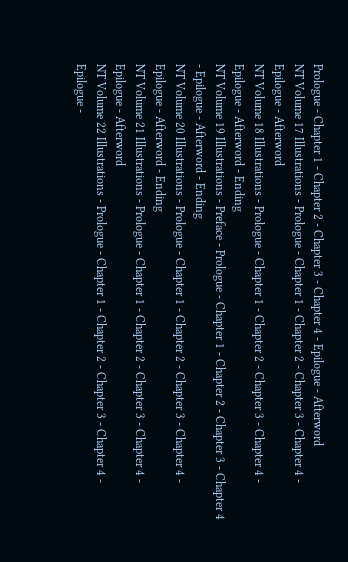Prologue - Chapter 1 - Chapter 2 - Chapter 3 - Chapter 4 - Epilogue - Afterword
NT Volume 17 Illustrations - Prologue - Chapter 1 - Chapter 2 - Chapter 3 - Chapter 4 - Epilogue - Afterword
NT Volume 18 Illustrations - Prologue - Chapter 1 - Chapter 2 - Chapter 3 - Chapter 4 - Epilogue - Afterword - Ending
NT Volume 19 Illustrations - Preface - Prologue - Chapter 1 - Chapter 2 - Chapter 3 - Chapter 4 - Epilogue - Afterword - Ending
NT Volume 20 Illustrations - Prologue - Chapter 1 - Chapter 2 - Chapter 3 - Chapter 4 - Epilogue - Afterword - Ending
NT Volume 21 Illustrations - Prologue - Chapter 1 - Chapter 2 - Chapter 3 - Chapter 4 - Epilogue - Afterword
NT Volume 22 Illustrations - Prologue - Chapter 1 - Chapter 2 - Chapter 3 - Chapter 4 - Epilogue -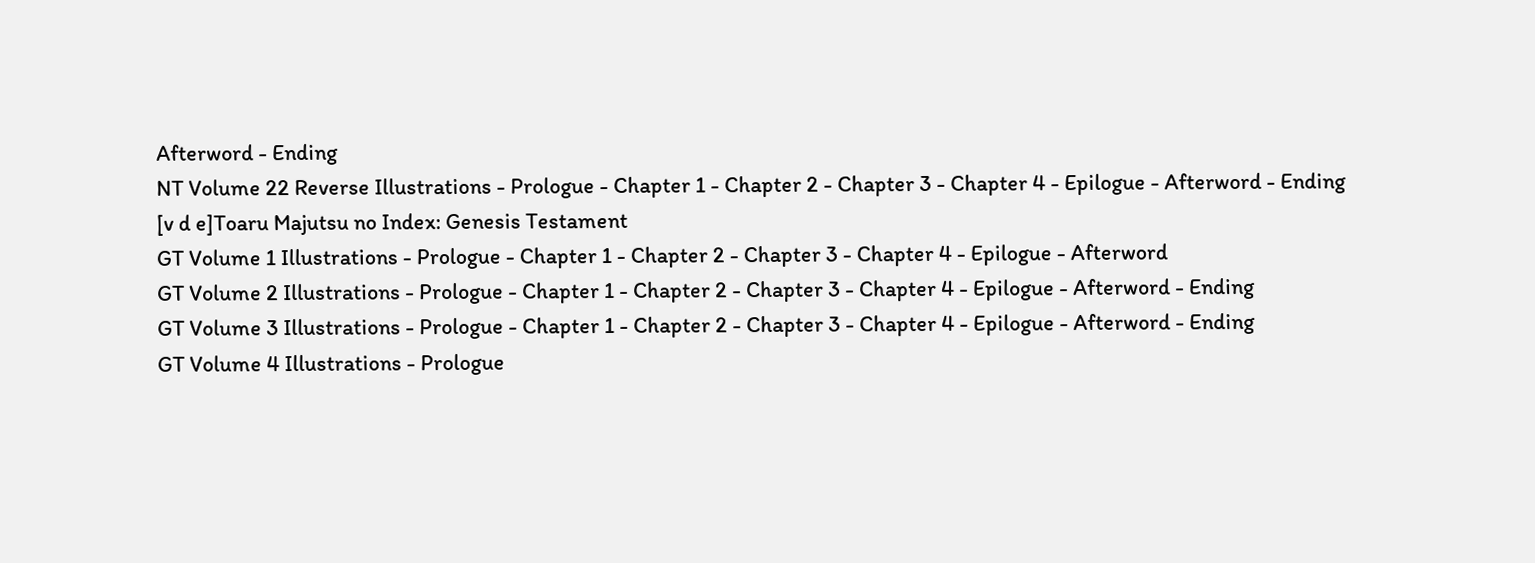Afterword - Ending
NT Volume 22 Reverse Illustrations - Prologue - Chapter 1 - Chapter 2 - Chapter 3 - Chapter 4 - Epilogue - Afterword - Ending
[v d e]Toaru Majutsu no Index: Genesis Testament
GT Volume 1 Illustrations - Prologue - Chapter 1 - Chapter 2 - Chapter 3 - Chapter 4 - Epilogue - Afterword
GT Volume 2 Illustrations - Prologue - Chapter 1 - Chapter 2 - Chapter 3 - Chapter 4 - Epilogue - Afterword - Ending
GT Volume 3 Illustrations - Prologue - Chapter 1 - Chapter 2 - Chapter 3 - Chapter 4 - Epilogue - Afterword - Ending
GT Volume 4 Illustrations - Prologue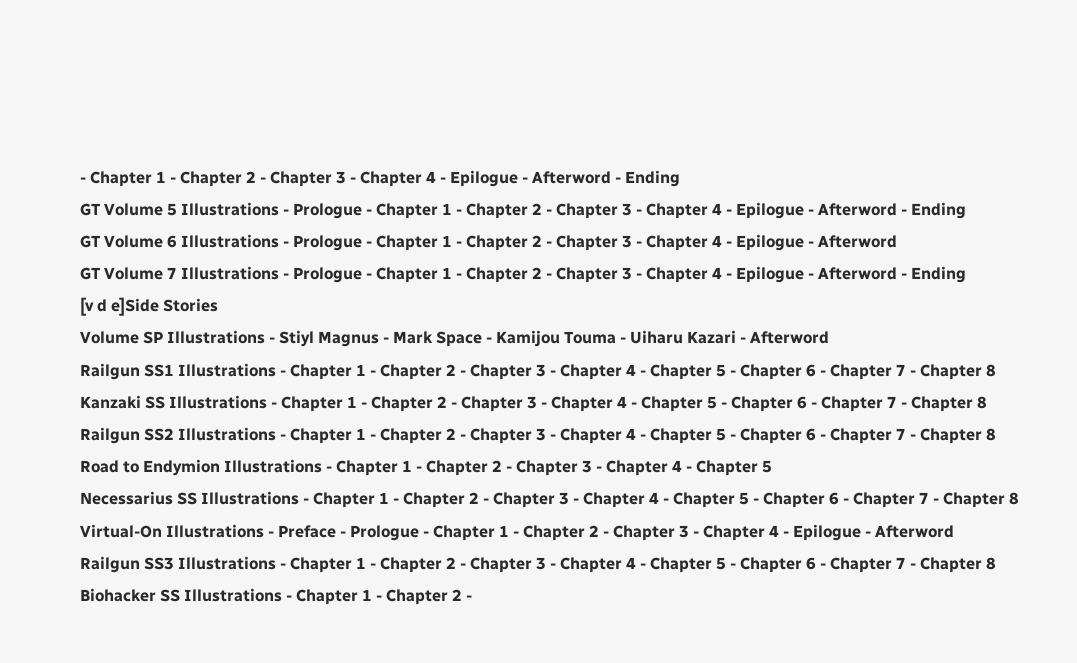- Chapter 1 - Chapter 2 - Chapter 3 - Chapter 4 - Epilogue - Afterword - Ending
GT Volume 5 Illustrations - Prologue - Chapter 1 - Chapter 2 - Chapter 3 - Chapter 4 - Epilogue - Afterword - Ending
GT Volume 6 Illustrations - Prologue - Chapter 1 - Chapter 2 - Chapter 3 - Chapter 4 - Epilogue - Afterword
GT Volume 7 Illustrations - Prologue - Chapter 1 - Chapter 2 - Chapter 3 - Chapter 4 - Epilogue - Afterword - Ending
[v d e]Side Stories
Volume SP Illustrations - Stiyl Magnus - Mark Space - Kamijou Touma - Uiharu Kazari - Afterword
Railgun SS1 Illustrations - Chapter 1 - Chapter 2 - Chapter 3 - Chapter 4 - Chapter 5 - Chapter 6 - Chapter 7 - Chapter 8
Kanzaki SS Illustrations - Chapter 1 - Chapter 2 - Chapter 3 - Chapter 4 - Chapter 5 - Chapter 6 - Chapter 7 - Chapter 8
Railgun SS2 Illustrations - Chapter 1 - Chapter 2 - Chapter 3 - Chapter 4 - Chapter 5 - Chapter 6 - Chapter 7 - Chapter 8
Road to Endymion Illustrations - Chapter 1 - Chapter 2 - Chapter 3 - Chapter 4 - Chapter 5
Necessarius SS Illustrations - Chapter 1 - Chapter 2 - Chapter 3 - Chapter 4 - Chapter 5 - Chapter 6 - Chapter 7 - Chapter 8
Virtual-On Illustrations - Preface - Prologue - Chapter 1 - Chapter 2 - Chapter 3 - Chapter 4 - Epilogue - Afterword
Railgun SS3 Illustrations - Chapter 1 - Chapter 2 - Chapter 3 - Chapter 4 - Chapter 5 - Chapter 6 - Chapter 7 - Chapter 8
Biohacker SS Illustrations - Chapter 1 - Chapter 2 -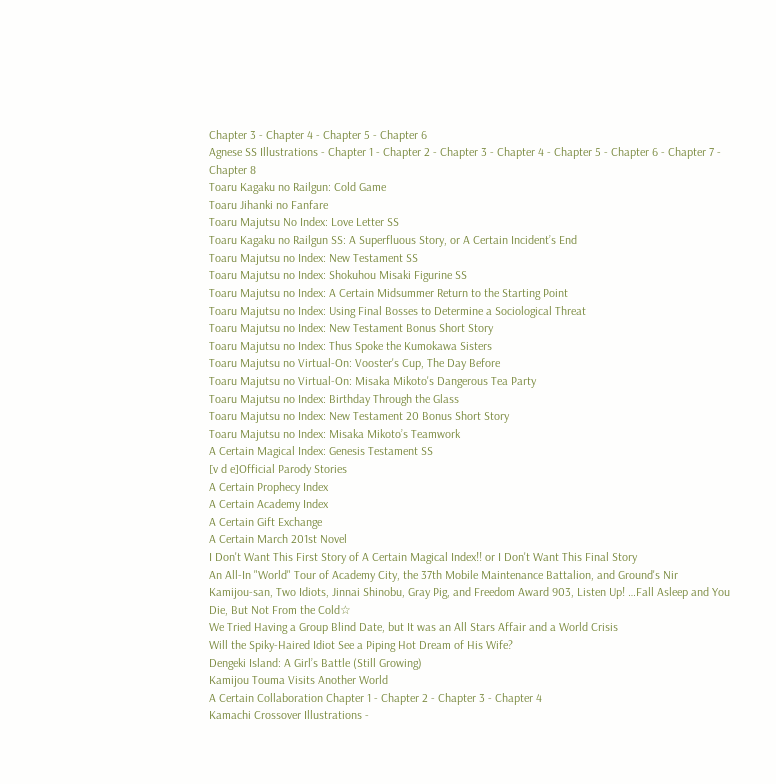Chapter 3 - Chapter 4 - Chapter 5 - Chapter 6
Agnese SS Illustrations - Chapter 1 - Chapter 2 - Chapter 3 - Chapter 4 - Chapter 5 - Chapter 6 - Chapter 7 - Chapter 8
Toaru Kagaku no Railgun: Cold Game
Toaru Jihanki no Fanfare
Toaru Majutsu No Index: Love Letter SS
Toaru Kagaku no Railgun SS: A Superfluous Story, or A Certain Incident’s End
Toaru Majutsu no Index: New Testament SS
Toaru Majutsu no Index: Shokuhou Misaki Figurine SS
Toaru Majutsu no Index: A Certain Midsummer Return to the Starting Point
Toaru Majutsu no Index: Using Final Bosses to Determine a Sociological Threat
Toaru Majutsu no Index: New Testament Bonus Short Story
Toaru Majutsu no Index: Thus Spoke the Kumokawa Sisters
Toaru Majutsu no Virtual-On: Vooster's Cup, The Day Before
Toaru Majutsu no Virtual-On: Misaka Mikoto's Dangerous Tea Party
Toaru Majutsu no Index: Birthday Through the Glass
Toaru Majutsu no Index: New Testament 20 Bonus Short Story
Toaru Majutsu no Index: Misaka Mikoto’s Teamwork
A Certain Magical Index: Genesis Testament SS
[v d e]Official Parody Stories
A Certain Prophecy Index
A Certain Academy Index
A Certain Gift Exchange
A Certain March 201st Novel
I Don't Want This First Story of A Certain Magical Index!! or I Don't Want This Final Story
An All-In "World" Tour of Academy City, the 37th Mobile Maintenance Battalion, and Ground's Nir
Kamijou-san, Two Idiots, Jinnai Shinobu, Gray Pig, and Freedom Award 903, Listen Up! …Fall Asleep and You Die, But Not From the Cold☆
We Tried Having a Group Blind Date, but It was an All Stars Affair and a World Crisis
Will the Spiky-Haired Idiot See a Piping Hot Dream of His Wife?
Dengeki Island: A Girl’s Battle (Still Growing)
Kamijou Touma Visits Another World
A Certain Collaboration Chapter 1 - Chapter 2 - Chapter 3 - Chapter 4
Kamachi Crossover Illustrations -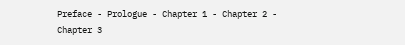Preface - Prologue - Chapter 1 - Chapter 2 - Chapter 3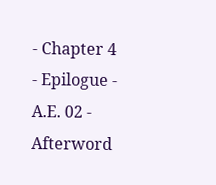- Chapter 4 - Epilogue - A.E. 02 - Afterword